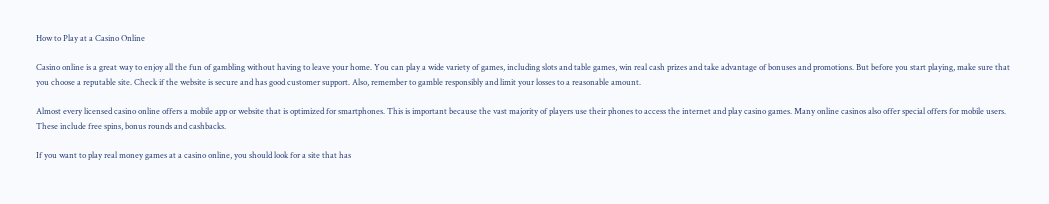How to Play at a Casino Online

Casino online is a great way to enjoy all the fun of gambling without having to leave your home. You can play a wide variety of games, including slots and table games, win real cash prizes and take advantage of bonuses and promotions. But before you start playing, make sure that you choose a reputable site. Check if the website is secure and has good customer support. Also, remember to gamble responsibly and limit your losses to a reasonable amount.

Almost every licensed casino online offers a mobile app or website that is optimized for smartphones. This is important because the vast majority of players use their phones to access the internet and play casino games. Many online casinos also offer special offers for mobile users. These include free spins, bonus rounds and cashbacks.

If you want to play real money games at a casino online, you should look for a site that has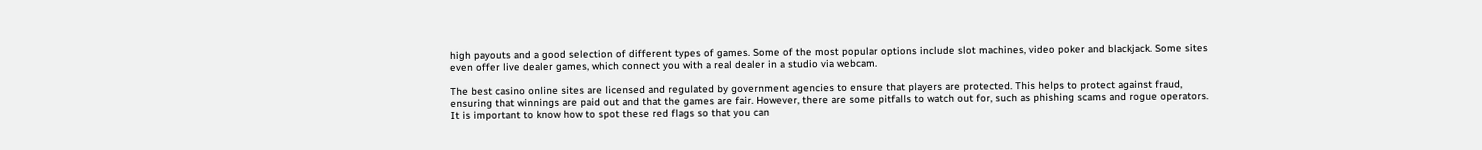high payouts and a good selection of different types of games. Some of the most popular options include slot machines, video poker and blackjack. Some sites even offer live dealer games, which connect you with a real dealer in a studio via webcam.

The best casino online sites are licensed and regulated by government agencies to ensure that players are protected. This helps to protect against fraud, ensuring that winnings are paid out and that the games are fair. However, there are some pitfalls to watch out for, such as phishing scams and rogue operators. It is important to know how to spot these red flags so that you can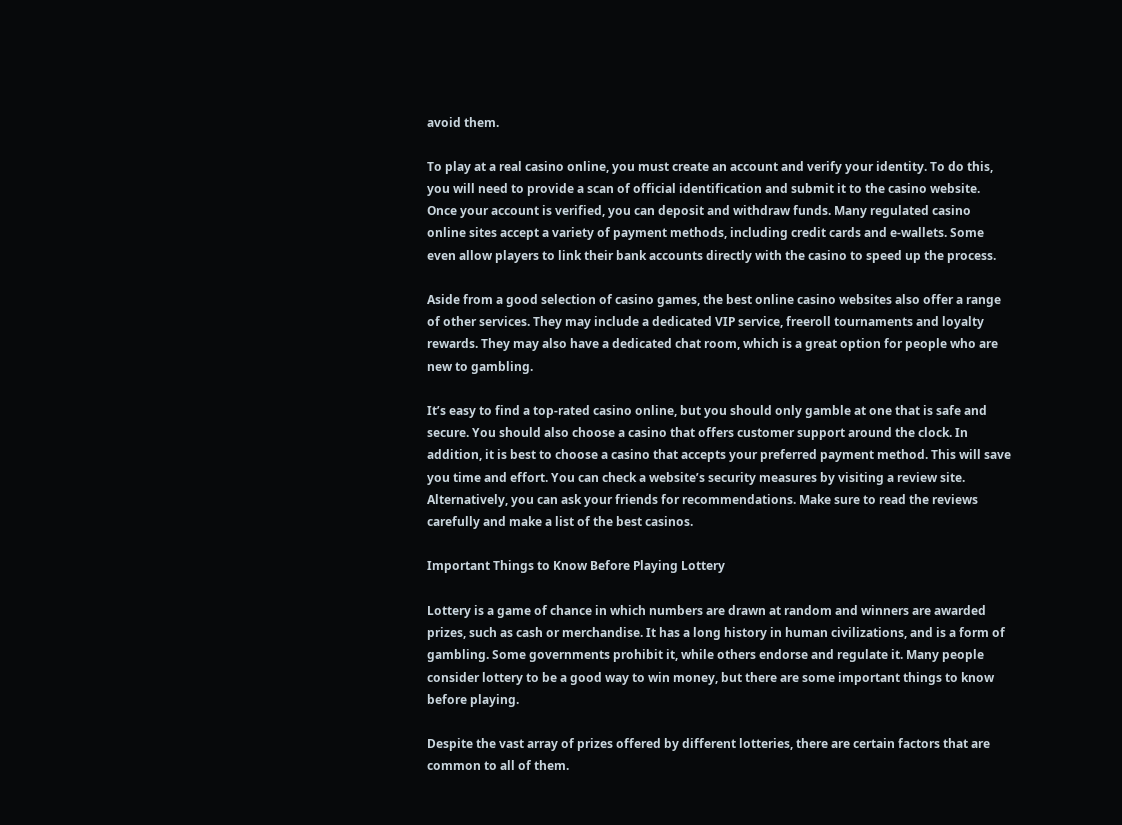avoid them.

To play at a real casino online, you must create an account and verify your identity. To do this, you will need to provide a scan of official identification and submit it to the casino website. Once your account is verified, you can deposit and withdraw funds. Many regulated casino online sites accept a variety of payment methods, including credit cards and e-wallets. Some even allow players to link their bank accounts directly with the casino to speed up the process.

Aside from a good selection of casino games, the best online casino websites also offer a range of other services. They may include a dedicated VIP service, freeroll tournaments and loyalty rewards. They may also have a dedicated chat room, which is a great option for people who are new to gambling.

It’s easy to find a top-rated casino online, but you should only gamble at one that is safe and secure. You should also choose a casino that offers customer support around the clock. In addition, it is best to choose a casino that accepts your preferred payment method. This will save you time and effort. You can check a website’s security measures by visiting a review site. Alternatively, you can ask your friends for recommendations. Make sure to read the reviews carefully and make a list of the best casinos.

Important Things to Know Before Playing Lottery

Lottery is a game of chance in which numbers are drawn at random and winners are awarded prizes, such as cash or merchandise. It has a long history in human civilizations, and is a form of gambling. Some governments prohibit it, while others endorse and regulate it. Many people consider lottery to be a good way to win money, but there are some important things to know before playing.

Despite the vast array of prizes offered by different lotteries, there are certain factors that are common to all of them.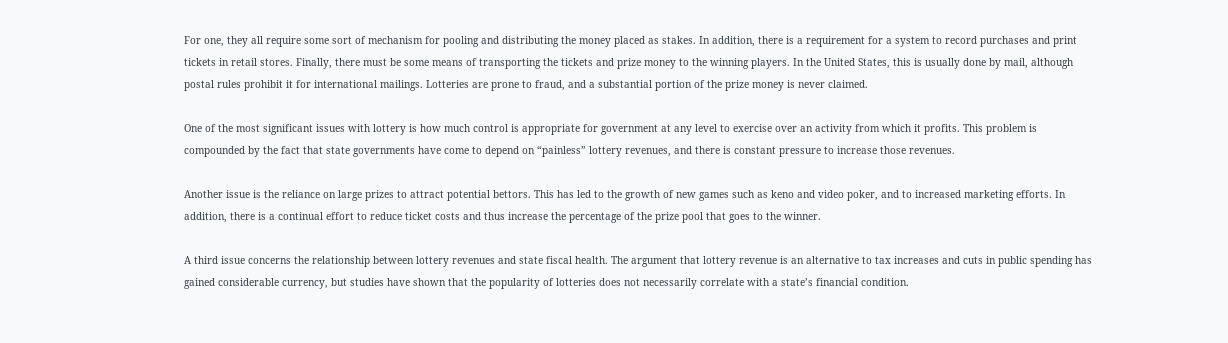For one, they all require some sort of mechanism for pooling and distributing the money placed as stakes. In addition, there is a requirement for a system to record purchases and print tickets in retail stores. Finally, there must be some means of transporting the tickets and prize money to the winning players. In the United States, this is usually done by mail, although postal rules prohibit it for international mailings. Lotteries are prone to fraud, and a substantial portion of the prize money is never claimed.

One of the most significant issues with lottery is how much control is appropriate for government at any level to exercise over an activity from which it profits. This problem is compounded by the fact that state governments have come to depend on “painless” lottery revenues, and there is constant pressure to increase those revenues.

Another issue is the reliance on large prizes to attract potential bettors. This has led to the growth of new games such as keno and video poker, and to increased marketing efforts. In addition, there is a continual effort to reduce ticket costs and thus increase the percentage of the prize pool that goes to the winner.

A third issue concerns the relationship between lottery revenues and state fiscal health. The argument that lottery revenue is an alternative to tax increases and cuts in public spending has gained considerable currency, but studies have shown that the popularity of lotteries does not necessarily correlate with a state’s financial condition.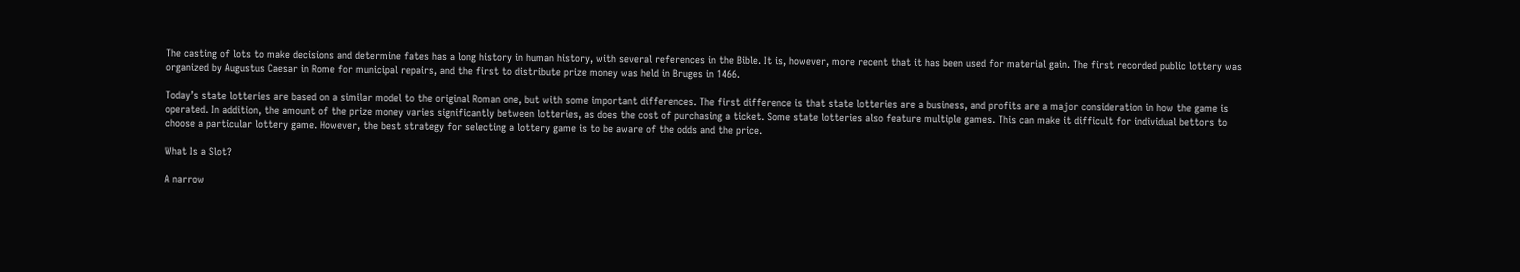The casting of lots to make decisions and determine fates has a long history in human history, with several references in the Bible. It is, however, more recent that it has been used for material gain. The first recorded public lottery was organized by Augustus Caesar in Rome for municipal repairs, and the first to distribute prize money was held in Bruges in 1466.

Today’s state lotteries are based on a similar model to the original Roman one, but with some important differences. The first difference is that state lotteries are a business, and profits are a major consideration in how the game is operated. In addition, the amount of the prize money varies significantly between lotteries, as does the cost of purchasing a ticket. Some state lotteries also feature multiple games. This can make it difficult for individual bettors to choose a particular lottery game. However, the best strategy for selecting a lottery game is to be aware of the odds and the price.

What Is a Slot?

A narrow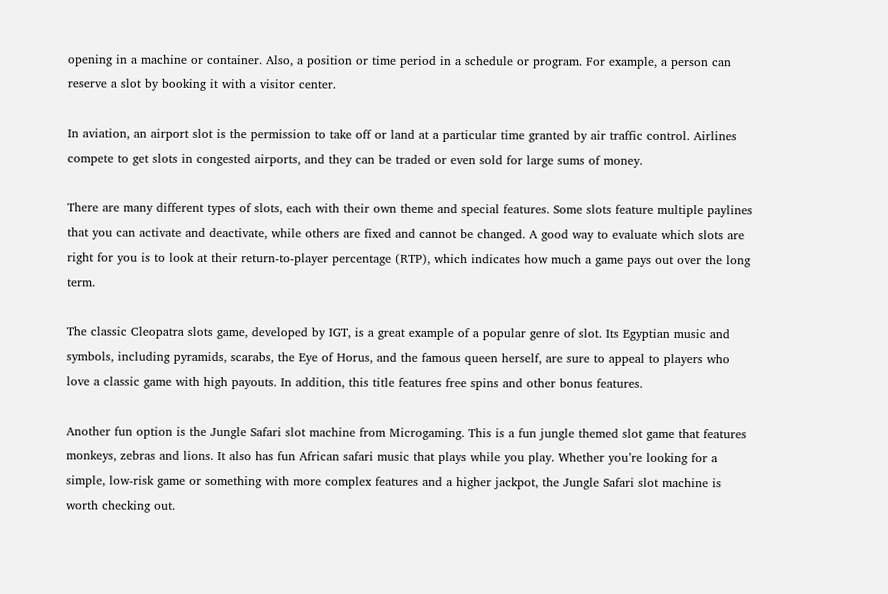opening in a machine or container. Also, a position or time period in a schedule or program. For example, a person can reserve a slot by booking it with a visitor center.

In aviation, an airport slot is the permission to take off or land at a particular time granted by air traffic control. Airlines compete to get slots in congested airports, and they can be traded or even sold for large sums of money.

There are many different types of slots, each with their own theme and special features. Some slots feature multiple paylines that you can activate and deactivate, while others are fixed and cannot be changed. A good way to evaluate which slots are right for you is to look at their return-to-player percentage (RTP), which indicates how much a game pays out over the long term.

The classic Cleopatra slots game, developed by IGT, is a great example of a popular genre of slot. Its Egyptian music and symbols, including pyramids, scarabs, the Eye of Horus, and the famous queen herself, are sure to appeal to players who love a classic game with high payouts. In addition, this title features free spins and other bonus features.

Another fun option is the Jungle Safari slot machine from Microgaming. This is a fun jungle themed slot game that features monkeys, zebras and lions. It also has fun African safari music that plays while you play. Whether you’re looking for a simple, low-risk game or something with more complex features and a higher jackpot, the Jungle Safari slot machine is worth checking out.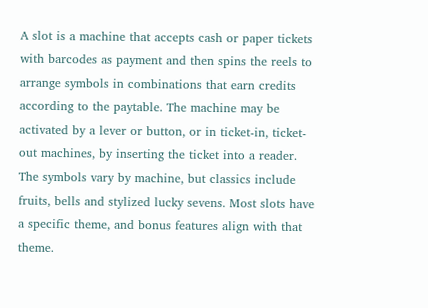A slot is a machine that accepts cash or paper tickets with barcodes as payment and then spins the reels to arrange symbols in combinations that earn credits according to the paytable. The machine may be activated by a lever or button, or in ticket-in, ticket-out machines, by inserting the ticket into a reader. The symbols vary by machine, but classics include fruits, bells and stylized lucky sevens. Most slots have a specific theme, and bonus features align with that theme.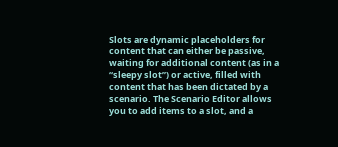Slots are dynamic placeholders for content that can either be passive, waiting for additional content (as in a “sleepy slot”) or active, filled with content that has been dictated by a scenario. The Scenario Editor allows you to add items to a slot, and a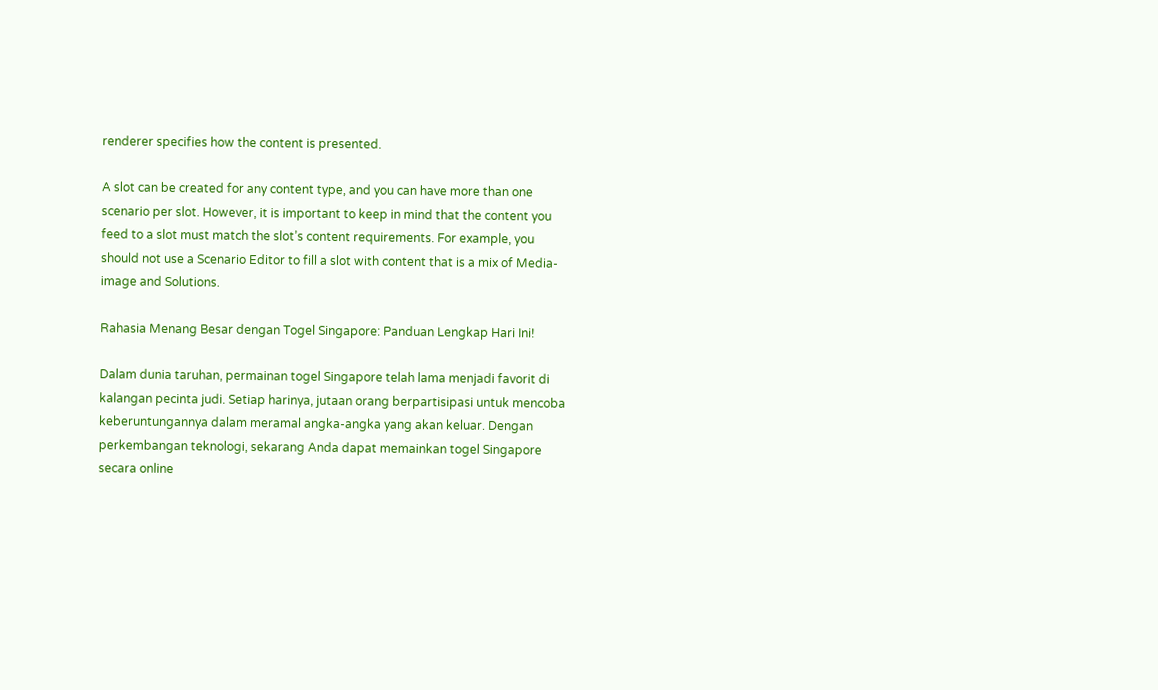renderer specifies how the content is presented.

A slot can be created for any content type, and you can have more than one scenario per slot. However, it is important to keep in mind that the content you feed to a slot must match the slot’s content requirements. For example, you should not use a Scenario Editor to fill a slot with content that is a mix of Media-image and Solutions.

Rahasia Menang Besar dengan Togel Singapore: Panduan Lengkap Hari Ini!

Dalam dunia taruhan, permainan togel Singapore telah lama menjadi favorit di kalangan pecinta judi. Setiap harinya, jutaan orang berpartisipasi untuk mencoba keberuntungannya dalam meramal angka-angka yang akan keluar. Dengan perkembangan teknologi, sekarang Anda dapat memainkan togel Singapore secara online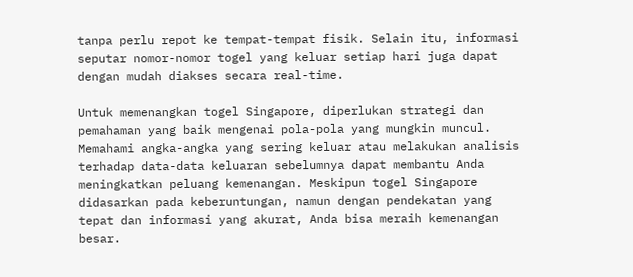tanpa perlu repot ke tempat-tempat fisik. Selain itu, informasi seputar nomor-nomor togel yang keluar setiap hari juga dapat dengan mudah diakses secara real-time.

Untuk memenangkan togel Singapore, diperlukan strategi dan pemahaman yang baik mengenai pola-pola yang mungkin muncul. Memahami angka-angka yang sering keluar atau melakukan analisis terhadap data-data keluaran sebelumnya dapat membantu Anda meningkatkan peluang kemenangan. Meskipun togel Singapore didasarkan pada keberuntungan, namun dengan pendekatan yang tepat dan informasi yang akurat, Anda bisa meraih kemenangan besar.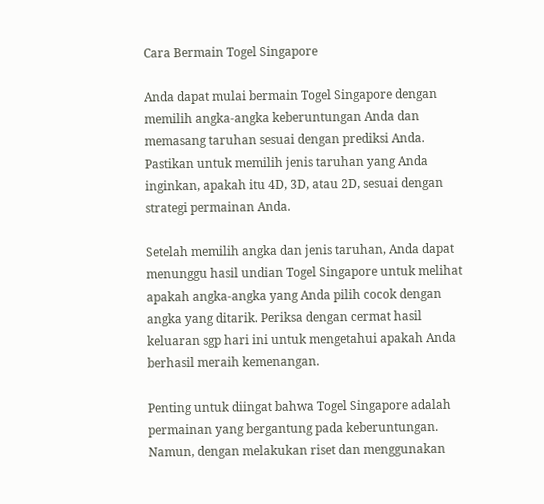Cara Bermain Togel Singapore

Anda dapat mulai bermain Togel Singapore dengan memilih angka-angka keberuntungan Anda dan memasang taruhan sesuai dengan prediksi Anda. Pastikan untuk memilih jenis taruhan yang Anda inginkan, apakah itu 4D, 3D, atau 2D, sesuai dengan strategi permainan Anda.

Setelah memilih angka dan jenis taruhan, Anda dapat menunggu hasil undian Togel Singapore untuk melihat apakah angka-angka yang Anda pilih cocok dengan angka yang ditarik. Periksa dengan cermat hasil keluaran sgp hari ini untuk mengetahui apakah Anda berhasil meraih kemenangan.

Penting untuk diingat bahwa Togel Singapore adalah permainan yang bergantung pada keberuntungan. Namun, dengan melakukan riset dan menggunakan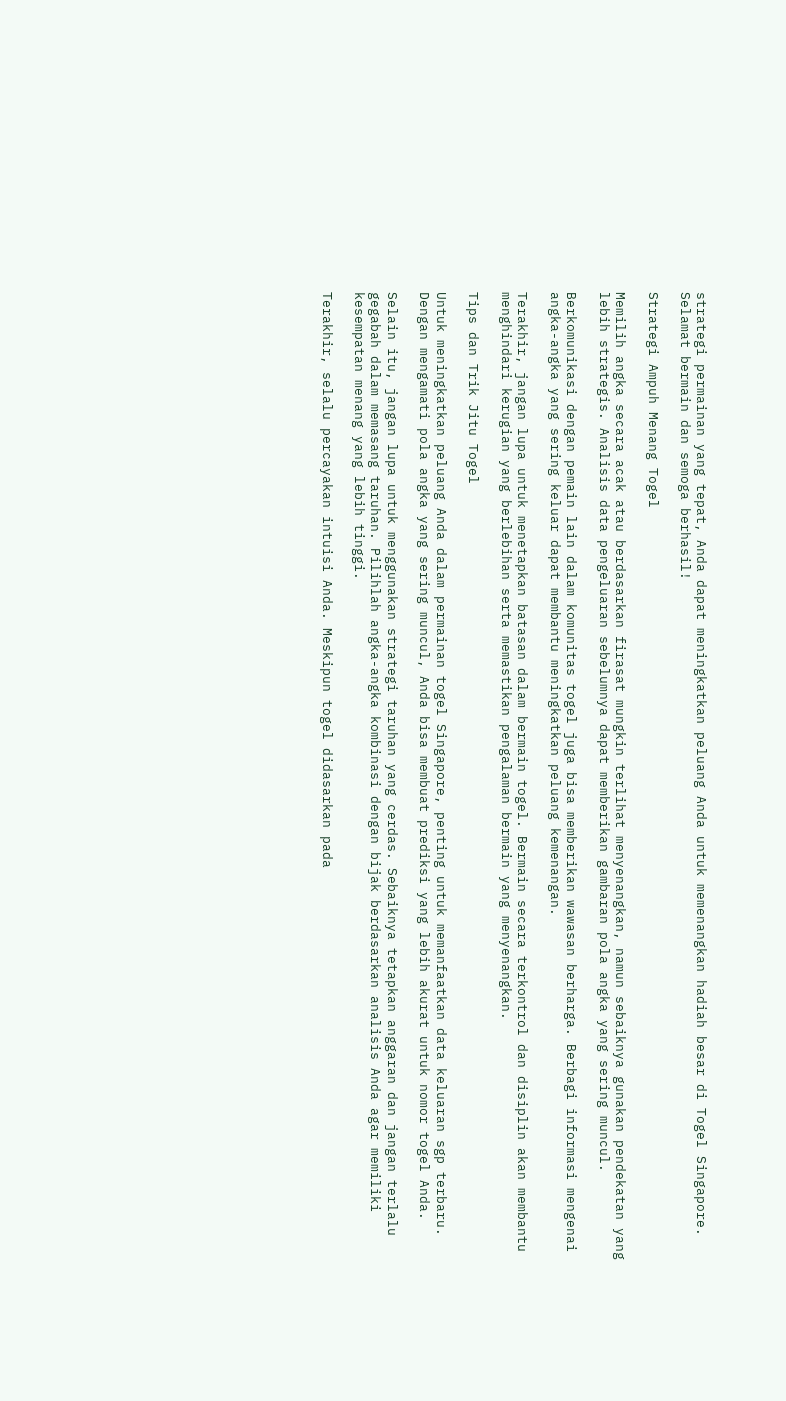strategi permainan yang tepat, Anda dapat meningkatkan peluang Anda untuk memenangkan hadiah besar di Togel Singapore. Selamat bermain dan semoga berhasil!

Strategi Ampuh Menang Togel

Memilih angka secara acak atau berdasarkan firasat mungkin terlihat menyenangkan, namun sebaiknya gunakan pendekatan yang lebih strategis. Analisis data pengeluaran sebelumnya dapat memberikan gambaran pola angka yang sering muncul.

Berkomunikasi dengan pemain lain dalam komunitas togel juga bisa memberikan wawasan berharga. Berbagi informasi mengenai angka-angka yang sering keluar dapat membantu meningkatkan peluang kemenangan.

Terakhir, jangan lupa untuk menetapkan batasan dalam bermain togel. Bermain secara terkontrol dan disiplin akan membantu menghindari kerugian yang berlebihan serta memastikan pengalaman bermain yang menyenangkan.

Tips dan Trik Jitu Togel

Untuk meningkatkan peluang Anda dalam permainan togel Singapore, penting untuk memanfaatkan data keluaran sgp terbaru. Dengan mengamati pola angka yang sering muncul, Anda bisa membuat prediksi yang lebih akurat untuk nomor togel Anda.

Selain itu, jangan lupa untuk menggunakan strategi taruhan yang cerdas. Sebaiknya tetapkan anggaran dan jangan terlalu gegabah dalam memasang taruhan. Pilihlah angka-angka kombinasi dengan bijak berdasarkan analisis Anda agar memiliki kesempatan menang yang lebih tinggi.

Terakhir, selalu percayakan intuisi Anda. Meskipun togel didasarkan pada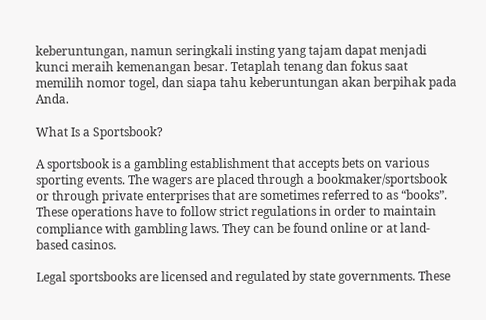keberuntungan, namun seringkali insting yang tajam dapat menjadi kunci meraih kemenangan besar. Tetaplah tenang dan fokus saat memilih nomor togel, dan siapa tahu keberuntungan akan berpihak pada Anda.

What Is a Sportsbook?

A sportsbook is a gambling establishment that accepts bets on various sporting events. The wagers are placed through a bookmaker/sportsbook or through private enterprises that are sometimes referred to as “books”. These operations have to follow strict regulations in order to maintain compliance with gambling laws. They can be found online or at land-based casinos.

Legal sportsbooks are licensed and regulated by state governments. These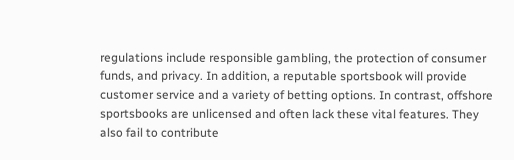regulations include responsible gambling, the protection of consumer funds, and privacy. In addition, a reputable sportsbook will provide customer service and a variety of betting options. In contrast, offshore sportsbooks are unlicensed and often lack these vital features. They also fail to contribute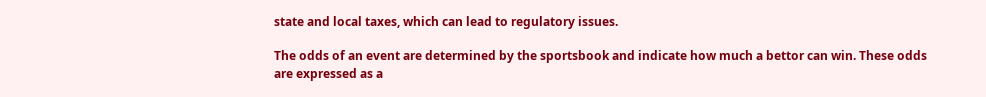state and local taxes, which can lead to regulatory issues.

The odds of an event are determined by the sportsbook and indicate how much a bettor can win. These odds are expressed as a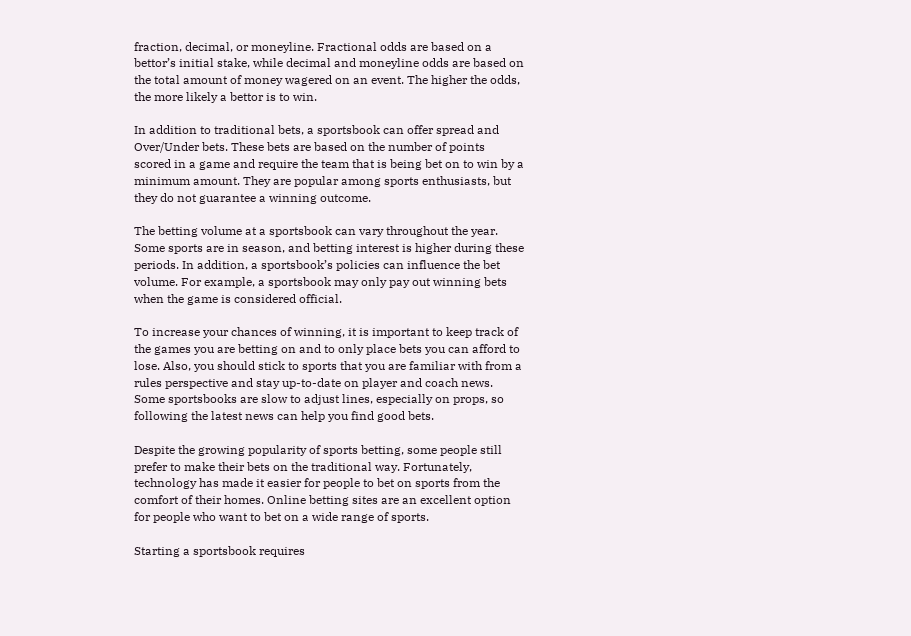fraction, decimal, or moneyline. Fractional odds are based on a bettor’s initial stake, while decimal and moneyline odds are based on the total amount of money wagered on an event. The higher the odds, the more likely a bettor is to win.

In addition to traditional bets, a sportsbook can offer spread and Over/Under bets. These bets are based on the number of points scored in a game and require the team that is being bet on to win by a minimum amount. They are popular among sports enthusiasts, but they do not guarantee a winning outcome.

The betting volume at a sportsbook can vary throughout the year. Some sports are in season, and betting interest is higher during these periods. In addition, a sportsbook’s policies can influence the bet volume. For example, a sportsbook may only pay out winning bets when the game is considered official.

To increase your chances of winning, it is important to keep track of the games you are betting on and to only place bets you can afford to lose. Also, you should stick to sports that you are familiar with from a rules perspective and stay up-to-date on player and coach news. Some sportsbooks are slow to adjust lines, especially on props, so following the latest news can help you find good bets.

Despite the growing popularity of sports betting, some people still prefer to make their bets on the traditional way. Fortunately, technology has made it easier for people to bet on sports from the comfort of their homes. Online betting sites are an excellent option for people who want to bet on a wide range of sports.

Starting a sportsbook requires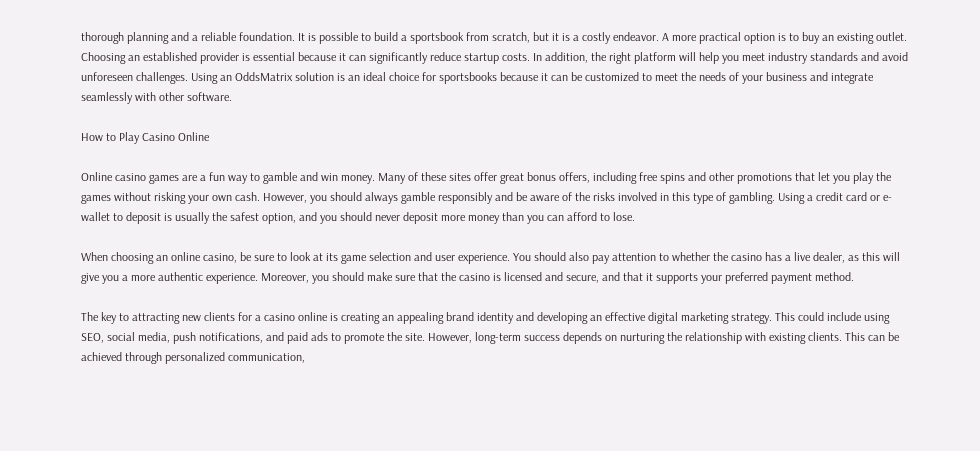thorough planning and a reliable foundation. It is possible to build a sportsbook from scratch, but it is a costly endeavor. A more practical option is to buy an existing outlet. Choosing an established provider is essential because it can significantly reduce startup costs. In addition, the right platform will help you meet industry standards and avoid unforeseen challenges. Using an OddsMatrix solution is an ideal choice for sportsbooks because it can be customized to meet the needs of your business and integrate seamlessly with other software.

How to Play Casino Online

Online casino games are a fun way to gamble and win money. Many of these sites offer great bonus offers, including free spins and other promotions that let you play the games without risking your own cash. However, you should always gamble responsibly and be aware of the risks involved in this type of gambling. Using a credit card or e-wallet to deposit is usually the safest option, and you should never deposit more money than you can afford to lose.

When choosing an online casino, be sure to look at its game selection and user experience. You should also pay attention to whether the casino has a live dealer, as this will give you a more authentic experience. Moreover, you should make sure that the casino is licensed and secure, and that it supports your preferred payment method.

The key to attracting new clients for a casino online is creating an appealing brand identity and developing an effective digital marketing strategy. This could include using SEO, social media, push notifications, and paid ads to promote the site. However, long-term success depends on nurturing the relationship with existing clients. This can be achieved through personalized communication,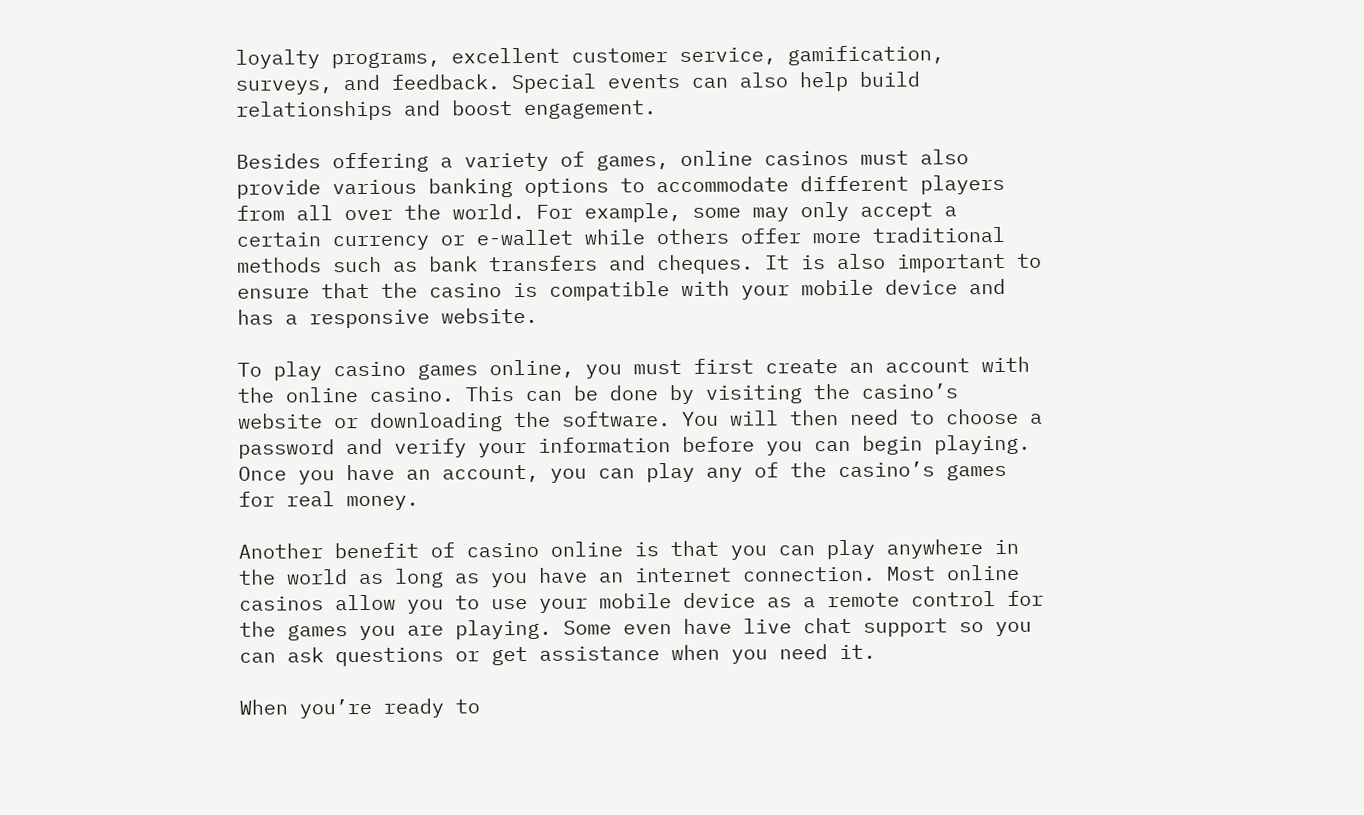loyalty programs, excellent customer service, gamification, surveys, and feedback. Special events can also help build relationships and boost engagement.

Besides offering a variety of games, online casinos must also provide various banking options to accommodate different players from all over the world. For example, some may only accept a certain currency or e-wallet while others offer more traditional methods such as bank transfers and cheques. It is also important to ensure that the casino is compatible with your mobile device and has a responsive website.

To play casino games online, you must first create an account with the online casino. This can be done by visiting the casino’s website or downloading the software. You will then need to choose a password and verify your information before you can begin playing. Once you have an account, you can play any of the casino’s games for real money.

Another benefit of casino online is that you can play anywhere in the world as long as you have an internet connection. Most online casinos allow you to use your mobile device as a remote control for the games you are playing. Some even have live chat support so you can ask questions or get assistance when you need it.

When you’re ready to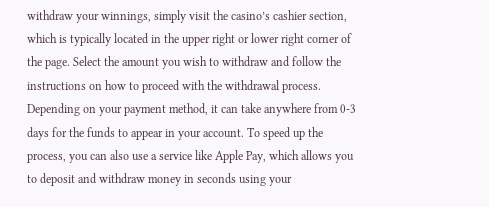withdraw your winnings, simply visit the casino’s cashier section, which is typically located in the upper right or lower right corner of the page. Select the amount you wish to withdraw and follow the instructions on how to proceed with the withdrawal process. Depending on your payment method, it can take anywhere from 0-3 days for the funds to appear in your account. To speed up the process, you can also use a service like Apple Pay, which allows you to deposit and withdraw money in seconds using your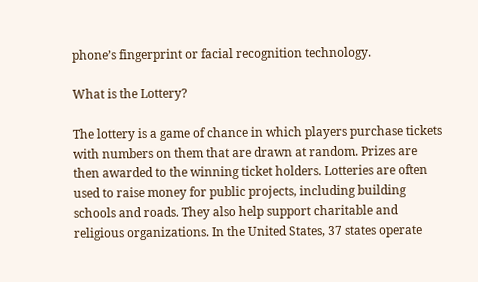phone’s fingerprint or facial recognition technology.

What is the Lottery?

The lottery is a game of chance in which players purchase tickets with numbers on them that are drawn at random. Prizes are then awarded to the winning ticket holders. Lotteries are often used to raise money for public projects, including building schools and roads. They also help support charitable and religious organizations. In the United States, 37 states operate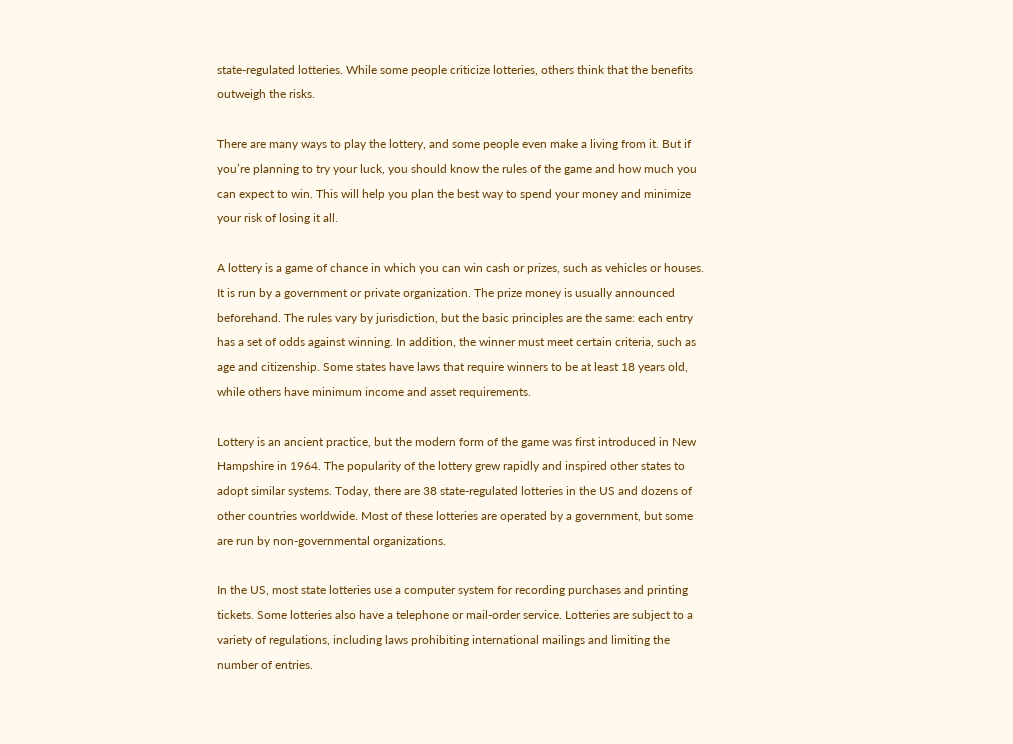state-regulated lotteries. While some people criticize lotteries, others think that the benefits outweigh the risks.

There are many ways to play the lottery, and some people even make a living from it. But if you’re planning to try your luck, you should know the rules of the game and how much you can expect to win. This will help you plan the best way to spend your money and minimize your risk of losing it all.

A lottery is a game of chance in which you can win cash or prizes, such as vehicles or houses. It is run by a government or private organization. The prize money is usually announced beforehand. The rules vary by jurisdiction, but the basic principles are the same: each entry has a set of odds against winning. In addition, the winner must meet certain criteria, such as age and citizenship. Some states have laws that require winners to be at least 18 years old, while others have minimum income and asset requirements.

Lottery is an ancient practice, but the modern form of the game was first introduced in New Hampshire in 1964. The popularity of the lottery grew rapidly and inspired other states to adopt similar systems. Today, there are 38 state-regulated lotteries in the US and dozens of other countries worldwide. Most of these lotteries are operated by a government, but some are run by non-governmental organizations.

In the US, most state lotteries use a computer system for recording purchases and printing tickets. Some lotteries also have a telephone or mail-order service. Lotteries are subject to a variety of regulations, including laws prohibiting international mailings and limiting the number of entries.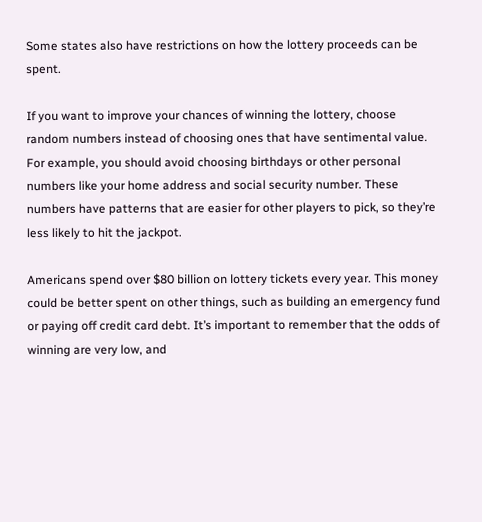Some states also have restrictions on how the lottery proceeds can be spent.

If you want to improve your chances of winning the lottery, choose random numbers instead of choosing ones that have sentimental value. For example, you should avoid choosing birthdays or other personal numbers like your home address and social security number. These numbers have patterns that are easier for other players to pick, so they’re less likely to hit the jackpot.

Americans spend over $80 billion on lottery tickets every year. This money could be better spent on other things, such as building an emergency fund or paying off credit card debt. It’s important to remember that the odds of winning are very low, and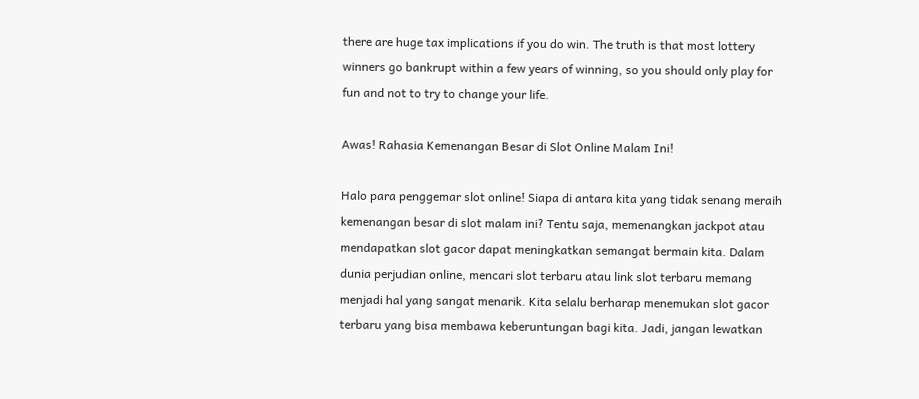there are huge tax implications if you do win. The truth is that most lottery winners go bankrupt within a few years of winning, so you should only play for fun and not to try to change your life.

Awas! Rahasia Kemenangan Besar di Slot Online Malam Ini!

Halo para penggemar slot online! Siapa di antara kita yang tidak senang meraih kemenangan besar di slot malam ini? Tentu saja, memenangkan jackpot atau mendapatkan slot gacor dapat meningkatkan semangat bermain kita. Dalam dunia perjudian online, mencari slot terbaru atau link slot terbaru memang menjadi hal yang sangat menarik. Kita selalu berharap menemukan slot gacor terbaru yang bisa membawa keberuntungan bagi kita. Jadi, jangan lewatkan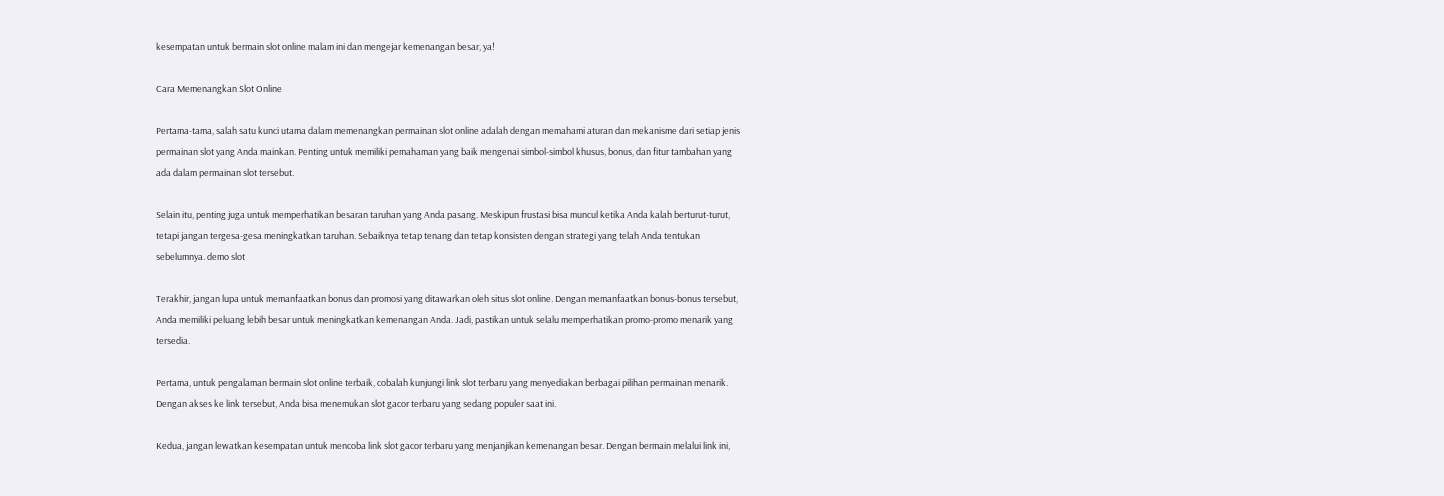kesempatan untuk bermain slot online malam ini dan mengejar kemenangan besar, ya!

Cara Memenangkan Slot Online

Pertama-tama, salah satu kunci utama dalam memenangkan permainan slot online adalah dengan memahami aturan dan mekanisme dari setiap jenis permainan slot yang Anda mainkan. Penting untuk memiliki pemahaman yang baik mengenai simbol-simbol khusus, bonus, dan fitur tambahan yang ada dalam permainan slot tersebut.

Selain itu, penting juga untuk memperhatikan besaran taruhan yang Anda pasang. Meskipun frustasi bisa muncul ketika Anda kalah berturut-turut, tetapi jangan tergesa-gesa meningkatkan taruhan. Sebaiknya tetap tenang dan tetap konsisten dengan strategi yang telah Anda tentukan sebelumnya. demo slot

Terakhir, jangan lupa untuk memanfaatkan bonus dan promosi yang ditawarkan oleh situs slot online. Dengan memanfaatkan bonus-bonus tersebut, Anda memiliki peluang lebih besar untuk meningkatkan kemenangan Anda. Jadi, pastikan untuk selalu memperhatikan promo-promo menarik yang tersedia.

Pertama, untuk pengalaman bermain slot online terbaik, cobalah kunjungi link slot terbaru yang menyediakan berbagai pilihan permainan menarik. Dengan akses ke link tersebut, Anda bisa menemukan slot gacor terbaru yang sedang populer saat ini.

Kedua, jangan lewatkan kesempatan untuk mencoba link slot gacor terbaru yang menjanjikan kemenangan besar. Dengan bermain melalui link ini,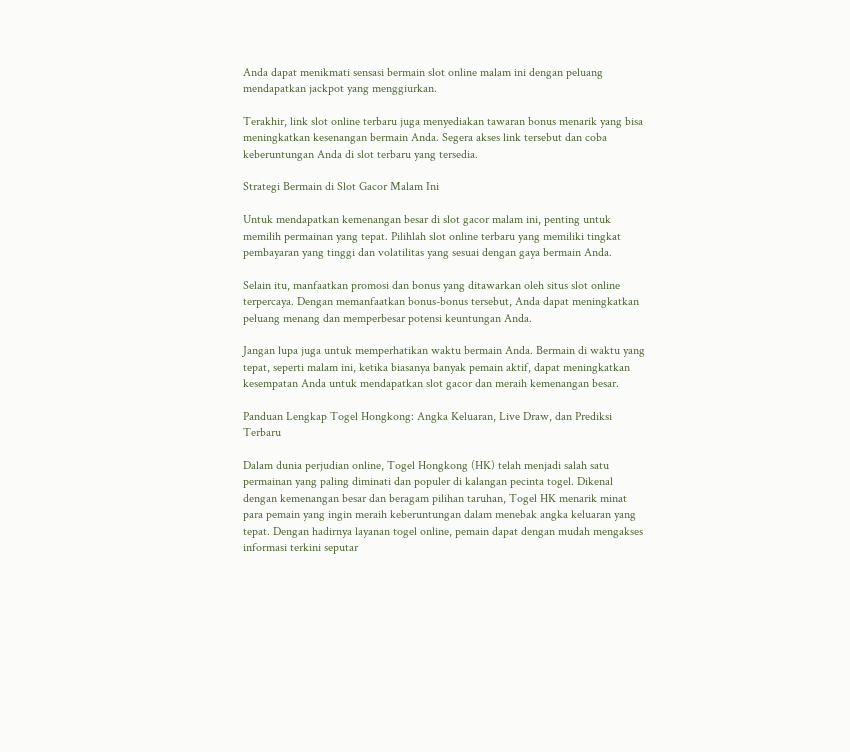Anda dapat menikmati sensasi bermain slot online malam ini dengan peluang mendapatkan jackpot yang menggiurkan.

Terakhir, link slot online terbaru juga menyediakan tawaran bonus menarik yang bisa meningkatkan kesenangan bermain Anda. Segera akses link tersebut dan coba keberuntungan Anda di slot terbaru yang tersedia.

Strategi Bermain di Slot Gacor Malam Ini

Untuk mendapatkan kemenangan besar di slot gacor malam ini, penting untuk memilih permainan yang tepat. Pilihlah slot online terbaru yang memiliki tingkat pembayaran yang tinggi dan volatilitas yang sesuai dengan gaya bermain Anda.

Selain itu, manfaatkan promosi dan bonus yang ditawarkan oleh situs slot online terpercaya. Dengan memanfaatkan bonus-bonus tersebut, Anda dapat meningkatkan peluang menang dan memperbesar potensi keuntungan Anda.

Jangan lupa juga untuk memperhatikan waktu bermain Anda. Bermain di waktu yang tepat, seperti malam ini, ketika biasanya banyak pemain aktif, dapat meningkatkan kesempatan Anda untuk mendapatkan slot gacor dan meraih kemenangan besar.

Panduan Lengkap Togel Hongkong: Angka Keluaran, Live Draw, dan Prediksi Terbaru

Dalam dunia perjudian online, Togel Hongkong (HK) telah menjadi salah satu permainan yang paling diminati dan populer di kalangan pecinta togel. Dikenal dengan kemenangan besar dan beragam pilihan taruhan, Togel HK menarik minat para pemain yang ingin meraih keberuntungan dalam menebak angka keluaran yang tepat. Dengan hadirnya layanan togel online, pemain dapat dengan mudah mengakses informasi terkini seputar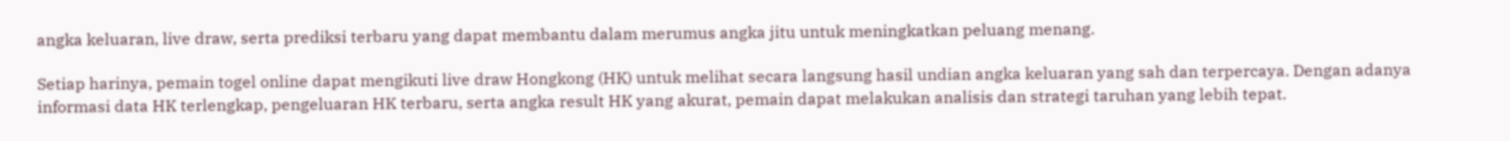angka keluaran, live draw, serta prediksi terbaru yang dapat membantu dalam merumus angka jitu untuk meningkatkan peluang menang.

Setiap harinya, pemain togel online dapat mengikuti live draw Hongkong (HK) untuk melihat secara langsung hasil undian angka keluaran yang sah dan terpercaya. Dengan adanya informasi data HK terlengkap, pengeluaran HK terbaru, serta angka result HK yang akurat, pemain dapat melakukan analisis dan strategi taruhan yang lebih tepat.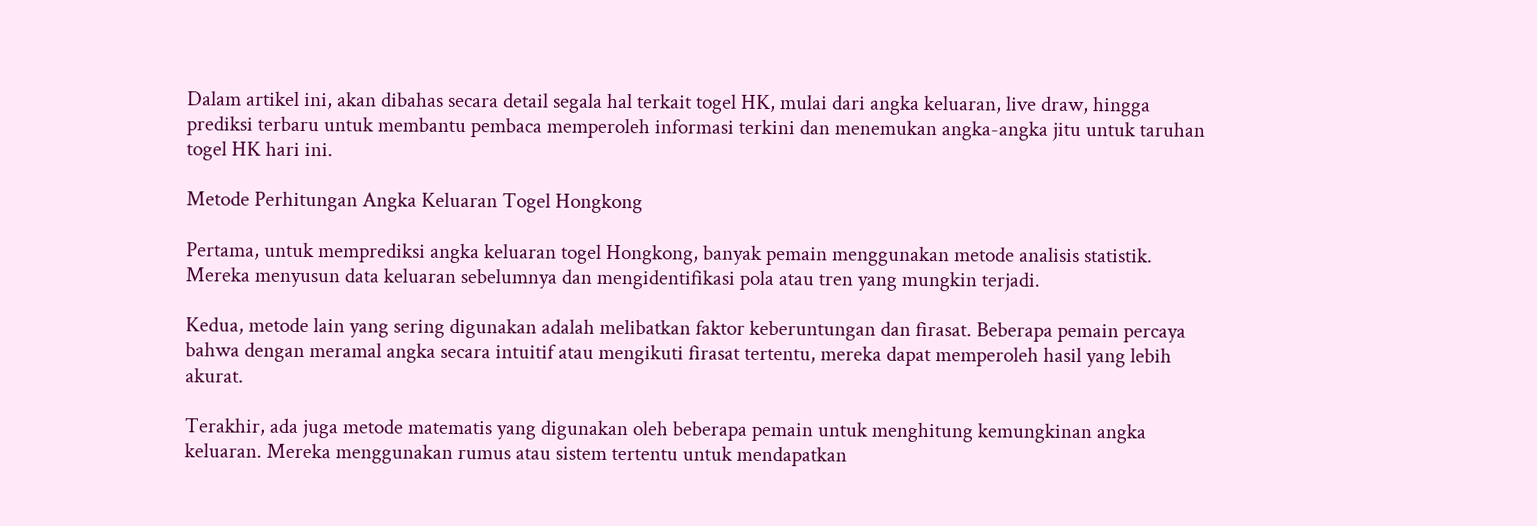Dalam artikel ini, akan dibahas secara detail segala hal terkait togel HK, mulai dari angka keluaran, live draw, hingga prediksi terbaru untuk membantu pembaca memperoleh informasi terkini dan menemukan angka-angka jitu untuk taruhan togel HK hari ini.

Metode Perhitungan Angka Keluaran Togel Hongkong

Pertama, untuk memprediksi angka keluaran togel Hongkong, banyak pemain menggunakan metode analisis statistik. Mereka menyusun data keluaran sebelumnya dan mengidentifikasi pola atau tren yang mungkin terjadi.

Kedua, metode lain yang sering digunakan adalah melibatkan faktor keberuntungan dan firasat. Beberapa pemain percaya bahwa dengan meramal angka secara intuitif atau mengikuti firasat tertentu, mereka dapat memperoleh hasil yang lebih akurat.

Terakhir, ada juga metode matematis yang digunakan oleh beberapa pemain untuk menghitung kemungkinan angka keluaran. Mereka menggunakan rumus atau sistem tertentu untuk mendapatkan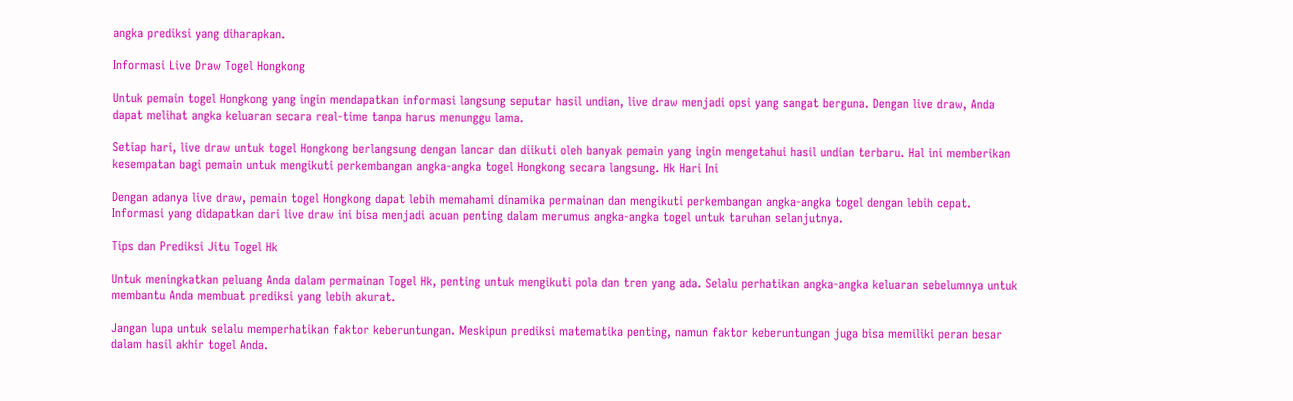angka prediksi yang diharapkan.

Informasi Live Draw Togel Hongkong

Untuk pemain togel Hongkong yang ingin mendapatkan informasi langsung seputar hasil undian, live draw menjadi opsi yang sangat berguna. Dengan live draw, Anda dapat melihat angka keluaran secara real-time tanpa harus menunggu lama.

Setiap hari, live draw untuk togel Hongkong berlangsung dengan lancar dan diikuti oleh banyak pemain yang ingin mengetahui hasil undian terbaru. Hal ini memberikan kesempatan bagi pemain untuk mengikuti perkembangan angka-angka togel Hongkong secara langsung. Hk Hari Ini

Dengan adanya live draw, pemain togel Hongkong dapat lebih memahami dinamika permainan dan mengikuti perkembangan angka-angka togel dengan lebih cepat. Informasi yang didapatkan dari live draw ini bisa menjadi acuan penting dalam merumus angka-angka togel untuk taruhan selanjutnya.

Tips dan Prediksi Jitu Togel Hk

Untuk meningkatkan peluang Anda dalam permainan Togel Hk, penting untuk mengikuti pola dan tren yang ada. Selalu perhatikan angka-angka keluaran sebelumnya untuk membantu Anda membuat prediksi yang lebih akurat.

Jangan lupa untuk selalu memperhatikan faktor keberuntungan. Meskipun prediksi matematika penting, namun faktor keberuntungan juga bisa memiliki peran besar dalam hasil akhir togel Anda.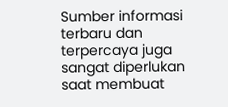Sumber informasi terbaru dan terpercaya juga sangat diperlukan saat membuat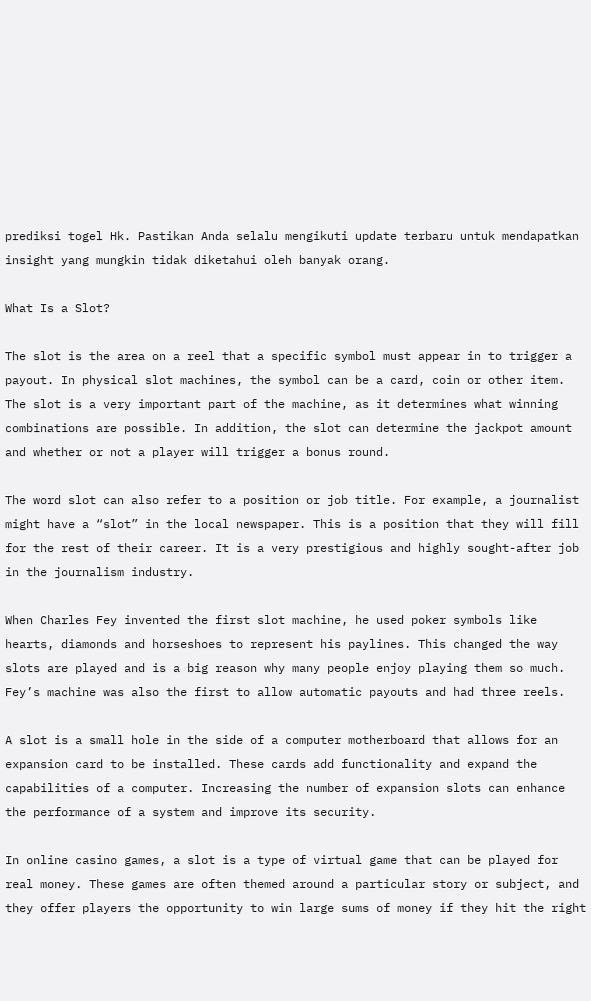prediksi togel Hk. Pastikan Anda selalu mengikuti update terbaru untuk mendapatkan insight yang mungkin tidak diketahui oleh banyak orang.

What Is a Slot?

The slot is the area on a reel that a specific symbol must appear in to trigger a payout. In physical slot machines, the symbol can be a card, coin or other item. The slot is a very important part of the machine, as it determines what winning combinations are possible. In addition, the slot can determine the jackpot amount and whether or not a player will trigger a bonus round.

The word slot can also refer to a position or job title. For example, a journalist might have a “slot” in the local newspaper. This is a position that they will fill for the rest of their career. It is a very prestigious and highly sought-after job in the journalism industry.

When Charles Fey invented the first slot machine, he used poker symbols like hearts, diamonds and horseshoes to represent his paylines. This changed the way slots are played and is a big reason why many people enjoy playing them so much. Fey’s machine was also the first to allow automatic payouts and had three reels.

A slot is a small hole in the side of a computer motherboard that allows for an expansion card to be installed. These cards add functionality and expand the capabilities of a computer. Increasing the number of expansion slots can enhance the performance of a system and improve its security.

In online casino games, a slot is a type of virtual game that can be played for real money. These games are often themed around a particular story or subject, and they offer players the opportunity to win large sums of money if they hit the right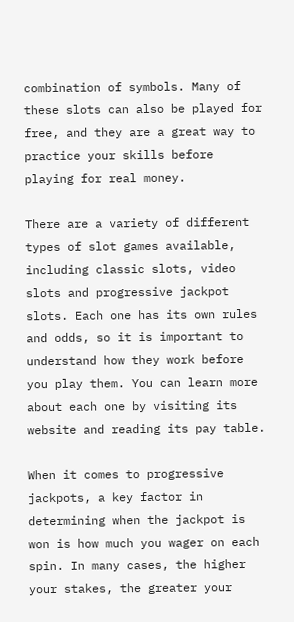combination of symbols. Many of these slots can also be played for free, and they are a great way to practice your skills before playing for real money.

There are a variety of different types of slot games available, including classic slots, video slots and progressive jackpot slots. Each one has its own rules and odds, so it is important to understand how they work before you play them. You can learn more about each one by visiting its website and reading its pay table.

When it comes to progressive jackpots, a key factor in determining when the jackpot is won is how much you wager on each spin. In many cases, the higher your stakes, the greater your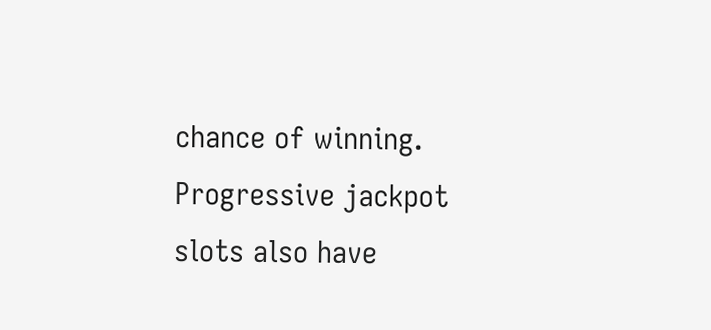chance of winning. Progressive jackpot slots also have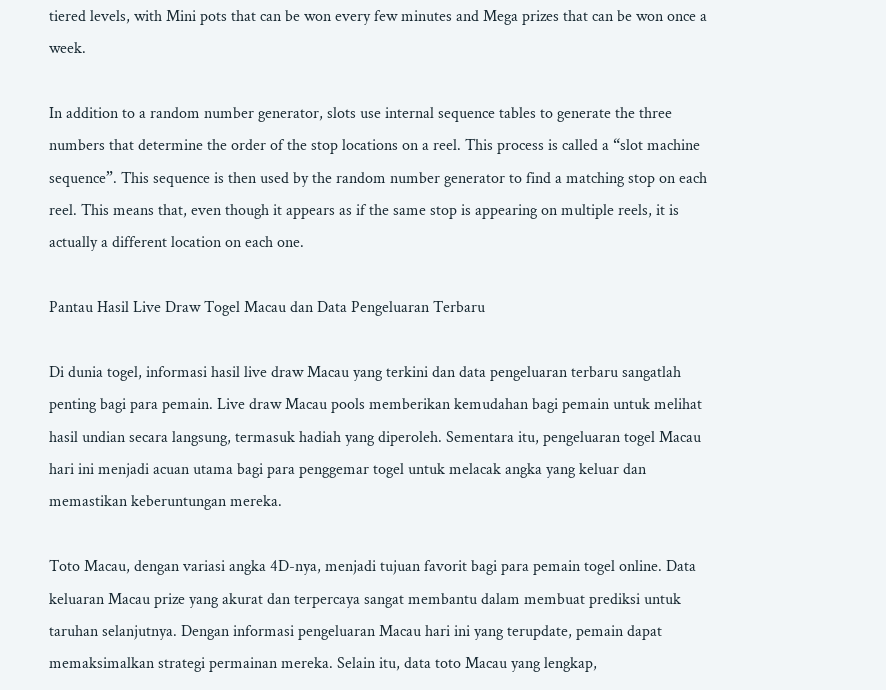tiered levels, with Mini pots that can be won every few minutes and Mega prizes that can be won once a week.

In addition to a random number generator, slots use internal sequence tables to generate the three numbers that determine the order of the stop locations on a reel. This process is called a “slot machine sequence”. This sequence is then used by the random number generator to find a matching stop on each reel. This means that, even though it appears as if the same stop is appearing on multiple reels, it is actually a different location on each one.

Pantau Hasil Live Draw Togel Macau dan Data Pengeluaran Terbaru

Di dunia togel, informasi hasil live draw Macau yang terkini dan data pengeluaran terbaru sangatlah penting bagi para pemain. Live draw Macau pools memberikan kemudahan bagi pemain untuk melihat hasil undian secara langsung, termasuk hadiah yang diperoleh. Sementara itu, pengeluaran togel Macau hari ini menjadi acuan utama bagi para penggemar togel untuk melacak angka yang keluar dan memastikan keberuntungan mereka.

Toto Macau, dengan variasi angka 4D-nya, menjadi tujuan favorit bagi para pemain togel online. Data keluaran Macau prize yang akurat dan terpercaya sangat membantu dalam membuat prediksi untuk taruhan selanjutnya. Dengan informasi pengeluaran Macau hari ini yang terupdate, pemain dapat memaksimalkan strategi permainan mereka. Selain itu, data toto Macau yang lengkap,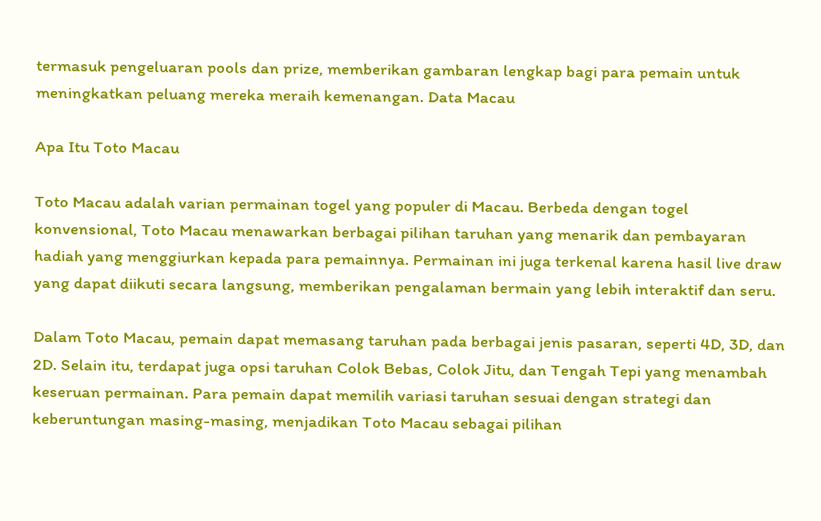termasuk pengeluaran pools dan prize, memberikan gambaran lengkap bagi para pemain untuk meningkatkan peluang mereka meraih kemenangan. Data Macau

Apa Itu Toto Macau

Toto Macau adalah varian permainan togel yang populer di Macau. Berbeda dengan togel konvensional, Toto Macau menawarkan berbagai pilihan taruhan yang menarik dan pembayaran hadiah yang menggiurkan kepada para pemainnya. Permainan ini juga terkenal karena hasil live draw yang dapat diikuti secara langsung, memberikan pengalaman bermain yang lebih interaktif dan seru.

Dalam Toto Macau, pemain dapat memasang taruhan pada berbagai jenis pasaran, seperti 4D, 3D, dan 2D. Selain itu, terdapat juga opsi taruhan Colok Bebas, Colok Jitu, dan Tengah Tepi yang menambah keseruan permainan. Para pemain dapat memilih variasi taruhan sesuai dengan strategi dan keberuntungan masing-masing, menjadikan Toto Macau sebagai pilihan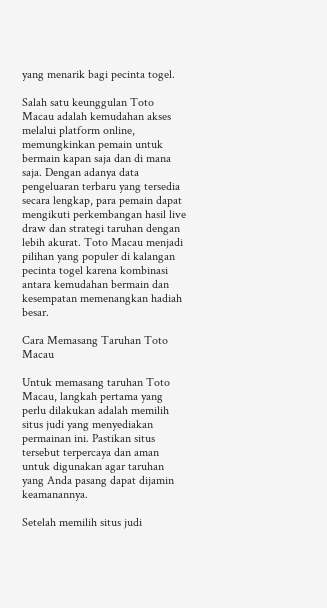yang menarik bagi pecinta togel.

Salah satu keunggulan Toto Macau adalah kemudahan akses melalui platform online, memungkinkan pemain untuk bermain kapan saja dan di mana saja. Dengan adanya data pengeluaran terbaru yang tersedia secara lengkap, para pemain dapat mengikuti perkembangan hasil live draw dan strategi taruhan dengan lebih akurat. Toto Macau menjadi pilihan yang populer di kalangan pecinta togel karena kombinasi antara kemudahan bermain dan kesempatan memenangkan hadiah besar.

Cara Memasang Taruhan Toto Macau

Untuk memasang taruhan Toto Macau, langkah pertama yang perlu dilakukan adalah memilih situs judi yang menyediakan permainan ini. Pastikan situs tersebut terpercaya dan aman untuk digunakan agar taruhan yang Anda pasang dapat dijamin keamanannya.

Setelah memilih situs judi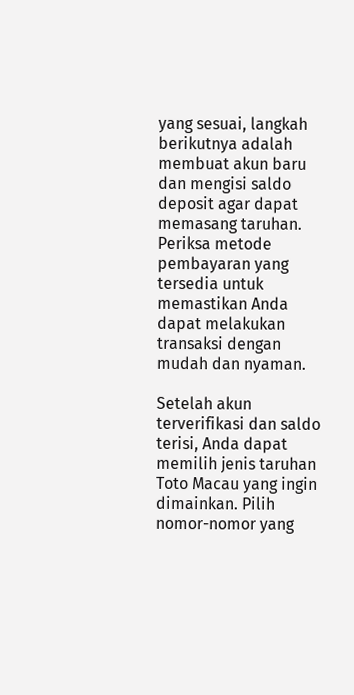yang sesuai, langkah berikutnya adalah membuat akun baru dan mengisi saldo deposit agar dapat memasang taruhan. Periksa metode pembayaran yang tersedia untuk memastikan Anda dapat melakukan transaksi dengan mudah dan nyaman.

Setelah akun terverifikasi dan saldo terisi, Anda dapat memilih jenis taruhan Toto Macau yang ingin dimainkan. Pilih nomor-nomor yang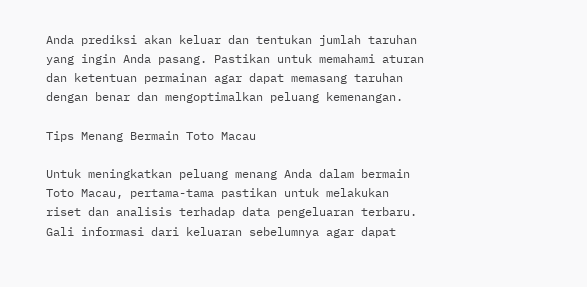Anda prediksi akan keluar dan tentukan jumlah taruhan yang ingin Anda pasang. Pastikan untuk memahami aturan dan ketentuan permainan agar dapat memasang taruhan dengan benar dan mengoptimalkan peluang kemenangan.

Tips Menang Bermain Toto Macau

Untuk meningkatkan peluang menang Anda dalam bermain Toto Macau, pertama-tama pastikan untuk melakukan riset dan analisis terhadap data pengeluaran terbaru. Gali informasi dari keluaran sebelumnya agar dapat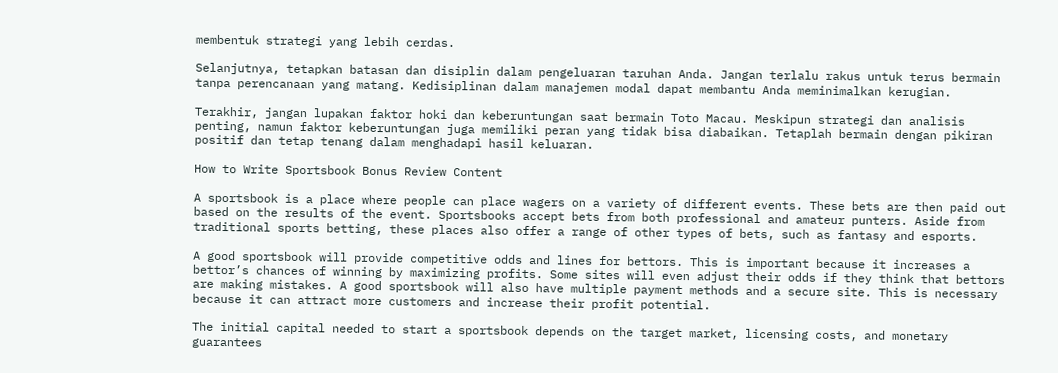membentuk strategi yang lebih cerdas.

Selanjutnya, tetapkan batasan dan disiplin dalam pengeluaran taruhan Anda. Jangan terlalu rakus untuk terus bermain tanpa perencanaan yang matang. Kedisiplinan dalam manajemen modal dapat membantu Anda meminimalkan kerugian.

Terakhir, jangan lupakan faktor hoki dan keberuntungan saat bermain Toto Macau. Meskipun strategi dan analisis penting, namun faktor keberuntungan juga memiliki peran yang tidak bisa diabaikan. Tetaplah bermain dengan pikiran positif dan tetap tenang dalam menghadapi hasil keluaran.

How to Write Sportsbook Bonus Review Content

A sportsbook is a place where people can place wagers on a variety of different events. These bets are then paid out based on the results of the event. Sportsbooks accept bets from both professional and amateur punters. Aside from traditional sports betting, these places also offer a range of other types of bets, such as fantasy and esports.

A good sportsbook will provide competitive odds and lines for bettors. This is important because it increases a bettor’s chances of winning by maximizing profits. Some sites will even adjust their odds if they think that bettors are making mistakes. A good sportsbook will also have multiple payment methods and a secure site. This is necessary because it can attract more customers and increase their profit potential.

The initial capital needed to start a sportsbook depends on the target market, licensing costs, and monetary guarantees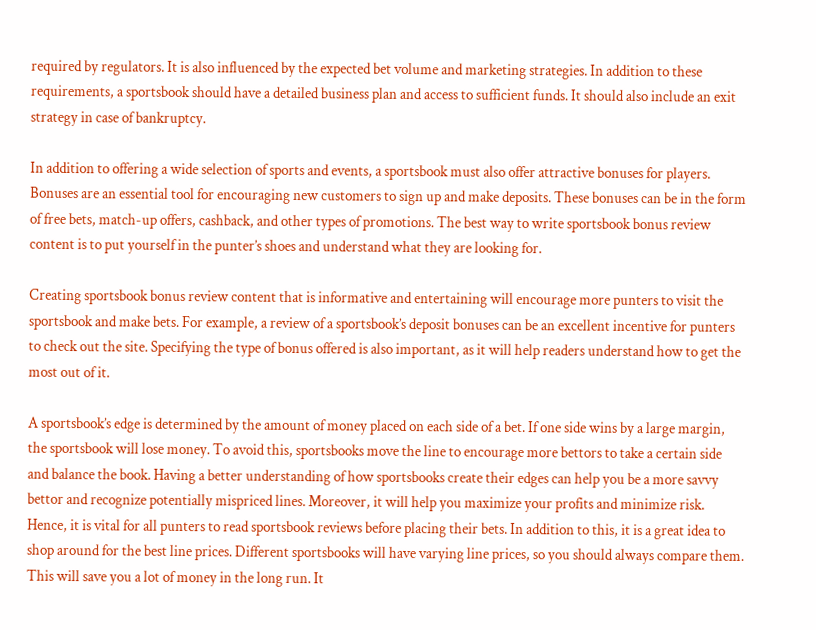required by regulators. It is also influenced by the expected bet volume and marketing strategies. In addition to these requirements, a sportsbook should have a detailed business plan and access to sufficient funds. It should also include an exit strategy in case of bankruptcy.

In addition to offering a wide selection of sports and events, a sportsbook must also offer attractive bonuses for players. Bonuses are an essential tool for encouraging new customers to sign up and make deposits. These bonuses can be in the form of free bets, match-up offers, cashback, and other types of promotions. The best way to write sportsbook bonus review content is to put yourself in the punter’s shoes and understand what they are looking for.

Creating sportsbook bonus review content that is informative and entertaining will encourage more punters to visit the sportsbook and make bets. For example, a review of a sportsbook’s deposit bonuses can be an excellent incentive for punters to check out the site. Specifying the type of bonus offered is also important, as it will help readers understand how to get the most out of it.

A sportsbook’s edge is determined by the amount of money placed on each side of a bet. If one side wins by a large margin, the sportsbook will lose money. To avoid this, sportsbooks move the line to encourage more bettors to take a certain side and balance the book. Having a better understanding of how sportsbooks create their edges can help you be a more savvy bettor and recognize potentially mispriced lines. Moreover, it will help you maximize your profits and minimize risk. Hence, it is vital for all punters to read sportsbook reviews before placing their bets. In addition to this, it is a great idea to shop around for the best line prices. Different sportsbooks will have varying line prices, so you should always compare them. This will save you a lot of money in the long run. It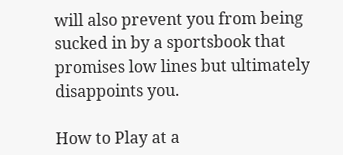will also prevent you from being sucked in by a sportsbook that promises low lines but ultimately disappoints you.

How to Play at a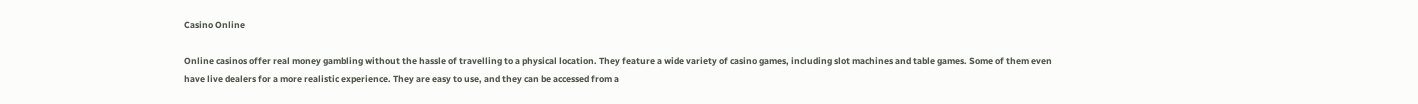Casino Online

Online casinos offer real money gambling without the hassle of travelling to a physical location. They feature a wide variety of casino games, including slot machines and table games. Some of them even have live dealers for a more realistic experience. They are easy to use, and they can be accessed from a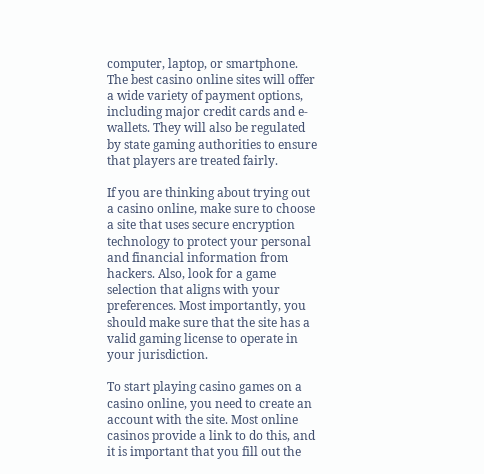computer, laptop, or smartphone. The best casino online sites will offer a wide variety of payment options, including major credit cards and e-wallets. They will also be regulated by state gaming authorities to ensure that players are treated fairly.

If you are thinking about trying out a casino online, make sure to choose a site that uses secure encryption technology to protect your personal and financial information from hackers. Also, look for a game selection that aligns with your preferences. Most importantly, you should make sure that the site has a valid gaming license to operate in your jurisdiction.

To start playing casino games on a casino online, you need to create an account with the site. Most online casinos provide a link to do this, and it is important that you fill out the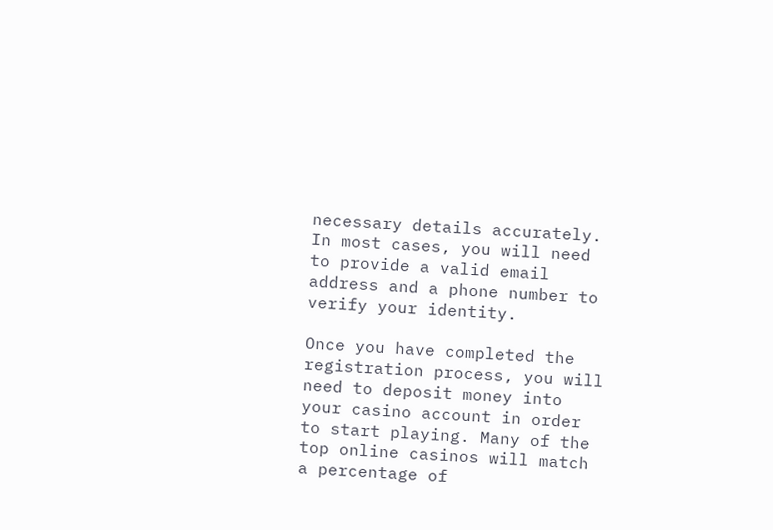necessary details accurately. In most cases, you will need to provide a valid email address and a phone number to verify your identity.

Once you have completed the registration process, you will need to deposit money into your casino account in order to start playing. Many of the top online casinos will match a percentage of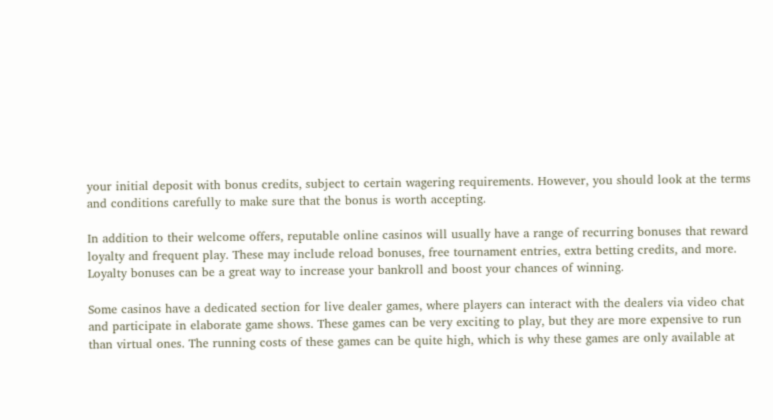your initial deposit with bonus credits, subject to certain wagering requirements. However, you should look at the terms and conditions carefully to make sure that the bonus is worth accepting.

In addition to their welcome offers, reputable online casinos will usually have a range of recurring bonuses that reward loyalty and frequent play. These may include reload bonuses, free tournament entries, extra betting credits, and more. Loyalty bonuses can be a great way to increase your bankroll and boost your chances of winning.

Some casinos have a dedicated section for live dealer games, where players can interact with the dealers via video chat and participate in elaborate game shows. These games can be very exciting to play, but they are more expensive to run than virtual ones. The running costs of these games can be quite high, which is why these games are only available at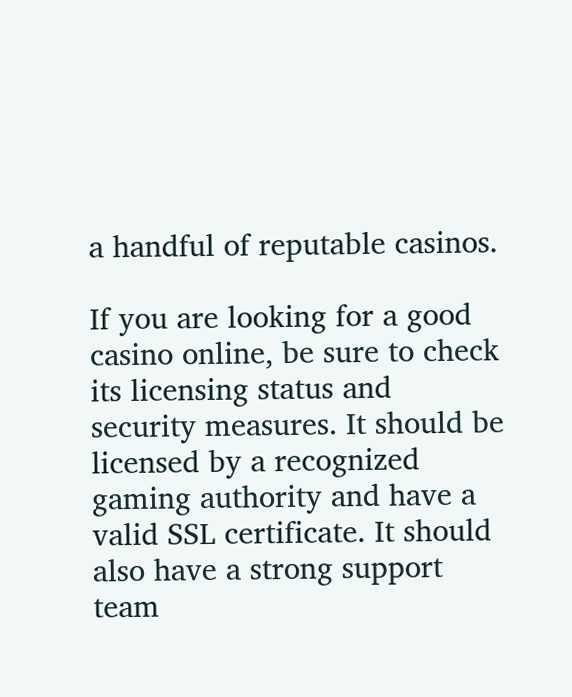a handful of reputable casinos.

If you are looking for a good casino online, be sure to check its licensing status and security measures. It should be licensed by a recognized gaming authority and have a valid SSL certificate. It should also have a strong support team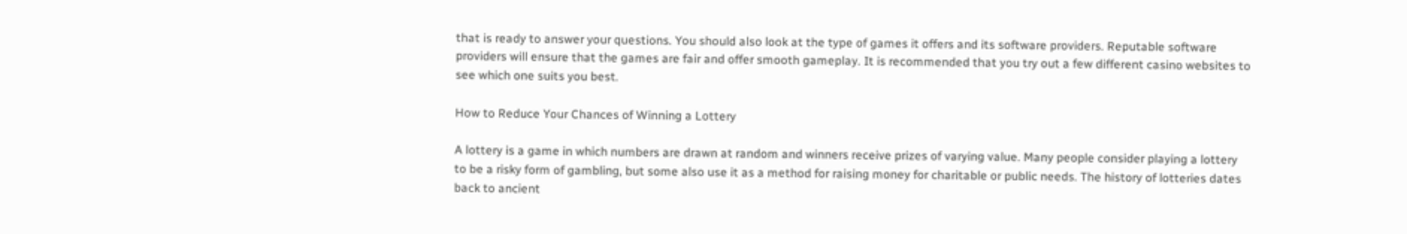that is ready to answer your questions. You should also look at the type of games it offers and its software providers. Reputable software providers will ensure that the games are fair and offer smooth gameplay. It is recommended that you try out a few different casino websites to see which one suits you best.

How to Reduce Your Chances of Winning a Lottery

A lottery is a game in which numbers are drawn at random and winners receive prizes of varying value. Many people consider playing a lottery to be a risky form of gambling, but some also use it as a method for raising money for charitable or public needs. The history of lotteries dates back to ancient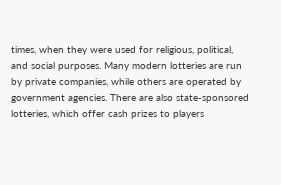times, when they were used for religious, political, and social purposes. Many modern lotteries are run by private companies, while others are operated by government agencies. There are also state-sponsored lotteries, which offer cash prizes to players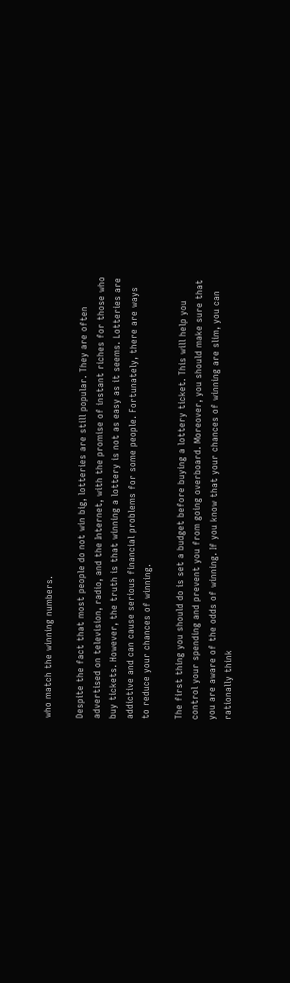who match the winning numbers.

Despite the fact that most people do not win big, lotteries are still popular. They are often advertised on television, radio, and the Internet, with the promise of instant riches for those who buy tickets. However, the truth is that winning a lottery is not as easy as it seems. Lotteries are addictive and can cause serious financial problems for some people. Fortunately, there are ways to reduce your chances of winning.

The first thing you should do is set a budget before buying a lottery ticket. This will help you control your spending and prevent you from going overboard. Moreover, you should make sure that you are aware of the odds of winning. If you know that your chances of winning are slim, you can rationally think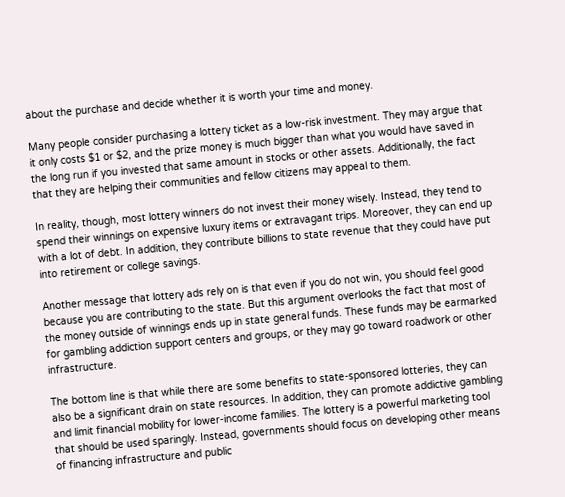about the purchase and decide whether it is worth your time and money.

Many people consider purchasing a lottery ticket as a low-risk investment. They may argue that it only costs $1 or $2, and the prize money is much bigger than what you would have saved in the long run if you invested that same amount in stocks or other assets. Additionally, the fact that they are helping their communities and fellow citizens may appeal to them.

In reality, though, most lottery winners do not invest their money wisely. Instead, they tend to spend their winnings on expensive luxury items or extravagant trips. Moreover, they can end up with a lot of debt. In addition, they contribute billions to state revenue that they could have put into retirement or college savings.

Another message that lottery ads rely on is that even if you do not win, you should feel good because you are contributing to the state. But this argument overlooks the fact that most of the money outside of winnings ends up in state general funds. These funds may be earmarked for gambling addiction support centers and groups, or they may go toward roadwork or other infrastructure.

The bottom line is that while there are some benefits to state-sponsored lotteries, they can also be a significant drain on state resources. In addition, they can promote addictive gambling and limit financial mobility for lower-income families. The lottery is a powerful marketing tool that should be used sparingly. Instead, governments should focus on developing other means of financing infrastructure and public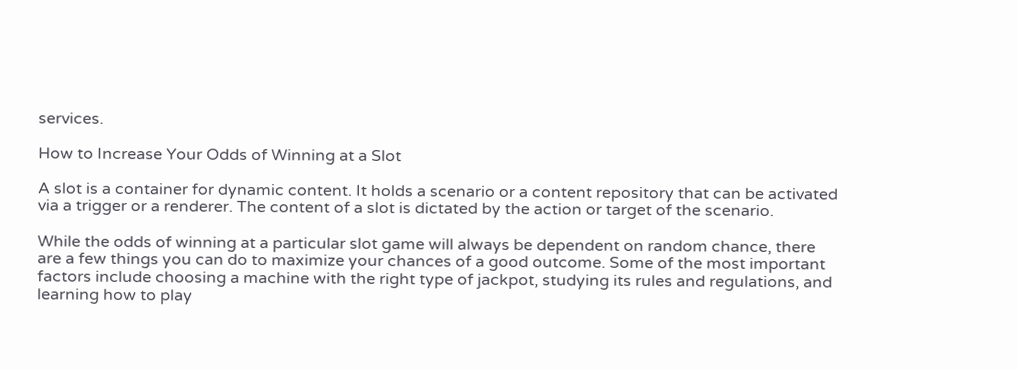services.

How to Increase Your Odds of Winning at a Slot

A slot is a container for dynamic content. It holds a scenario or a content repository that can be activated via a trigger or a renderer. The content of a slot is dictated by the action or target of the scenario.

While the odds of winning at a particular slot game will always be dependent on random chance, there are a few things you can do to maximize your chances of a good outcome. Some of the most important factors include choosing a machine with the right type of jackpot, studying its rules and regulations, and learning how to play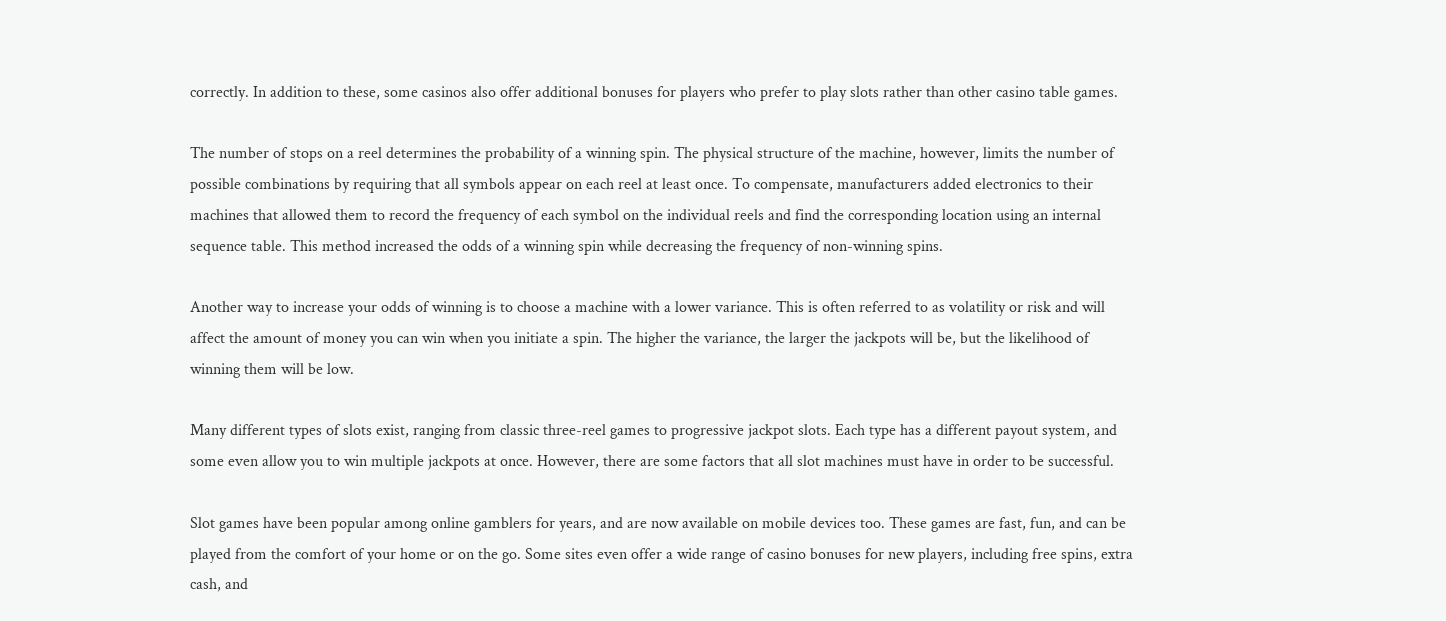correctly. In addition to these, some casinos also offer additional bonuses for players who prefer to play slots rather than other casino table games.

The number of stops on a reel determines the probability of a winning spin. The physical structure of the machine, however, limits the number of possible combinations by requiring that all symbols appear on each reel at least once. To compensate, manufacturers added electronics to their machines that allowed them to record the frequency of each symbol on the individual reels and find the corresponding location using an internal sequence table. This method increased the odds of a winning spin while decreasing the frequency of non-winning spins.

Another way to increase your odds of winning is to choose a machine with a lower variance. This is often referred to as volatility or risk and will affect the amount of money you can win when you initiate a spin. The higher the variance, the larger the jackpots will be, but the likelihood of winning them will be low.

Many different types of slots exist, ranging from classic three-reel games to progressive jackpot slots. Each type has a different payout system, and some even allow you to win multiple jackpots at once. However, there are some factors that all slot machines must have in order to be successful.

Slot games have been popular among online gamblers for years, and are now available on mobile devices too. These games are fast, fun, and can be played from the comfort of your home or on the go. Some sites even offer a wide range of casino bonuses for new players, including free spins, extra cash, and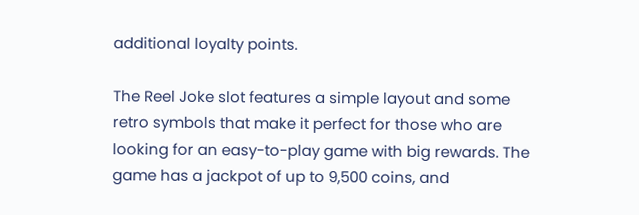additional loyalty points.

The Reel Joke slot features a simple layout and some retro symbols that make it perfect for those who are looking for an easy-to-play game with big rewards. The game has a jackpot of up to 9,500 coins, and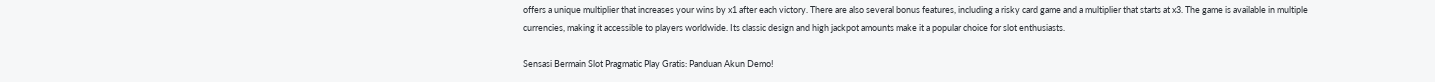offers a unique multiplier that increases your wins by x1 after each victory. There are also several bonus features, including a risky card game and a multiplier that starts at x3. The game is available in multiple currencies, making it accessible to players worldwide. Its classic design and high jackpot amounts make it a popular choice for slot enthusiasts.

Sensasi Bermain Slot Pragmatic Play Gratis: Panduan Akun Demo!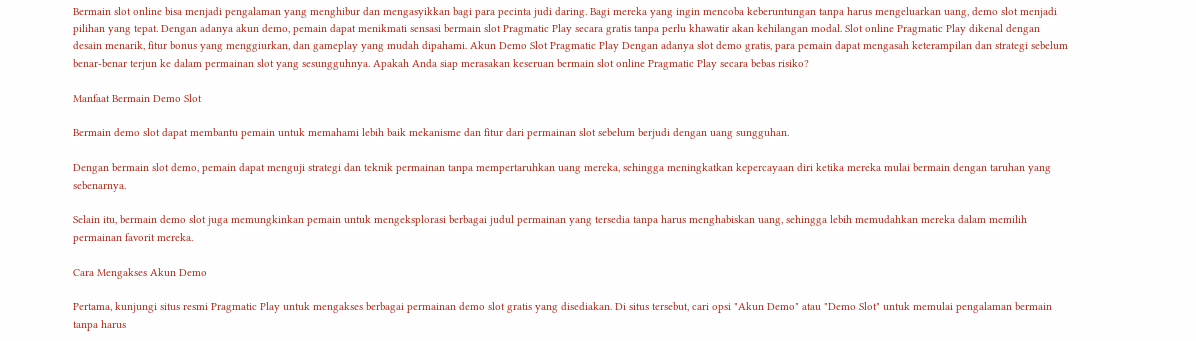Bermain slot online bisa menjadi pengalaman yang menghibur dan mengasyikkan bagi para pecinta judi daring. Bagi mereka yang ingin mencoba keberuntungan tanpa harus mengeluarkan uang, demo slot menjadi pilihan yang tepat. Dengan adanya akun demo, pemain dapat menikmati sensasi bermain slot Pragmatic Play secara gratis tanpa perlu khawatir akan kehilangan modal. Slot online Pragmatic Play dikenal dengan desain menarik, fitur bonus yang menggiurkan, dan gameplay yang mudah dipahami. Akun Demo Slot Pragmatic Play Dengan adanya slot demo gratis, para pemain dapat mengasah keterampilan dan strategi sebelum benar-benar terjun ke dalam permainan slot yang sesungguhnya. Apakah Anda siap merasakan keseruan bermain slot online Pragmatic Play secara bebas risiko?

Manfaat Bermain Demo Slot

Bermain demo slot dapat membantu pemain untuk memahami lebih baik mekanisme dan fitur dari permainan slot sebelum berjudi dengan uang sungguhan.

Dengan bermain slot demo, pemain dapat menguji strategi dan teknik permainan tanpa mempertaruhkan uang mereka, sehingga meningkatkan kepercayaan diri ketika mereka mulai bermain dengan taruhan yang sebenarnya.

Selain itu, bermain demo slot juga memungkinkan pemain untuk mengeksplorasi berbagai judul permainan yang tersedia tanpa harus menghabiskan uang, sehingga lebih memudahkan mereka dalam memilih permainan favorit mereka.

Cara Mengakses Akun Demo

Pertama, kunjungi situs resmi Pragmatic Play untuk mengakses berbagai permainan demo slot gratis yang disediakan. Di situs tersebut, cari opsi "Akun Demo" atau "Demo Slot" untuk memulai pengalaman bermain tanpa harus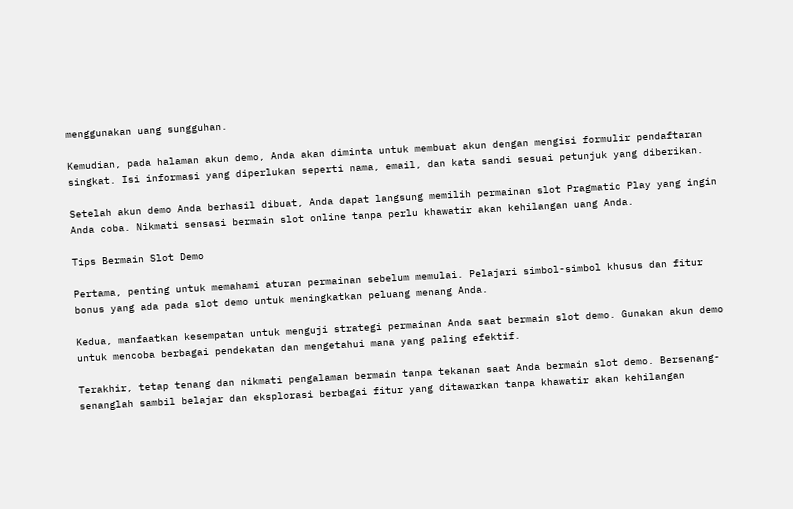menggunakan uang sungguhan.

Kemudian, pada halaman akun demo, Anda akan diminta untuk membuat akun dengan mengisi formulir pendaftaran singkat. Isi informasi yang diperlukan seperti nama, email, dan kata sandi sesuai petunjuk yang diberikan.

Setelah akun demo Anda berhasil dibuat, Anda dapat langsung memilih permainan slot Pragmatic Play yang ingin Anda coba. Nikmati sensasi bermain slot online tanpa perlu khawatir akan kehilangan uang Anda.

Tips Bermain Slot Demo

Pertama, penting untuk memahami aturan permainan sebelum memulai. Pelajari simbol-simbol khusus dan fitur bonus yang ada pada slot demo untuk meningkatkan peluang menang Anda.

Kedua, manfaatkan kesempatan untuk menguji strategi permainan Anda saat bermain slot demo. Gunakan akun demo untuk mencoba berbagai pendekatan dan mengetahui mana yang paling efektif.

Terakhir, tetap tenang dan nikmati pengalaman bermain tanpa tekanan saat Anda bermain slot demo. Bersenang-senanglah sambil belajar dan eksplorasi berbagai fitur yang ditawarkan tanpa khawatir akan kehilangan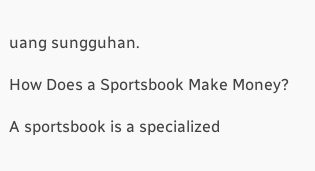uang sungguhan.

How Does a Sportsbook Make Money?

A sportsbook is a specialized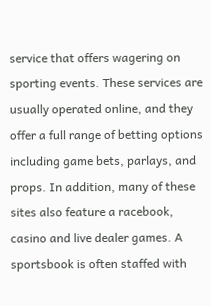service that offers wagering on sporting events. These services are usually operated online, and they offer a full range of betting options including game bets, parlays, and props. In addition, many of these sites also feature a racebook, casino and live dealer games. A sportsbook is often staffed with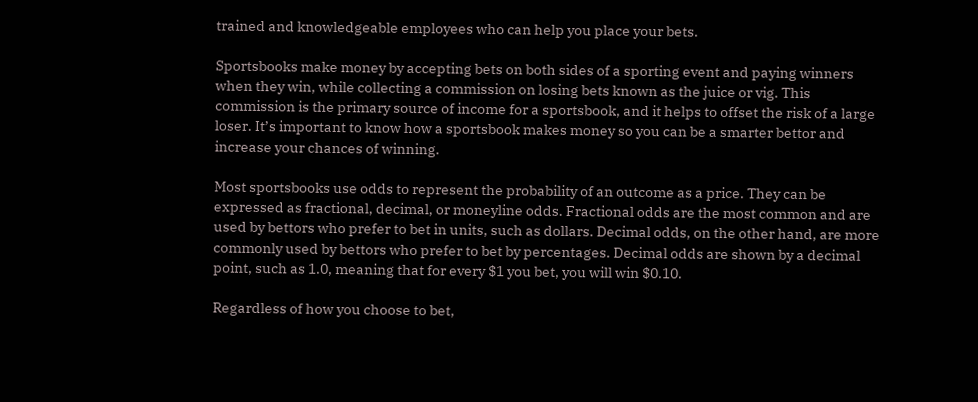trained and knowledgeable employees who can help you place your bets.

Sportsbooks make money by accepting bets on both sides of a sporting event and paying winners when they win, while collecting a commission on losing bets known as the juice or vig. This commission is the primary source of income for a sportsbook, and it helps to offset the risk of a large loser. It’s important to know how a sportsbook makes money so you can be a smarter bettor and increase your chances of winning.

Most sportsbooks use odds to represent the probability of an outcome as a price. They can be expressed as fractional, decimal, or moneyline odds. Fractional odds are the most common and are used by bettors who prefer to bet in units, such as dollars. Decimal odds, on the other hand, are more commonly used by bettors who prefer to bet by percentages. Decimal odds are shown by a decimal point, such as 1.0, meaning that for every $1 you bet, you will win $0.10.

Regardless of how you choose to bet,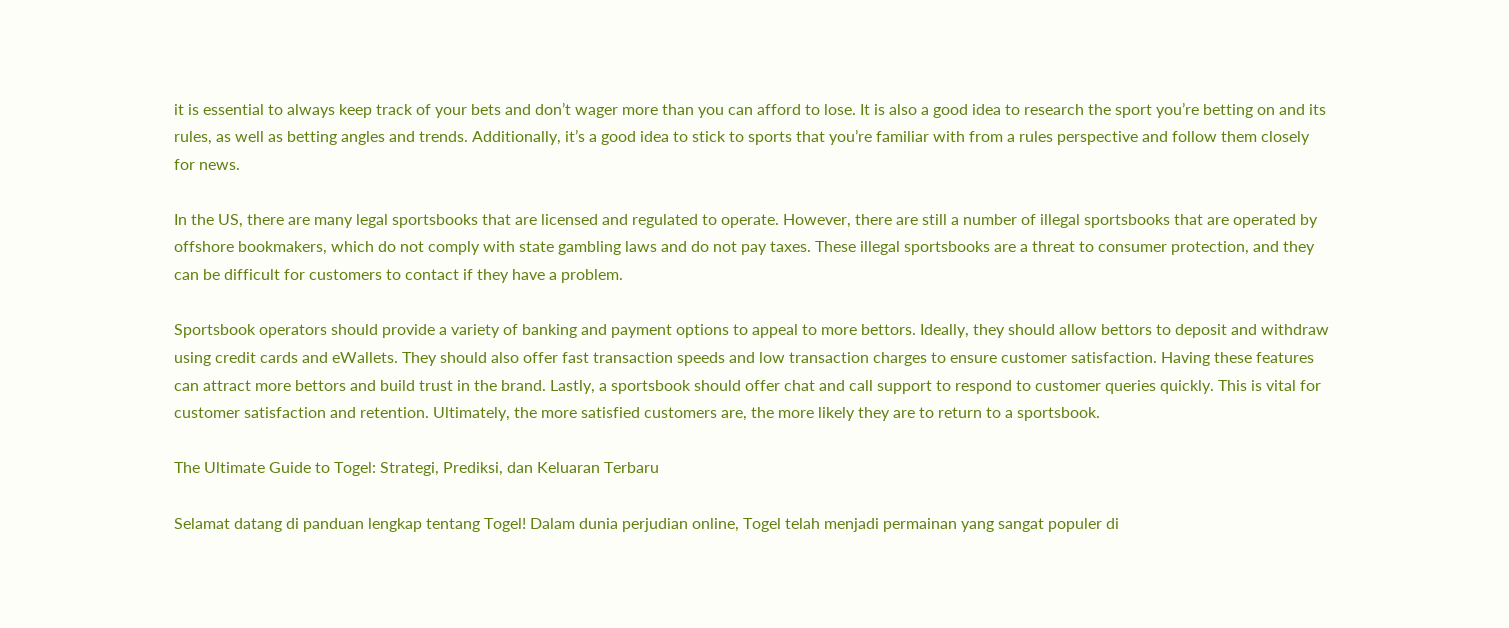it is essential to always keep track of your bets and don’t wager more than you can afford to lose. It is also a good idea to research the sport you’re betting on and its rules, as well as betting angles and trends. Additionally, it’s a good idea to stick to sports that you’re familiar with from a rules perspective and follow them closely for news.

In the US, there are many legal sportsbooks that are licensed and regulated to operate. However, there are still a number of illegal sportsbooks that are operated by offshore bookmakers, which do not comply with state gambling laws and do not pay taxes. These illegal sportsbooks are a threat to consumer protection, and they can be difficult for customers to contact if they have a problem.

Sportsbook operators should provide a variety of banking and payment options to appeal to more bettors. Ideally, they should allow bettors to deposit and withdraw using credit cards and eWallets. They should also offer fast transaction speeds and low transaction charges to ensure customer satisfaction. Having these features can attract more bettors and build trust in the brand. Lastly, a sportsbook should offer chat and call support to respond to customer queries quickly. This is vital for customer satisfaction and retention. Ultimately, the more satisfied customers are, the more likely they are to return to a sportsbook.

The Ultimate Guide to Togel: Strategi, Prediksi, dan Keluaran Terbaru

Selamat datang di panduan lengkap tentang Togel! Dalam dunia perjudian online, Togel telah menjadi permainan yang sangat populer di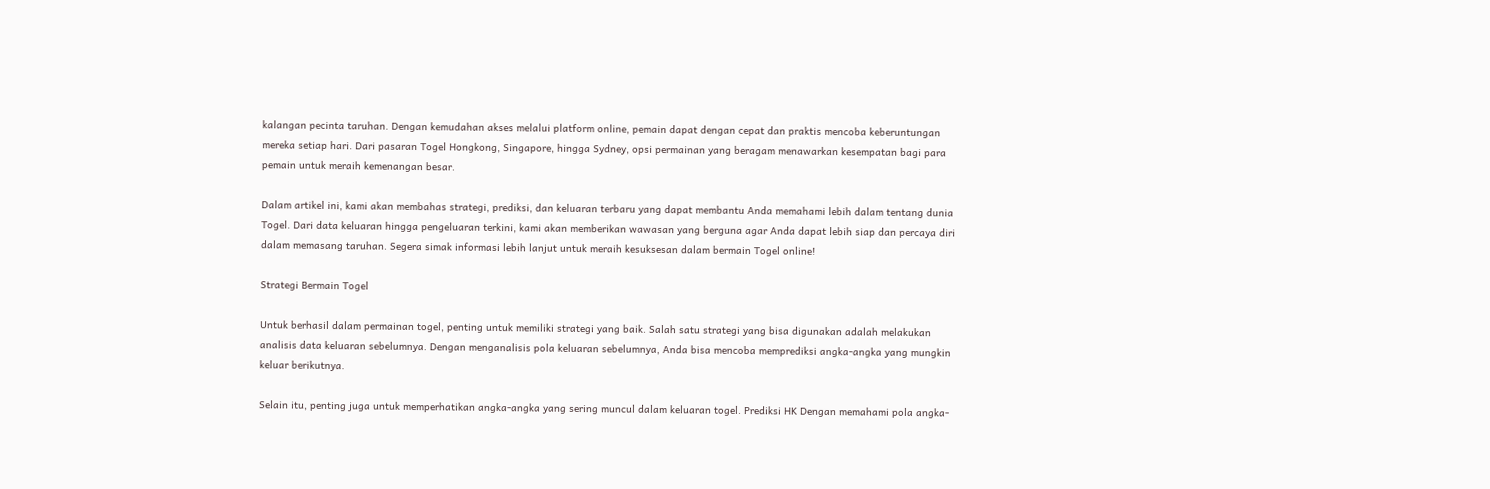kalangan pecinta taruhan. Dengan kemudahan akses melalui platform online, pemain dapat dengan cepat dan praktis mencoba keberuntungan mereka setiap hari. Dari pasaran Togel Hongkong, Singapore, hingga Sydney, opsi permainan yang beragam menawarkan kesempatan bagi para pemain untuk meraih kemenangan besar.

Dalam artikel ini, kami akan membahas strategi, prediksi, dan keluaran terbaru yang dapat membantu Anda memahami lebih dalam tentang dunia Togel. Dari data keluaran hingga pengeluaran terkini, kami akan memberikan wawasan yang berguna agar Anda dapat lebih siap dan percaya diri dalam memasang taruhan. Segera simak informasi lebih lanjut untuk meraih kesuksesan dalam bermain Togel online!

Strategi Bermain Togel

Untuk berhasil dalam permainan togel, penting untuk memiliki strategi yang baik. Salah satu strategi yang bisa digunakan adalah melakukan analisis data keluaran sebelumnya. Dengan menganalisis pola keluaran sebelumnya, Anda bisa mencoba memprediksi angka-angka yang mungkin keluar berikutnya.

Selain itu, penting juga untuk memperhatikan angka-angka yang sering muncul dalam keluaran togel. Prediksi HK Dengan memahami pola angka-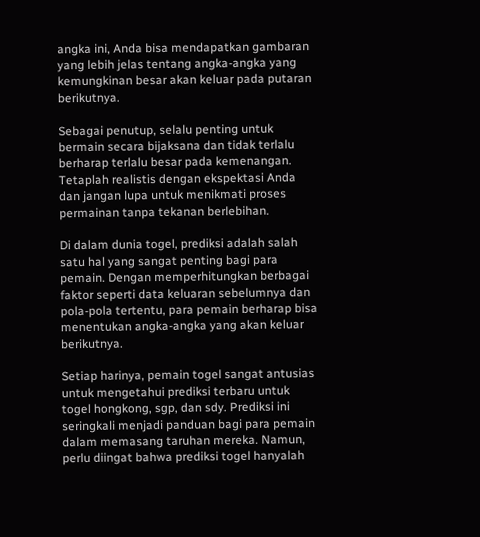angka ini, Anda bisa mendapatkan gambaran yang lebih jelas tentang angka-angka yang kemungkinan besar akan keluar pada putaran berikutnya.

Sebagai penutup, selalu penting untuk bermain secara bijaksana dan tidak terlalu berharap terlalu besar pada kemenangan. Tetaplah realistis dengan ekspektasi Anda dan jangan lupa untuk menikmati proses permainan tanpa tekanan berlebihan.

Di dalam dunia togel, prediksi adalah salah satu hal yang sangat penting bagi para pemain. Dengan memperhitungkan berbagai faktor seperti data keluaran sebelumnya dan pola-pola tertentu, para pemain berharap bisa menentukan angka-angka yang akan keluar berikutnya.

Setiap harinya, pemain togel sangat antusias untuk mengetahui prediksi terbaru untuk togel hongkong, sgp, dan sdy. Prediksi ini seringkali menjadi panduan bagi para pemain dalam memasang taruhan mereka. Namun, perlu diingat bahwa prediksi togel hanyalah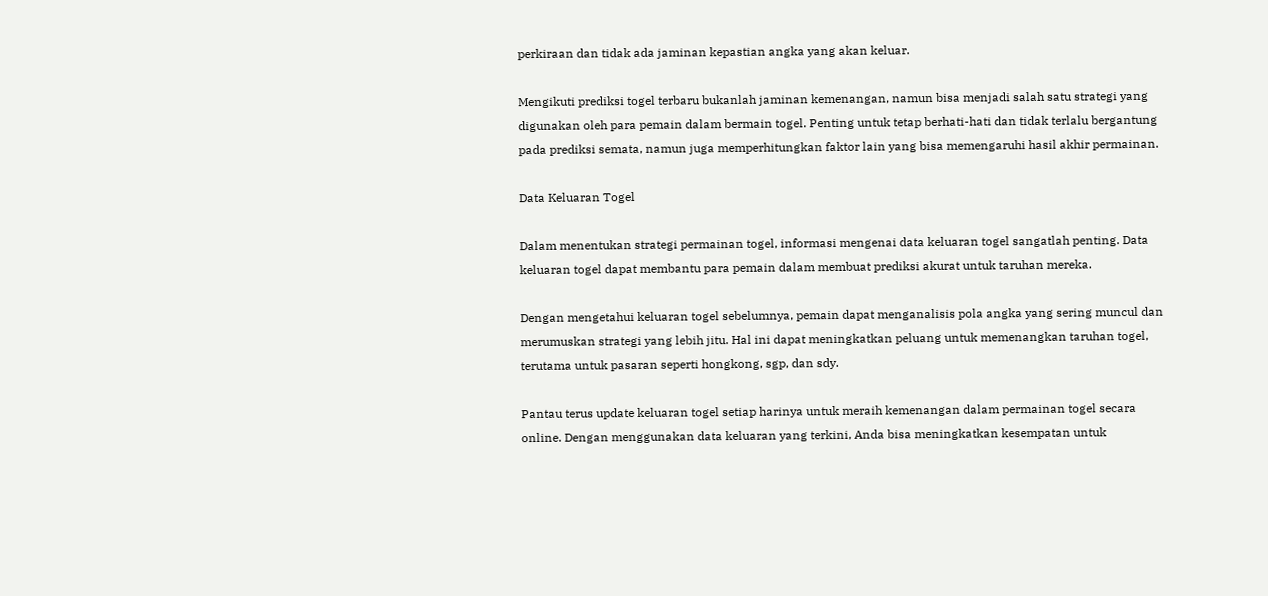perkiraan dan tidak ada jaminan kepastian angka yang akan keluar.

Mengikuti prediksi togel terbaru bukanlah jaminan kemenangan, namun bisa menjadi salah satu strategi yang digunakan oleh para pemain dalam bermain togel. Penting untuk tetap berhati-hati dan tidak terlalu bergantung pada prediksi semata, namun juga memperhitungkan faktor lain yang bisa memengaruhi hasil akhir permainan.

Data Keluaran Togel

Dalam menentukan strategi permainan togel, informasi mengenai data keluaran togel sangatlah penting. Data keluaran togel dapat membantu para pemain dalam membuat prediksi akurat untuk taruhan mereka.

Dengan mengetahui keluaran togel sebelumnya, pemain dapat menganalisis pola angka yang sering muncul dan merumuskan strategi yang lebih jitu. Hal ini dapat meningkatkan peluang untuk memenangkan taruhan togel, terutama untuk pasaran seperti hongkong, sgp, dan sdy.

Pantau terus update keluaran togel setiap harinya untuk meraih kemenangan dalam permainan togel secara online. Dengan menggunakan data keluaran yang terkini, Anda bisa meningkatkan kesempatan untuk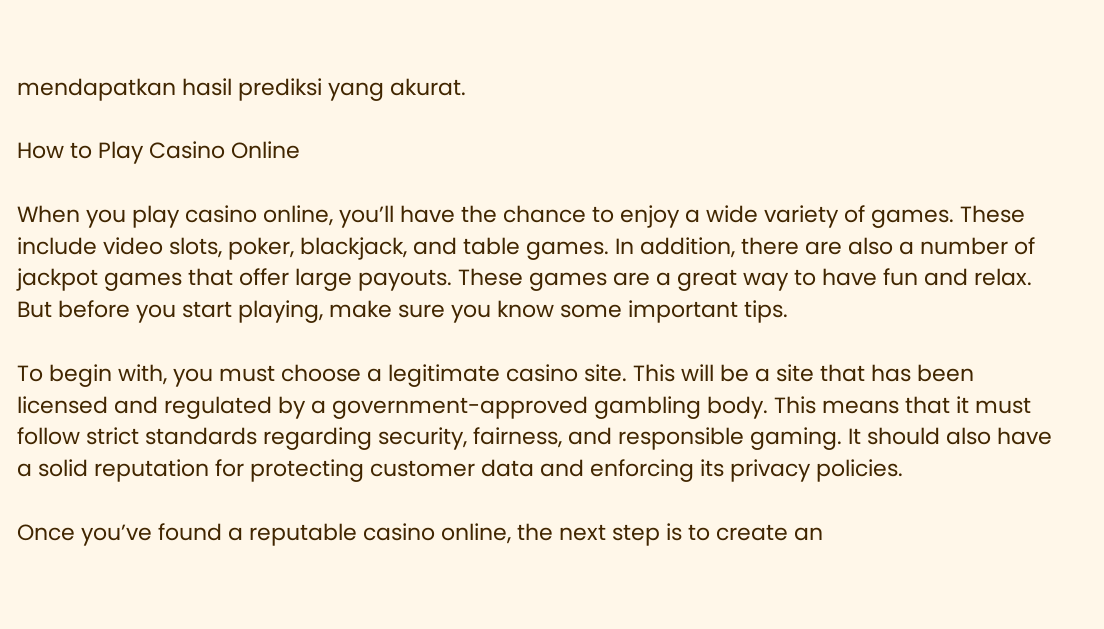mendapatkan hasil prediksi yang akurat.

How to Play Casino Online

When you play casino online, you’ll have the chance to enjoy a wide variety of games. These include video slots, poker, blackjack, and table games. In addition, there are also a number of jackpot games that offer large payouts. These games are a great way to have fun and relax. But before you start playing, make sure you know some important tips.

To begin with, you must choose a legitimate casino site. This will be a site that has been licensed and regulated by a government-approved gambling body. This means that it must follow strict standards regarding security, fairness, and responsible gaming. It should also have a solid reputation for protecting customer data and enforcing its privacy policies.

Once you’ve found a reputable casino online, the next step is to create an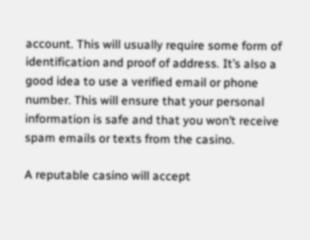account. This will usually require some form of identification and proof of address. It’s also a good idea to use a verified email or phone number. This will ensure that your personal information is safe and that you won’t receive spam emails or texts from the casino.

A reputable casino will accept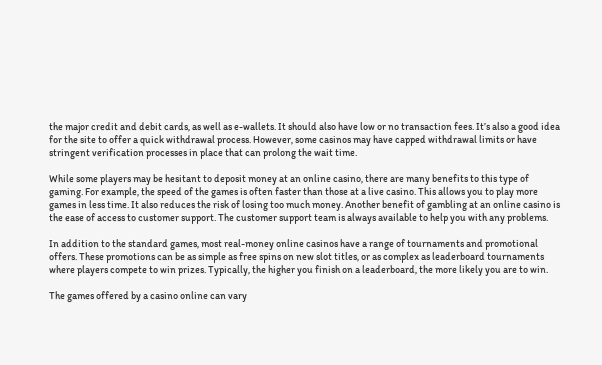the major credit and debit cards, as well as e-wallets. It should also have low or no transaction fees. It’s also a good idea for the site to offer a quick withdrawal process. However, some casinos may have capped withdrawal limits or have stringent verification processes in place that can prolong the wait time.

While some players may be hesitant to deposit money at an online casino, there are many benefits to this type of gaming. For example, the speed of the games is often faster than those at a live casino. This allows you to play more games in less time. It also reduces the risk of losing too much money. Another benefit of gambling at an online casino is the ease of access to customer support. The customer support team is always available to help you with any problems.

In addition to the standard games, most real-money online casinos have a range of tournaments and promotional offers. These promotions can be as simple as free spins on new slot titles, or as complex as leaderboard tournaments where players compete to win prizes. Typically, the higher you finish on a leaderboard, the more likely you are to win.

The games offered by a casino online can vary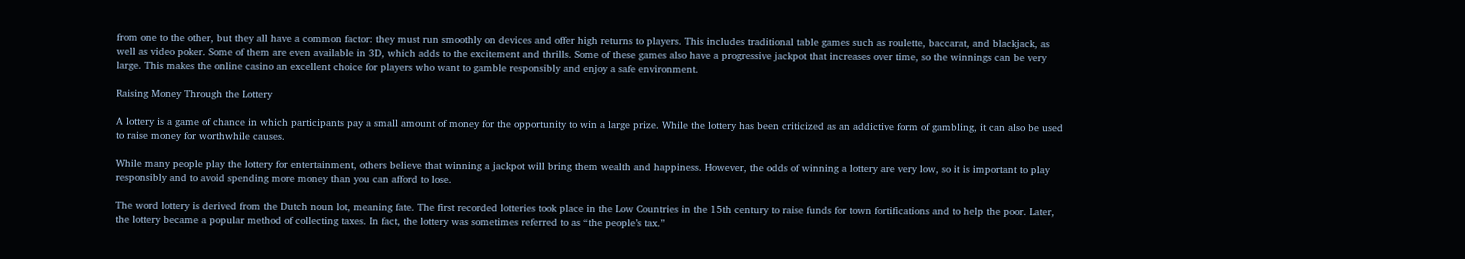from one to the other, but they all have a common factor: they must run smoothly on devices and offer high returns to players. This includes traditional table games such as roulette, baccarat, and blackjack, as well as video poker. Some of them are even available in 3D, which adds to the excitement and thrills. Some of these games also have a progressive jackpot that increases over time, so the winnings can be very large. This makes the online casino an excellent choice for players who want to gamble responsibly and enjoy a safe environment.

Raising Money Through the Lottery

A lottery is a game of chance in which participants pay a small amount of money for the opportunity to win a large prize. While the lottery has been criticized as an addictive form of gambling, it can also be used to raise money for worthwhile causes.

While many people play the lottery for entertainment, others believe that winning a jackpot will bring them wealth and happiness. However, the odds of winning a lottery are very low, so it is important to play responsibly and to avoid spending more money than you can afford to lose.

The word lottery is derived from the Dutch noun lot, meaning fate. The first recorded lotteries took place in the Low Countries in the 15th century to raise funds for town fortifications and to help the poor. Later, the lottery became a popular method of collecting taxes. In fact, the lottery was sometimes referred to as “the people’s tax.”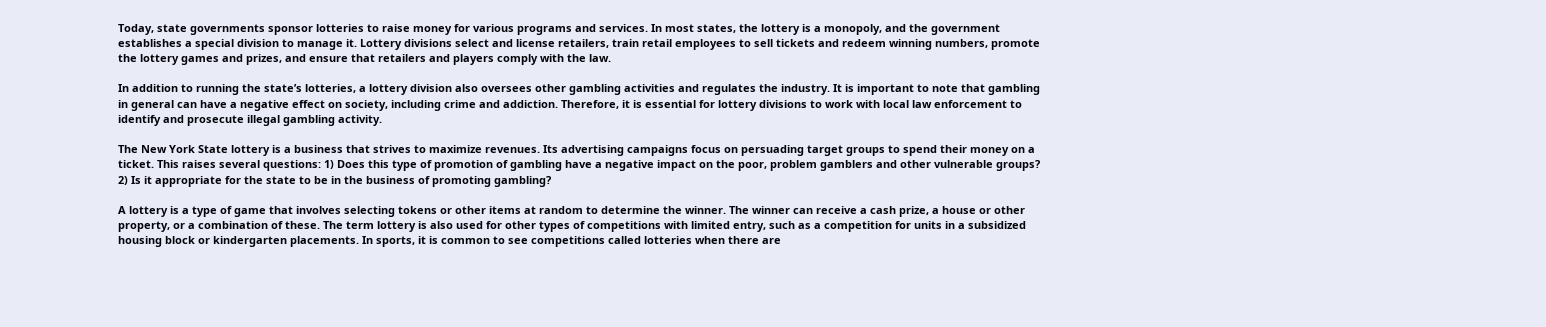Today, state governments sponsor lotteries to raise money for various programs and services. In most states, the lottery is a monopoly, and the government establishes a special division to manage it. Lottery divisions select and license retailers, train retail employees to sell tickets and redeem winning numbers, promote the lottery games and prizes, and ensure that retailers and players comply with the law.

In addition to running the state’s lotteries, a lottery division also oversees other gambling activities and regulates the industry. It is important to note that gambling in general can have a negative effect on society, including crime and addiction. Therefore, it is essential for lottery divisions to work with local law enforcement to identify and prosecute illegal gambling activity.

The New York State lottery is a business that strives to maximize revenues. Its advertising campaigns focus on persuading target groups to spend their money on a ticket. This raises several questions: 1) Does this type of promotion of gambling have a negative impact on the poor, problem gamblers and other vulnerable groups? 2) Is it appropriate for the state to be in the business of promoting gambling?

A lottery is a type of game that involves selecting tokens or other items at random to determine the winner. The winner can receive a cash prize, a house or other property, or a combination of these. The term lottery is also used for other types of competitions with limited entry, such as a competition for units in a subsidized housing block or kindergarten placements. In sports, it is common to see competitions called lotteries when there are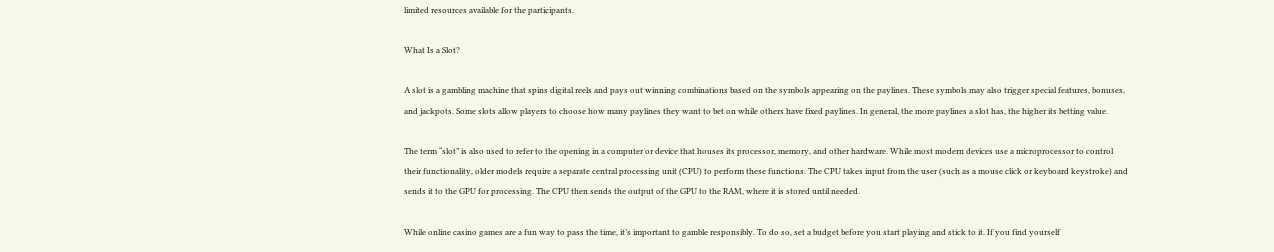limited resources available for the participants.

What Is a Slot?

A slot is a gambling machine that spins digital reels and pays out winning combinations based on the symbols appearing on the paylines. These symbols may also trigger special features, bonuses, and jackpots. Some slots allow players to choose how many paylines they want to bet on while others have fixed paylines. In general, the more paylines a slot has, the higher its betting value.

The term “slot” is also used to refer to the opening in a computer or device that houses its processor, memory, and other hardware. While most modern devices use a microprocessor to control their functionality, older models require a separate central processing unit (CPU) to perform these functions. The CPU takes input from the user (such as a mouse click or keyboard keystroke) and sends it to the GPU for processing. The CPU then sends the output of the GPU to the RAM, where it is stored until needed.

While online casino games are a fun way to pass the time, it’s important to gamble responsibly. To do so, set a budget before you start playing and stick to it. If you find yourself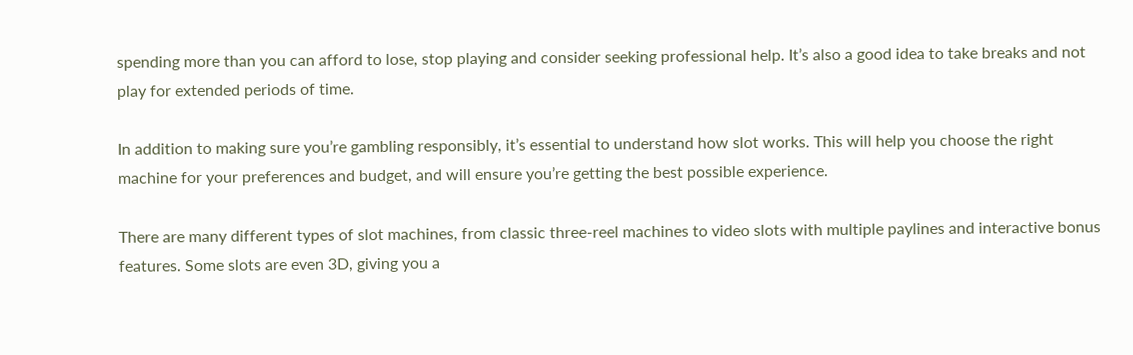spending more than you can afford to lose, stop playing and consider seeking professional help. It’s also a good idea to take breaks and not play for extended periods of time.

In addition to making sure you’re gambling responsibly, it’s essential to understand how slot works. This will help you choose the right machine for your preferences and budget, and will ensure you’re getting the best possible experience.

There are many different types of slot machines, from classic three-reel machines to video slots with multiple paylines and interactive bonus features. Some slots are even 3D, giving you a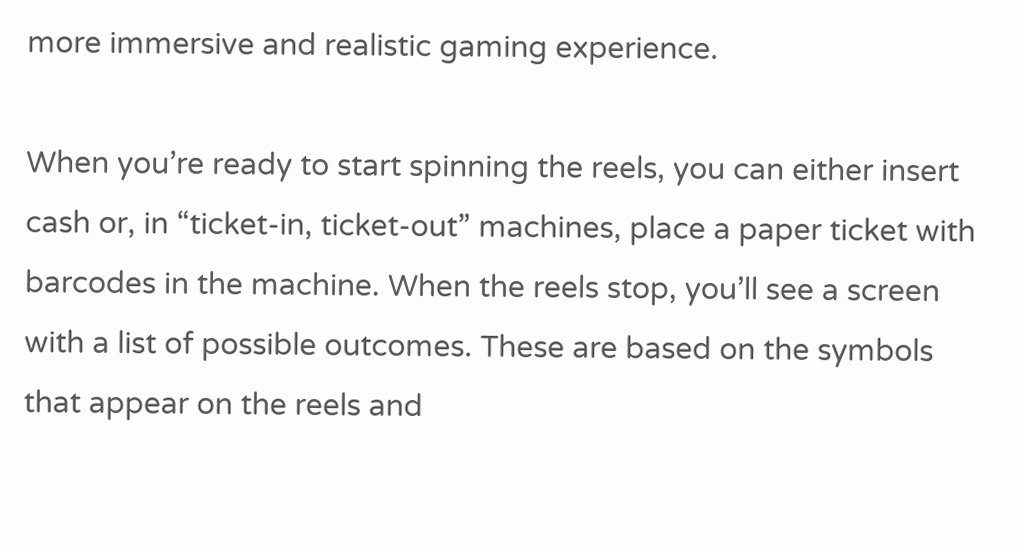more immersive and realistic gaming experience.

When you’re ready to start spinning the reels, you can either insert cash or, in “ticket-in, ticket-out” machines, place a paper ticket with barcodes in the machine. When the reels stop, you’ll see a screen with a list of possible outcomes. These are based on the symbols that appear on the reels and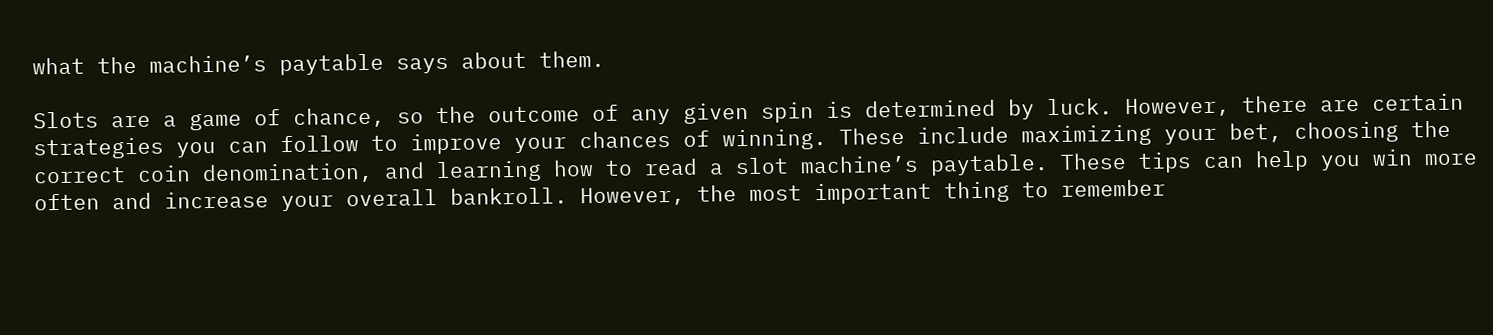what the machine’s paytable says about them.

Slots are a game of chance, so the outcome of any given spin is determined by luck. However, there are certain strategies you can follow to improve your chances of winning. These include maximizing your bet, choosing the correct coin denomination, and learning how to read a slot machine’s paytable. These tips can help you win more often and increase your overall bankroll. However, the most important thing to remember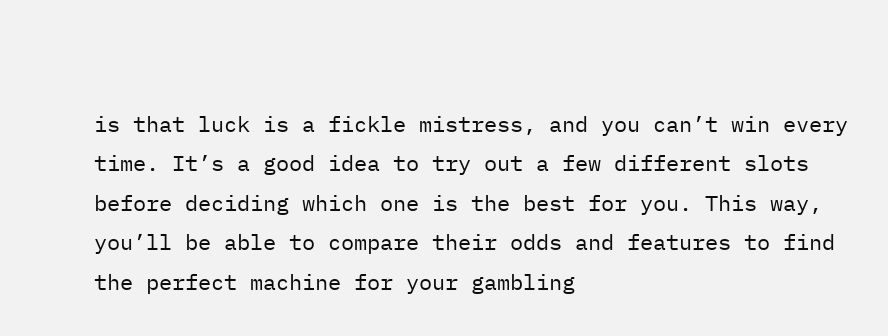is that luck is a fickle mistress, and you can’t win every time. It’s a good idea to try out a few different slots before deciding which one is the best for you. This way, you’ll be able to compare their odds and features to find the perfect machine for your gambling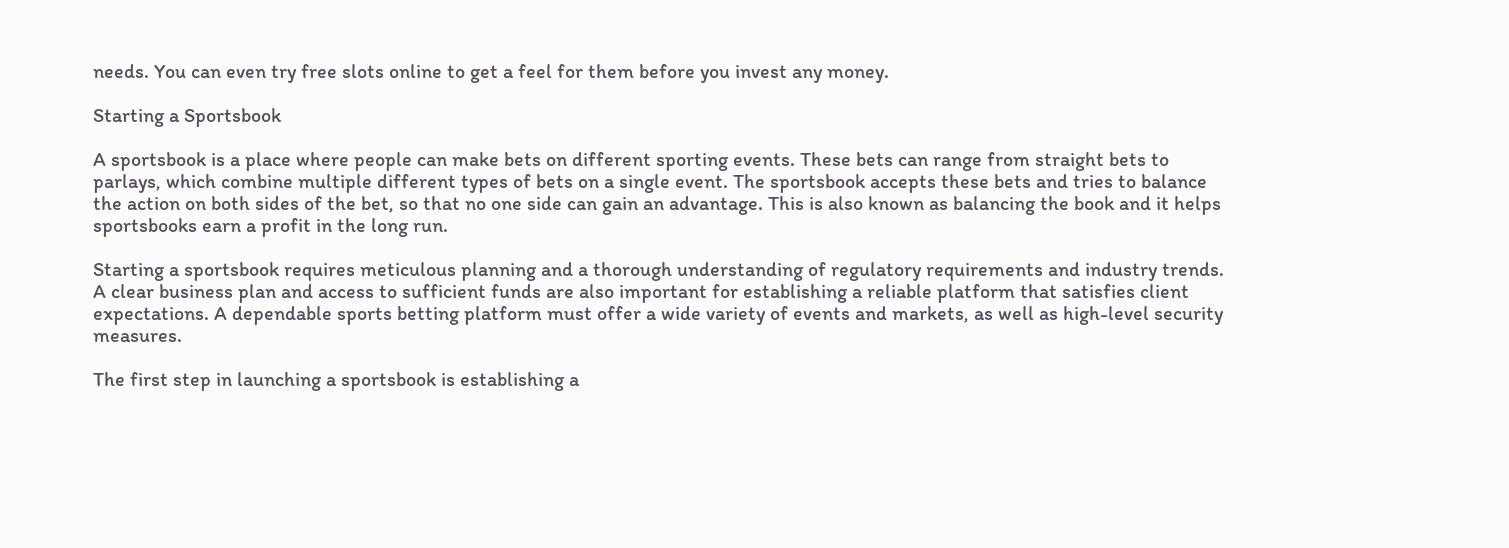needs. You can even try free slots online to get a feel for them before you invest any money.

Starting a Sportsbook

A sportsbook is a place where people can make bets on different sporting events. These bets can range from straight bets to parlays, which combine multiple different types of bets on a single event. The sportsbook accepts these bets and tries to balance the action on both sides of the bet, so that no one side can gain an advantage. This is also known as balancing the book and it helps sportsbooks earn a profit in the long run.

Starting a sportsbook requires meticulous planning and a thorough understanding of regulatory requirements and industry trends. A clear business plan and access to sufficient funds are also important for establishing a reliable platform that satisfies client expectations. A dependable sports betting platform must offer a wide variety of events and markets, as well as high-level security measures.

The first step in launching a sportsbook is establishing a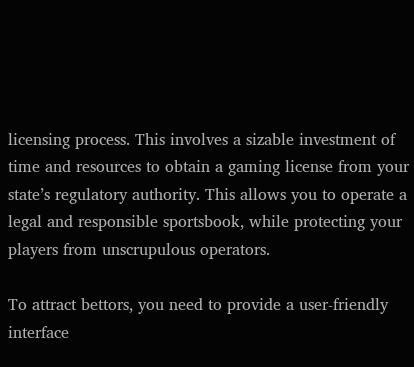licensing process. This involves a sizable investment of time and resources to obtain a gaming license from your state’s regulatory authority. This allows you to operate a legal and responsible sportsbook, while protecting your players from unscrupulous operators.

To attract bettors, you need to provide a user-friendly interface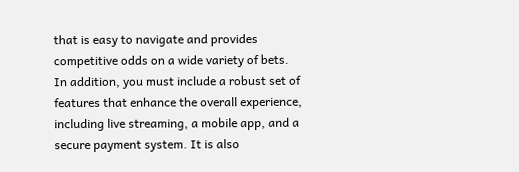that is easy to navigate and provides competitive odds on a wide variety of bets. In addition, you must include a robust set of features that enhance the overall experience, including live streaming, a mobile app, and a secure payment system. It is also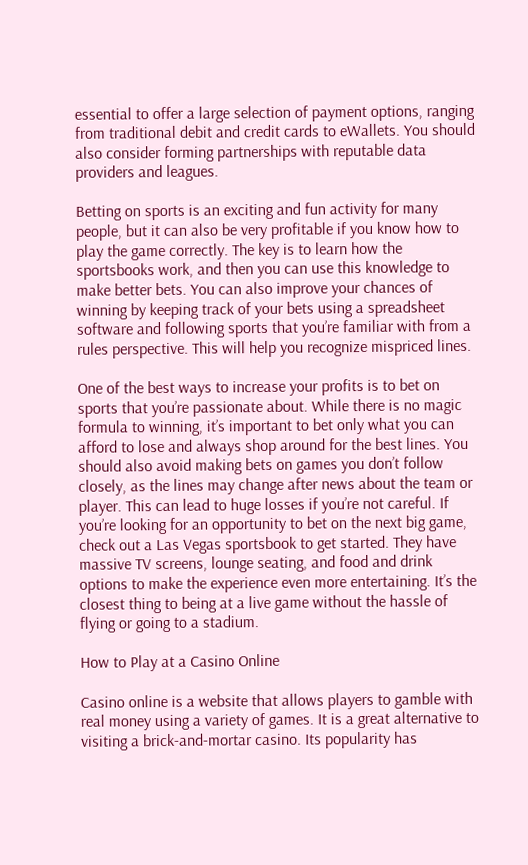essential to offer a large selection of payment options, ranging from traditional debit and credit cards to eWallets. You should also consider forming partnerships with reputable data providers and leagues.

Betting on sports is an exciting and fun activity for many people, but it can also be very profitable if you know how to play the game correctly. The key is to learn how the sportsbooks work, and then you can use this knowledge to make better bets. You can also improve your chances of winning by keeping track of your bets using a spreadsheet software and following sports that you’re familiar with from a rules perspective. This will help you recognize mispriced lines.

One of the best ways to increase your profits is to bet on sports that you’re passionate about. While there is no magic formula to winning, it’s important to bet only what you can afford to lose and always shop around for the best lines. You should also avoid making bets on games you don’t follow closely, as the lines may change after news about the team or player. This can lead to huge losses if you’re not careful. If you’re looking for an opportunity to bet on the next big game, check out a Las Vegas sportsbook to get started. They have massive TV screens, lounge seating, and food and drink options to make the experience even more entertaining. It’s the closest thing to being at a live game without the hassle of flying or going to a stadium.

How to Play at a Casino Online

Casino online is a website that allows players to gamble with real money using a variety of games. It is a great alternative to visiting a brick-and-mortar casino. Its popularity has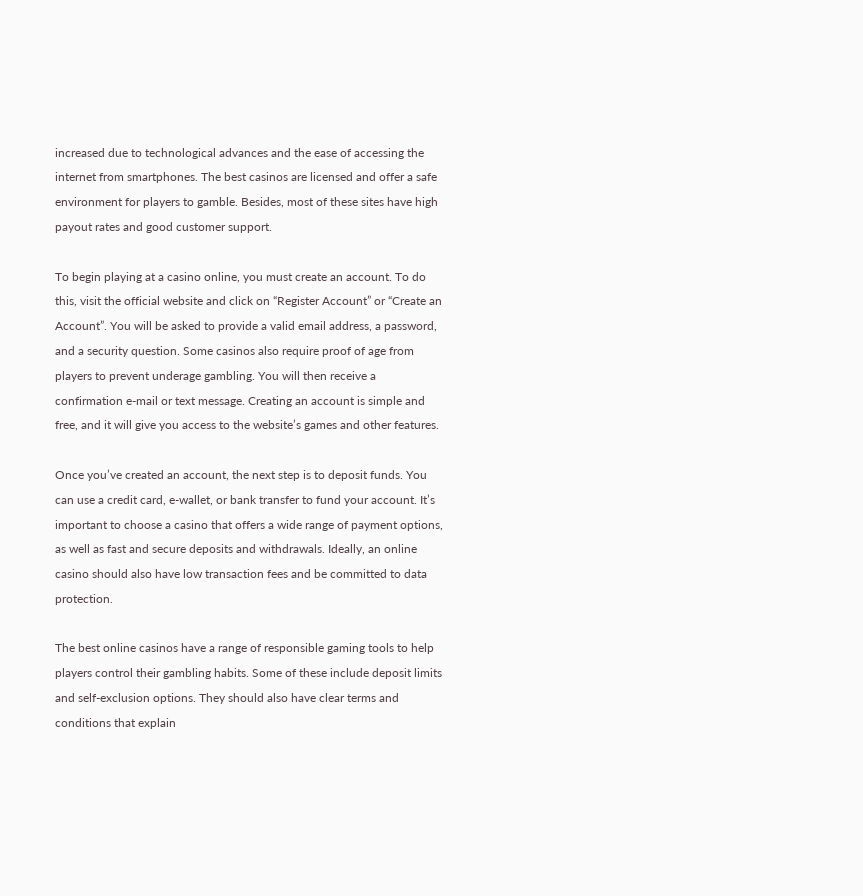increased due to technological advances and the ease of accessing the internet from smartphones. The best casinos are licensed and offer a safe environment for players to gamble. Besides, most of these sites have high payout rates and good customer support.

To begin playing at a casino online, you must create an account. To do this, visit the official website and click on “Register Account” or “Create an Account”. You will be asked to provide a valid email address, a password, and a security question. Some casinos also require proof of age from players to prevent underage gambling. You will then receive a confirmation e-mail or text message. Creating an account is simple and free, and it will give you access to the website’s games and other features.

Once you’ve created an account, the next step is to deposit funds. You can use a credit card, e-wallet, or bank transfer to fund your account. It’s important to choose a casino that offers a wide range of payment options, as well as fast and secure deposits and withdrawals. Ideally, an online casino should also have low transaction fees and be committed to data protection.

The best online casinos have a range of responsible gaming tools to help players control their gambling habits. Some of these include deposit limits and self-exclusion options. They should also have clear terms and conditions that explain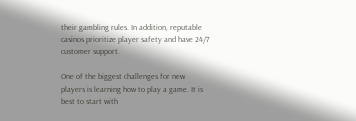their gambling rules. In addition, reputable casinos prioritize player safety and have 24/7 customer support.

One of the biggest challenges for new players is learning how to play a game. It is best to start with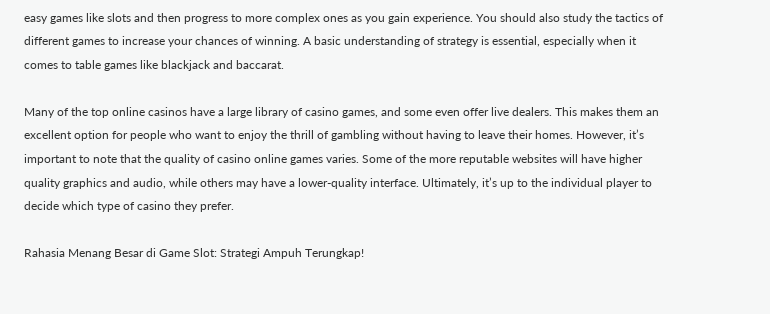easy games like slots and then progress to more complex ones as you gain experience. You should also study the tactics of different games to increase your chances of winning. A basic understanding of strategy is essential, especially when it comes to table games like blackjack and baccarat.

Many of the top online casinos have a large library of casino games, and some even offer live dealers. This makes them an excellent option for people who want to enjoy the thrill of gambling without having to leave their homes. However, it’s important to note that the quality of casino online games varies. Some of the more reputable websites will have higher quality graphics and audio, while others may have a lower-quality interface. Ultimately, it’s up to the individual player to decide which type of casino they prefer.

Rahasia Menang Besar di Game Slot: Strategi Ampuh Terungkap!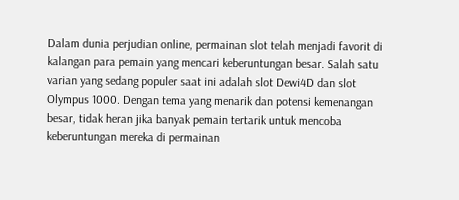Dalam dunia perjudian online, permainan slot telah menjadi favorit di kalangan para pemain yang mencari keberuntungan besar. Salah satu varian yang sedang populer saat ini adalah slot Dewi4D dan slot Olympus 1000. Dengan tema yang menarik dan potensi kemenangan besar, tidak heran jika banyak pemain tertarik untuk mencoba keberuntungan mereka di permainan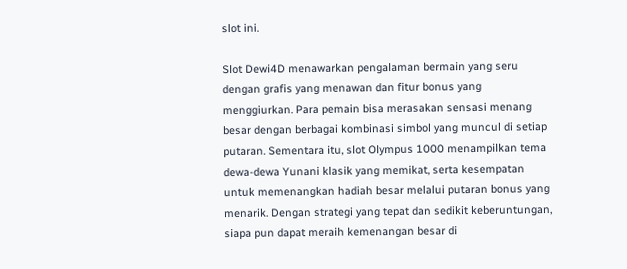slot ini.

Slot Dewi4D menawarkan pengalaman bermain yang seru dengan grafis yang menawan dan fitur bonus yang menggiurkan. Para pemain bisa merasakan sensasi menang besar dengan berbagai kombinasi simbol yang muncul di setiap putaran. Sementara itu, slot Olympus 1000 menampilkan tema dewa-dewa Yunani klasik yang memikat, serta kesempatan untuk memenangkan hadiah besar melalui putaran bonus yang menarik. Dengan strategi yang tepat dan sedikit keberuntungan, siapa pun dapat meraih kemenangan besar di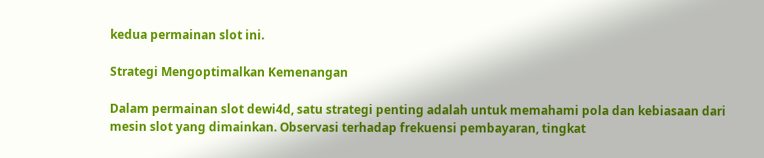kedua permainan slot ini.

Strategi Mengoptimalkan Kemenangan

Dalam permainan slot dewi4d, satu strategi penting adalah untuk memahami pola dan kebiasaan dari mesin slot yang dimainkan. Observasi terhadap frekuensi pembayaran, tingkat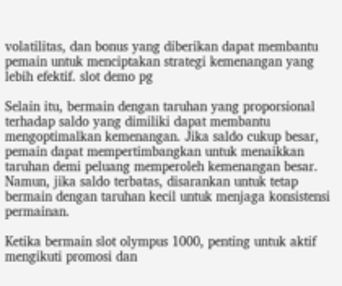volatilitas, dan bonus yang diberikan dapat membantu pemain untuk menciptakan strategi kemenangan yang lebih efektif. slot demo pg

Selain itu, bermain dengan taruhan yang proporsional terhadap saldo yang dimiliki dapat membantu mengoptimalkan kemenangan. Jika saldo cukup besar, pemain dapat mempertimbangkan untuk menaikkan taruhan demi peluang memperoleh kemenangan besar. Namun, jika saldo terbatas, disarankan untuk tetap bermain dengan taruhan kecil untuk menjaga konsistensi permainan.

Ketika bermain slot olympus 1000, penting untuk aktif mengikuti promosi dan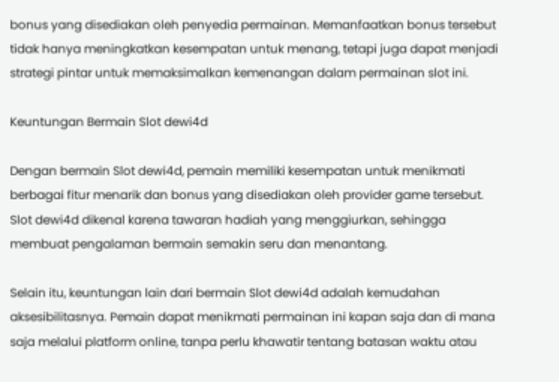bonus yang disediakan oleh penyedia permainan. Memanfaatkan bonus tersebut tidak hanya meningkatkan kesempatan untuk menang, tetapi juga dapat menjadi strategi pintar untuk memaksimalkan kemenangan dalam permainan slot ini.

Keuntungan Bermain Slot dewi4d

Dengan bermain Slot dewi4d, pemain memiliki kesempatan untuk menikmati berbagai fitur menarik dan bonus yang disediakan oleh provider game tersebut. Slot dewi4d dikenal karena tawaran hadiah yang menggiurkan, sehingga membuat pengalaman bermain semakin seru dan menantang.

Selain itu, keuntungan lain dari bermain Slot dewi4d adalah kemudahan aksesibilitasnya. Pemain dapat menikmati permainan ini kapan saja dan di mana saja melalui platform online, tanpa perlu khawatir tentang batasan waktu atau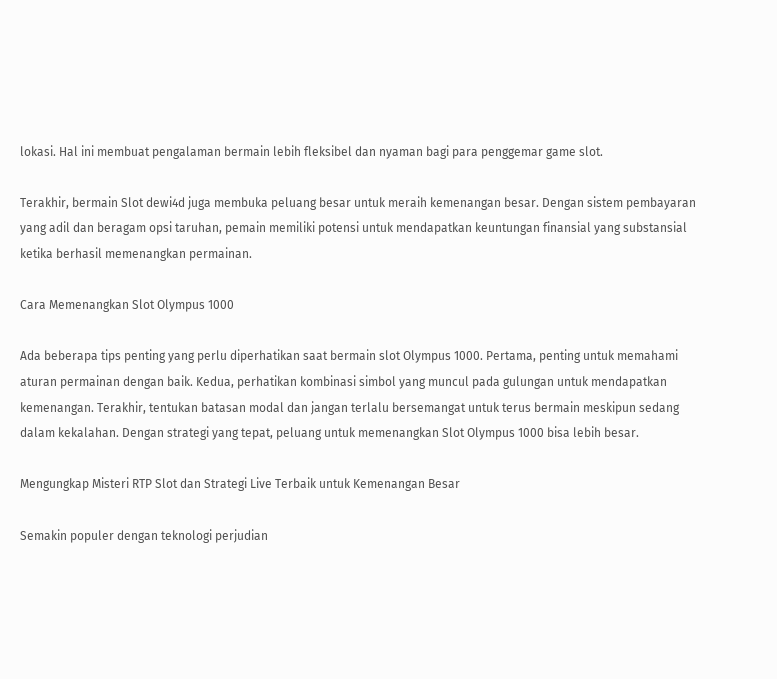lokasi. Hal ini membuat pengalaman bermain lebih fleksibel dan nyaman bagi para penggemar game slot.

Terakhir, bermain Slot dewi4d juga membuka peluang besar untuk meraih kemenangan besar. Dengan sistem pembayaran yang adil dan beragam opsi taruhan, pemain memiliki potensi untuk mendapatkan keuntungan finansial yang substansial ketika berhasil memenangkan permainan.

Cara Memenangkan Slot Olympus 1000

Ada beberapa tips penting yang perlu diperhatikan saat bermain slot Olympus 1000. Pertama, penting untuk memahami aturan permainan dengan baik. Kedua, perhatikan kombinasi simbol yang muncul pada gulungan untuk mendapatkan kemenangan. Terakhir, tentukan batasan modal dan jangan terlalu bersemangat untuk terus bermain meskipun sedang dalam kekalahan. Dengan strategi yang tepat, peluang untuk memenangkan Slot Olympus 1000 bisa lebih besar.

Mengungkap Misteri RTP Slot dan Strategi Live Terbaik untuk Kemenangan Besar

Semakin populer dengan teknologi perjudian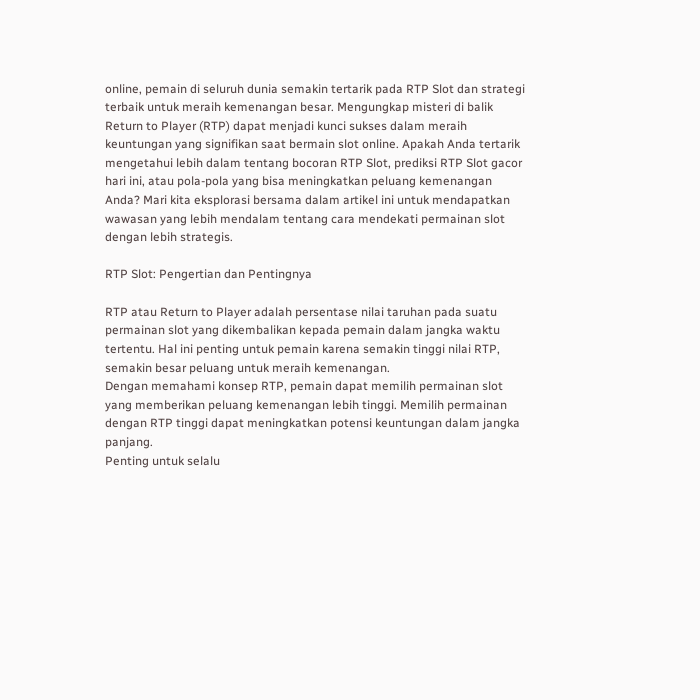online, pemain di seluruh dunia semakin tertarik pada RTP Slot dan strategi terbaik untuk meraih kemenangan besar. Mengungkap misteri di balik Return to Player (RTP) dapat menjadi kunci sukses dalam meraih keuntungan yang signifikan saat bermain slot online. Apakah Anda tertarik mengetahui lebih dalam tentang bocoran RTP Slot, prediksi RTP Slot gacor hari ini, atau pola-pola yang bisa meningkatkan peluang kemenangan Anda? Mari kita eksplorasi bersama dalam artikel ini untuk mendapatkan wawasan yang lebih mendalam tentang cara mendekati permainan slot dengan lebih strategis.

RTP Slot: Pengertian dan Pentingnya

RTP atau Return to Player adalah persentase nilai taruhan pada suatu permainan slot yang dikembalikan kepada pemain dalam jangka waktu tertentu. Hal ini penting untuk pemain karena semakin tinggi nilai RTP, semakin besar peluang untuk meraih kemenangan.
Dengan memahami konsep RTP, pemain dapat memilih permainan slot yang memberikan peluang kemenangan lebih tinggi. Memilih permainan dengan RTP tinggi dapat meningkatkan potensi keuntungan dalam jangka panjang.
Penting untuk selalu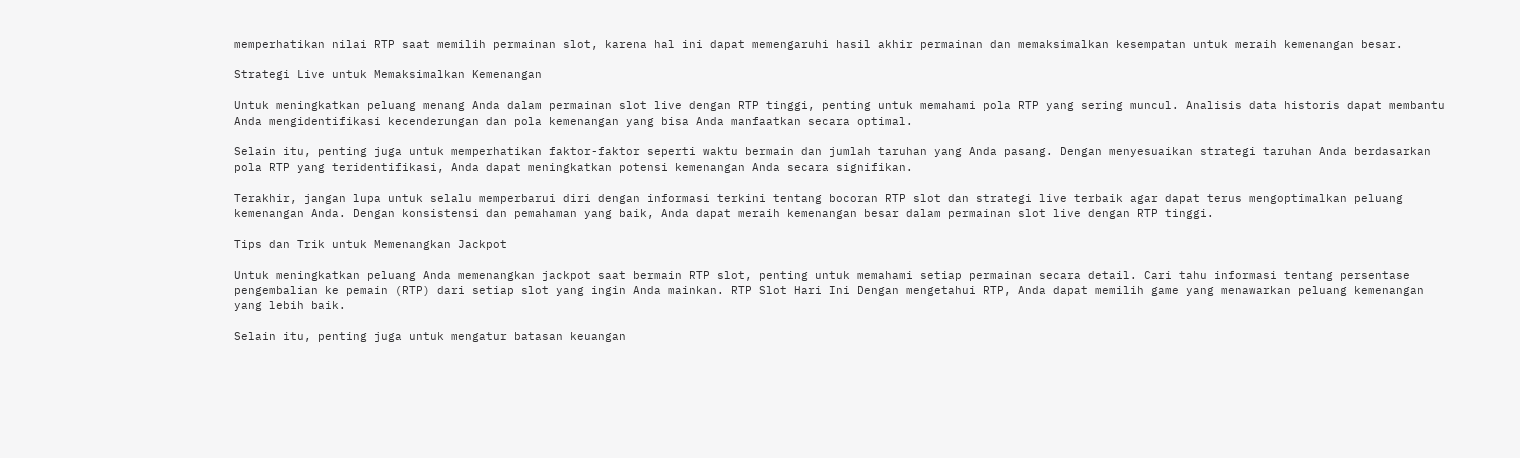memperhatikan nilai RTP saat memilih permainan slot, karena hal ini dapat memengaruhi hasil akhir permainan dan memaksimalkan kesempatan untuk meraih kemenangan besar.

Strategi Live untuk Memaksimalkan Kemenangan

Untuk meningkatkan peluang menang Anda dalam permainan slot live dengan RTP tinggi, penting untuk memahami pola RTP yang sering muncul. Analisis data historis dapat membantu Anda mengidentifikasi kecenderungan dan pola kemenangan yang bisa Anda manfaatkan secara optimal.

Selain itu, penting juga untuk memperhatikan faktor-faktor seperti waktu bermain dan jumlah taruhan yang Anda pasang. Dengan menyesuaikan strategi taruhan Anda berdasarkan pola RTP yang teridentifikasi, Anda dapat meningkatkan potensi kemenangan Anda secara signifikan.

Terakhir, jangan lupa untuk selalu memperbarui diri dengan informasi terkini tentang bocoran RTP slot dan strategi live terbaik agar dapat terus mengoptimalkan peluang kemenangan Anda. Dengan konsistensi dan pemahaman yang baik, Anda dapat meraih kemenangan besar dalam permainan slot live dengan RTP tinggi.

Tips dan Trik untuk Memenangkan Jackpot

Untuk meningkatkan peluang Anda memenangkan jackpot saat bermain RTP slot, penting untuk memahami setiap permainan secara detail. Cari tahu informasi tentang persentase pengembalian ke pemain (RTP) dari setiap slot yang ingin Anda mainkan. RTP Slot Hari Ini Dengan mengetahui RTP, Anda dapat memilih game yang menawarkan peluang kemenangan yang lebih baik.

Selain itu, penting juga untuk mengatur batasan keuangan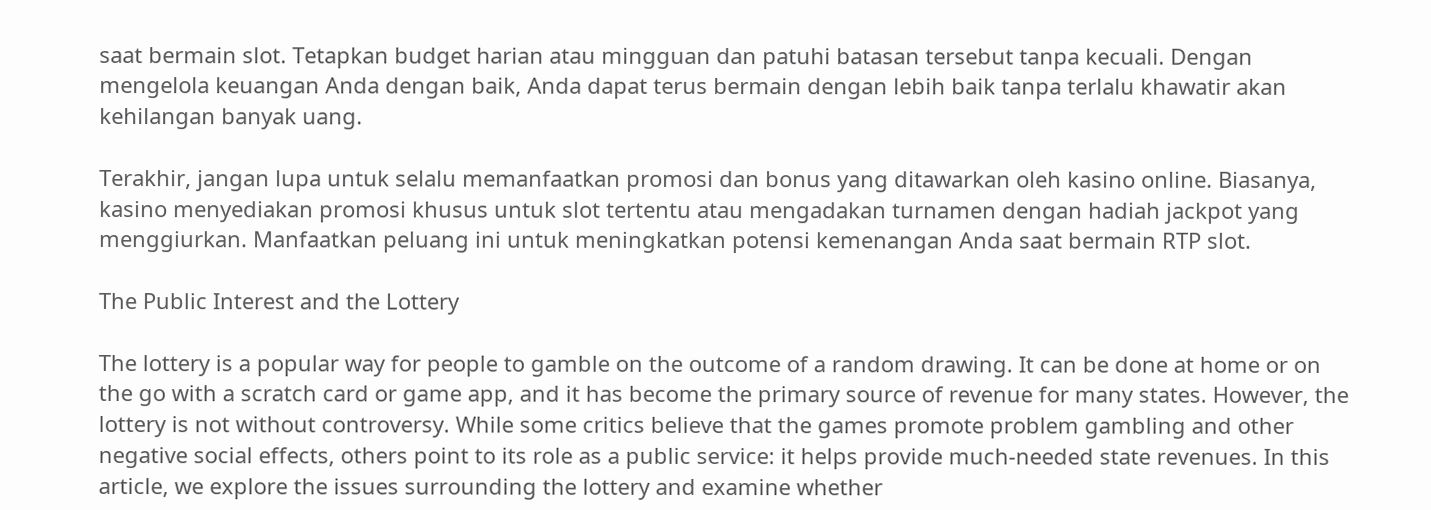saat bermain slot. Tetapkan budget harian atau mingguan dan patuhi batasan tersebut tanpa kecuali. Dengan mengelola keuangan Anda dengan baik, Anda dapat terus bermain dengan lebih baik tanpa terlalu khawatir akan kehilangan banyak uang.

Terakhir, jangan lupa untuk selalu memanfaatkan promosi dan bonus yang ditawarkan oleh kasino online. Biasanya, kasino menyediakan promosi khusus untuk slot tertentu atau mengadakan turnamen dengan hadiah jackpot yang menggiurkan. Manfaatkan peluang ini untuk meningkatkan potensi kemenangan Anda saat bermain RTP slot.

The Public Interest and the Lottery

The lottery is a popular way for people to gamble on the outcome of a random drawing. It can be done at home or on the go with a scratch card or game app, and it has become the primary source of revenue for many states. However, the lottery is not without controversy. While some critics believe that the games promote problem gambling and other negative social effects, others point to its role as a public service: it helps provide much-needed state revenues. In this article, we explore the issues surrounding the lottery and examine whether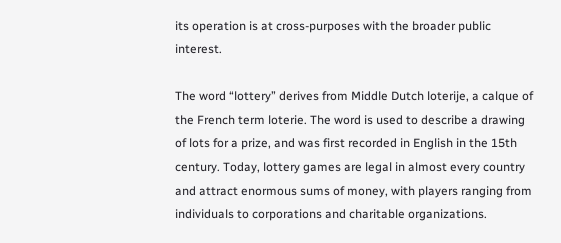its operation is at cross-purposes with the broader public interest.

The word “lottery” derives from Middle Dutch loterije, a calque of the French term loterie. The word is used to describe a drawing of lots for a prize, and was first recorded in English in the 15th century. Today, lottery games are legal in almost every country and attract enormous sums of money, with players ranging from individuals to corporations and charitable organizations.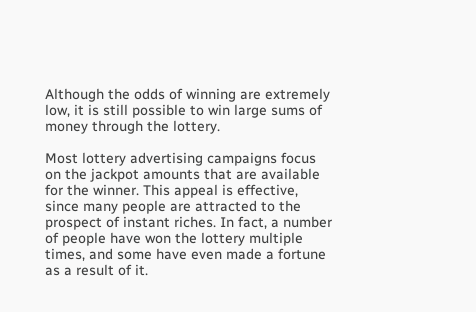Although the odds of winning are extremely low, it is still possible to win large sums of money through the lottery.

Most lottery advertising campaigns focus on the jackpot amounts that are available for the winner. This appeal is effective, since many people are attracted to the prospect of instant riches. In fact, a number of people have won the lottery multiple times, and some have even made a fortune as a result of it.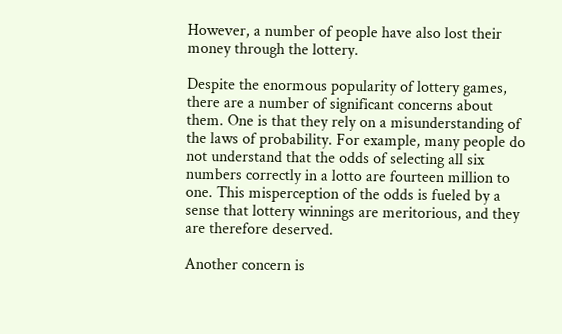However, a number of people have also lost their money through the lottery.

Despite the enormous popularity of lottery games, there are a number of significant concerns about them. One is that they rely on a misunderstanding of the laws of probability. For example, many people do not understand that the odds of selecting all six numbers correctly in a lotto are fourteen million to one. This misperception of the odds is fueled by a sense that lottery winnings are meritorious, and they are therefore deserved.

Another concern is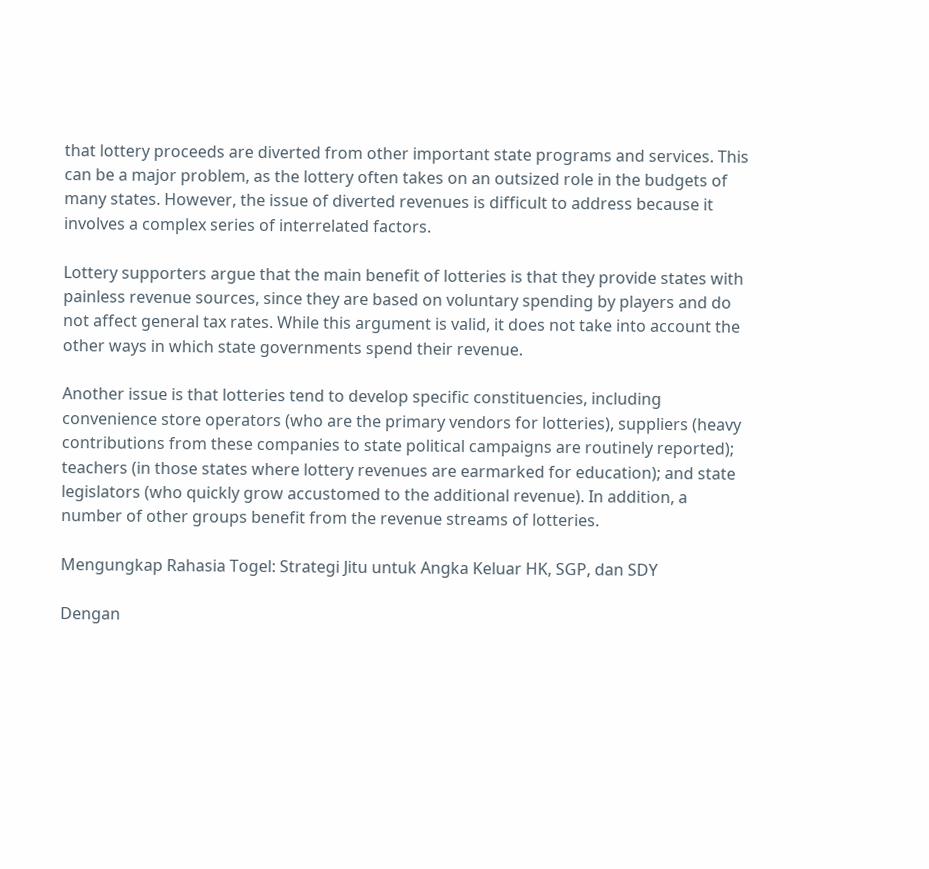that lottery proceeds are diverted from other important state programs and services. This can be a major problem, as the lottery often takes on an outsized role in the budgets of many states. However, the issue of diverted revenues is difficult to address because it involves a complex series of interrelated factors.

Lottery supporters argue that the main benefit of lotteries is that they provide states with painless revenue sources, since they are based on voluntary spending by players and do not affect general tax rates. While this argument is valid, it does not take into account the other ways in which state governments spend their revenue.

Another issue is that lotteries tend to develop specific constituencies, including convenience store operators (who are the primary vendors for lotteries), suppliers (heavy contributions from these companies to state political campaigns are routinely reported); teachers (in those states where lottery revenues are earmarked for education); and state legislators (who quickly grow accustomed to the additional revenue). In addition, a number of other groups benefit from the revenue streams of lotteries.

Mengungkap Rahasia Togel: Strategi Jitu untuk Angka Keluar HK, SGP, dan SDY

Dengan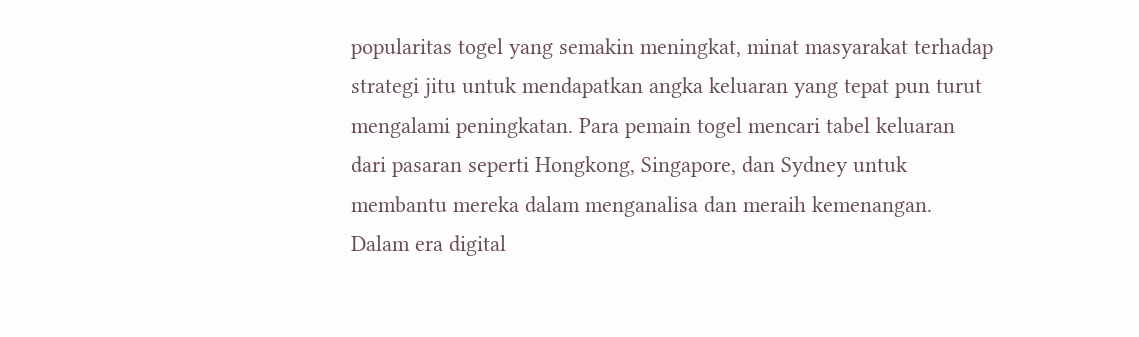popularitas togel yang semakin meningkat, minat masyarakat terhadap strategi jitu untuk mendapatkan angka keluaran yang tepat pun turut mengalami peningkatan. Para pemain togel mencari tabel keluaran dari pasaran seperti Hongkong, Singapore, dan Sydney untuk membantu mereka dalam menganalisa dan meraih kemenangan. Dalam era digital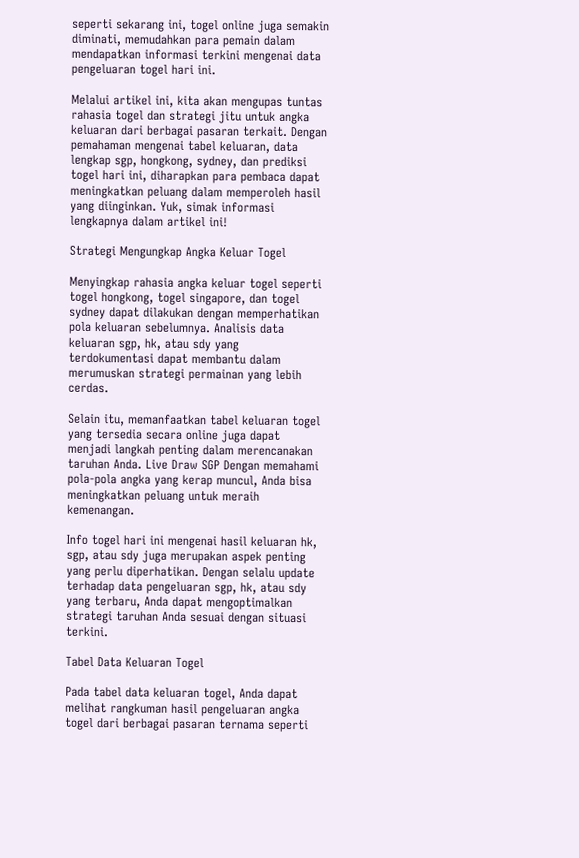seperti sekarang ini, togel online juga semakin diminati, memudahkan para pemain dalam mendapatkan informasi terkini mengenai data pengeluaran togel hari ini.

Melalui artikel ini, kita akan mengupas tuntas rahasia togel dan strategi jitu untuk angka keluaran dari berbagai pasaran terkait. Dengan pemahaman mengenai tabel keluaran, data lengkap sgp, hongkong, sydney, dan prediksi togel hari ini, diharapkan para pembaca dapat meningkatkan peluang dalam memperoleh hasil yang diinginkan. Yuk, simak informasi lengkapnya dalam artikel ini!

Strategi Mengungkap Angka Keluar Togel

Menyingkap rahasia angka keluar togel seperti togel hongkong, togel singapore, dan togel sydney dapat dilakukan dengan memperhatikan pola keluaran sebelumnya. Analisis data keluaran sgp, hk, atau sdy yang terdokumentasi dapat membantu dalam merumuskan strategi permainan yang lebih cerdas.

Selain itu, memanfaatkan tabel keluaran togel yang tersedia secara online juga dapat menjadi langkah penting dalam merencanakan taruhan Anda. Live Draw SGP Dengan memahami pola-pola angka yang kerap muncul, Anda bisa meningkatkan peluang untuk meraih kemenangan.

Info togel hari ini mengenai hasil keluaran hk, sgp, atau sdy juga merupakan aspek penting yang perlu diperhatikan. Dengan selalu update terhadap data pengeluaran sgp, hk, atau sdy yang terbaru, Anda dapat mengoptimalkan strategi taruhan Anda sesuai dengan situasi terkini.

Tabel Data Keluaran Togel

Pada tabel data keluaran togel, Anda dapat melihat rangkuman hasil pengeluaran angka togel dari berbagai pasaran ternama seperti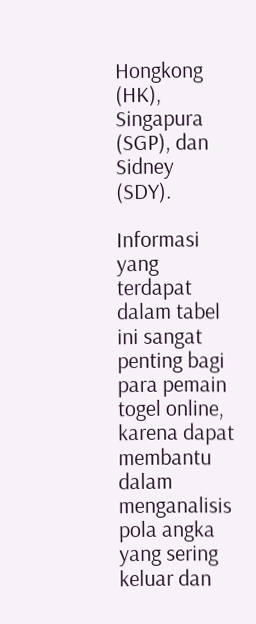Hongkong (HK), Singapura (SGP), dan Sidney (SDY).

Informasi yang terdapat dalam tabel ini sangat penting bagi para pemain togel online, karena dapat membantu dalam menganalisis pola angka yang sering keluar dan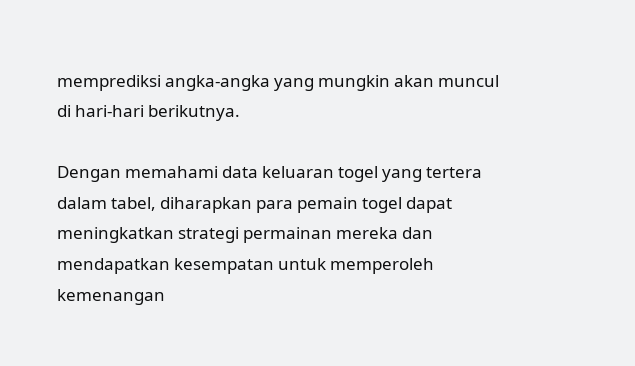memprediksi angka-angka yang mungkin akan muncul di hari-hari berikutnya.

Dengan memahami data keluaran togel yang tertera dalam tabel, diharapkan para pemain togel dapat meningkatkan strategi permainan mereka dan mendapatkan kesempatan untuk memperoleh kemenangan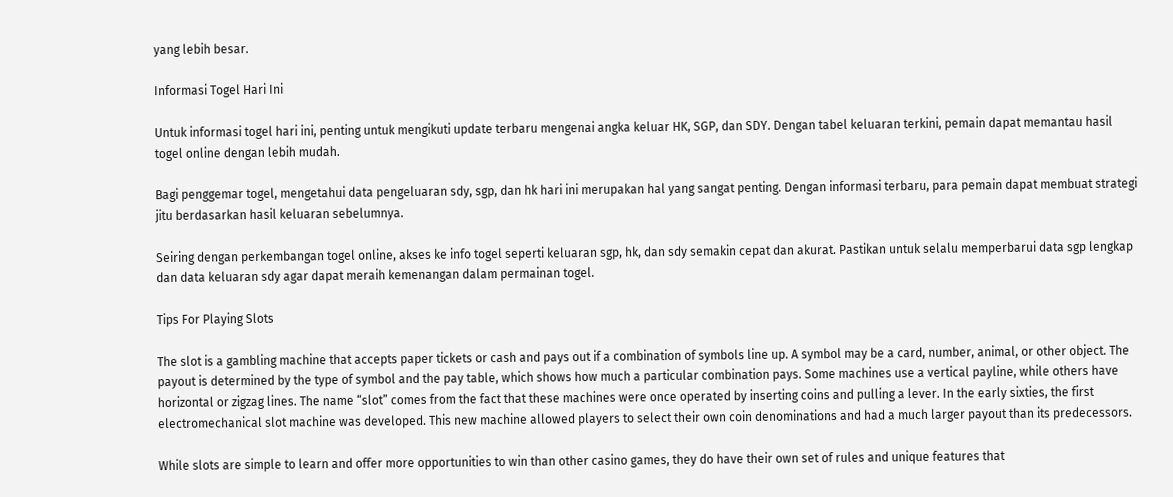yang lebih besar.

Informasi Togel Hari Ini

Untuk informasi togel hari ini, penting untuk mengikuti update terbaru mengenai angka keluar HK, SGP, dan SDY. Dengan tabel keluaran terkini, pemain dapat memantau hasil togel online dengan lebih mudah.

Bagi penggemar togel, mengetahui data pengeluaran sdy, sgp, dan hk hari ini merupakan hal yang sangat penting. Dengan informasi terbaru, para pemain dapat membuat strategi jitu berdasarkan hasil keluaran sebelumnya.

Seiring dengan perkembangan togel online, akses ke info togel seperti keluaran sgp, hk, dan sdy semakin cepat dan akurat. Pastikan untuk selalu memperbarui data sgp lengkap dan data keluaran sdy agar dapat meraih kemenangan dalam permainan togel.

Tips For Playing Slots

The slot is a gambling machine that accepts paper tickets or cash and pays out if a combination of symbols line up. A symbol may be a card, number, animal, or other object. The payout is determined by the type of symbol and the pay table, which shows how much a particular combination pays. Some machines use a vertical payline, while others have horizontal or zigzag lines. The name “slot” comes from the fact that these machines were once operated by inserting coins and pulling a lever. In the early sixties, the first electromechanical slot machine was developed. This new machine allowed players to select their own coin denominations and had a much larger payout than its predecessors.

While slots are simple to learn and offer more opportunities to win than other casino games, they do have their own set of rules and unique features that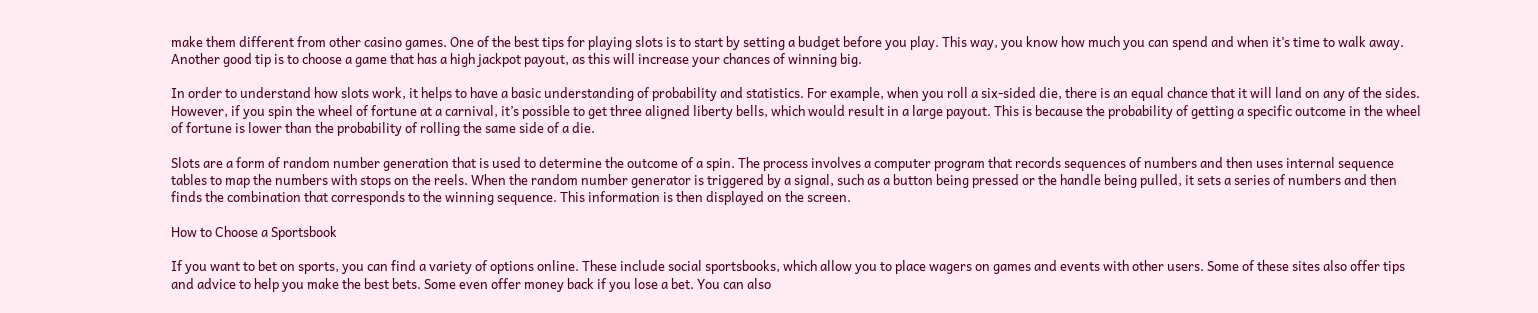make them different from other casino games. One of the best tips for playing slots is to start by setting a budget before you play. This way, you know how much you can spend and when it’s time to walk away. Another good tip is to choose a game that has a high jackpot payout, as this will increase your chances of winning big.

In order to understand how slots work, it helps to have a basic understanding of probability and statistics. For example, when you roll a six-sided die, there is an equal chance that it will land on any of the sides. However, if you spin the wheel of fortune at a carnival, it’s possible to get three aligned liberty bells, which would result in a large payout. This is because the probability of getting a specific outcome in the wheel of fortune is lower than the probability of rolling the same side of a die.

Slots are a form of random number generation that is used to determine the outcome of a spin. The process involves a computer program that records sequences of numbers and then uses internal sequence tables to map the numbers with stops on the reels. When the random number generator is triggered by a signal, such as a button being pressed or the handle being pulled, it sets a series of numbers and then finds the combination that corresponds to the winning sequence. This information is then displayed on the screen.

How to Choose a Sportsbook

If you want to bet on sports, you can find a variety of options online. These include social sportsbooks, which allow you to place wagers on games and events with other users. Some of these sites also offer tips and advice to help you make the best bets. Some even offer money back if you lose a bet. You can also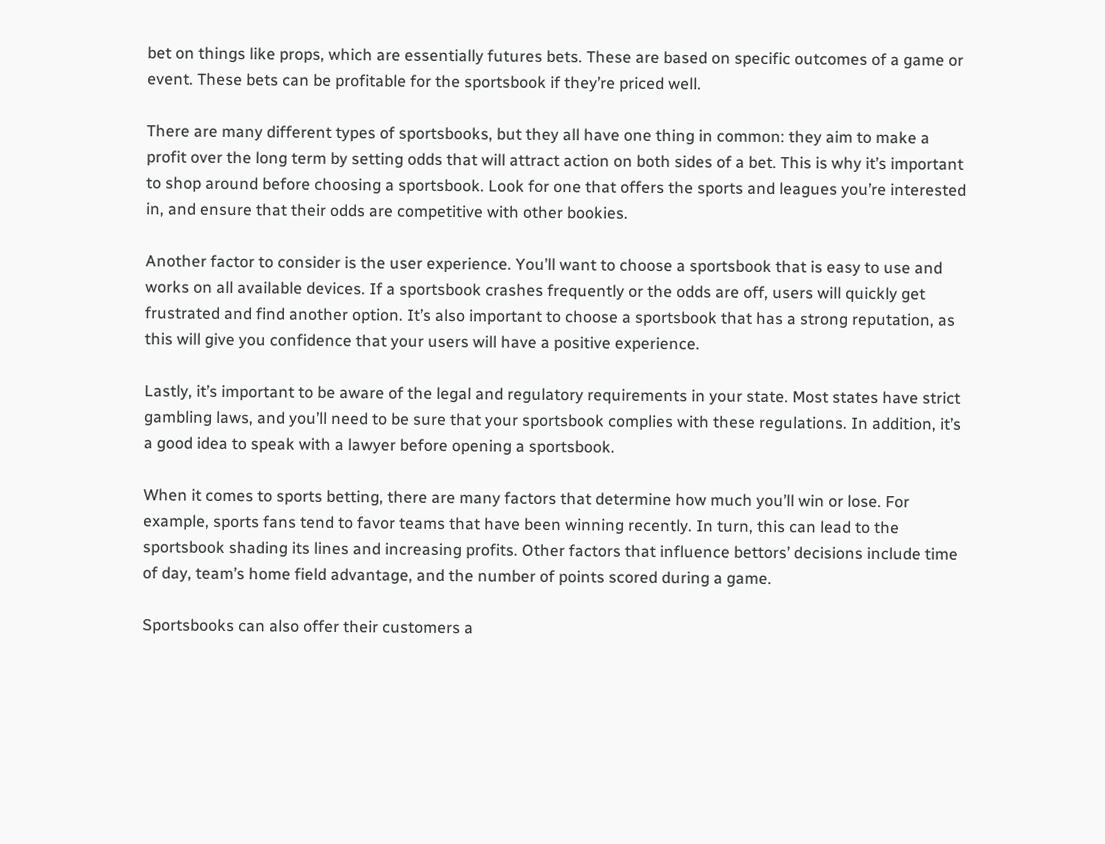bet on things like props, which are essentially futures bets. These are based on specific outcomes of a game or event. These bets can be profitable for the sportsbook if they’re priced well.

There are many different types of sportsbooks, but they all have one thing in common: they aim to make a profit over the long term by setting odds that will attract action on both sides of a bet. This is why it’s important to shop around before choosing a sportsbook. Look for one that offers the sports and leagues you’re interested in, and ensure that their odds are competitive with other bookies.

Another factor to consider is the user experience. You’ll want to choose a sportsbook that is easy to use and works on all available devices. If a sportsbook crashes frequently or the odds are off, users will quickly get frustrated and find another option. It’s also important to choose a sportsbook that has a strong reputation, as this will give you confidence that your users will have a positive experience.

Lastly, it’s important to be aware of the legal and regulatory requirements in your state. Most states have strict gambling laws, and you’ll need to be sure that your sportsbook complies with these regulations. In addition, it’s a good idea to speak with a lawyer before opening a sportsbook.

When it comes to sports betting, there are many factors that determine how much you’ll win or lose. For example, sports fans tend to favor teams that have been winning recently. In turn, this can lead to the sportsbook shading its lines and increasing profits. Other factors that influence bettors’ decisions include time of day, team’s home field advantage, and the number of points scored during a game.

Sportsbooks can also offer their customers a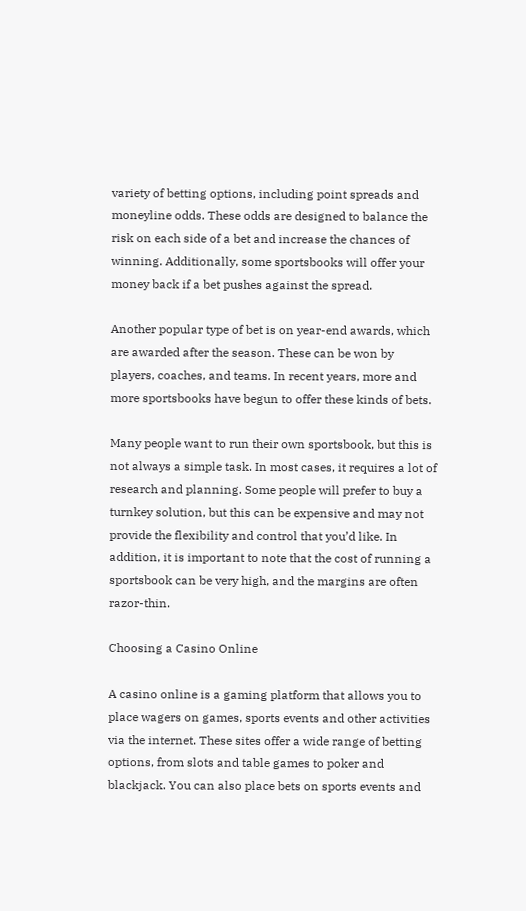variety of betting options, including point spreads and moneyline odds. These odds are designed to balance the risk on each side of a bet and increase the chances of winning. Additionally, some sportsbooks will offer your money back if a bet pushes against the spread.

Another popular type of bet is on year-end awards, which are awarded after the season. These can be won by players, coaches, and teams. In recent years, more and more sportsbooks have begun to offer these kinds of bets.

Many people want to run their own sportsbook, but this is not always a simple task. In most cases, it requires a lot of research and planning. Some people will prefer to buy a turnkey solution, but this can be expensive and may not provide the flexibility and control that you’d like. In addition, it is important to note that the cost of running a sportsbook can be very high, and the margins are often razor-thin.

Choosing a Casino Online

A casino online is a gaming platform that allows you to place wagers on games, sports events and other activities via the internet. These sites offer a wide range of betting options, from slots and table games to poker and blackjack. You can also place bets on sports events and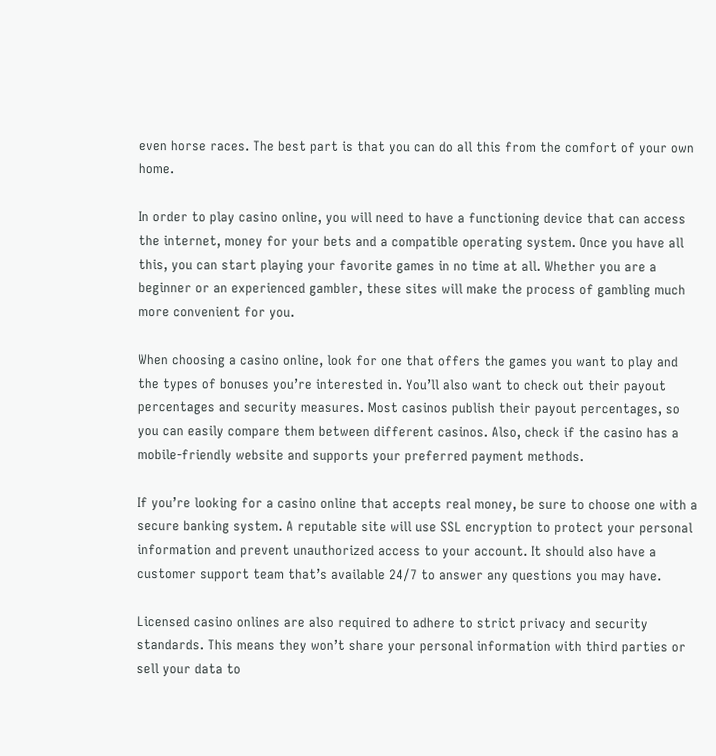even horse races. The best part is that you can do all this from the comfort of your own home.

In order to play casino online, you will need to have a functioning device that can access the internet, money for your bets and a compatible operating system. Once you have all this, you can start playing your favorite games in no time at all. Whether you are a beginner or an experienced gambler, these sites will make the process of gambling much more convenient for you.

When choosing a casino online, look for one that offers the games you want to play and the types of bonuses you’re interested in. You’ll also want to check out their payout percentages and security measures. Most casinos publish their payout percentages, so you can easily compare them between different casinos. Also, check if the casino has a mobile-friendly website and supports your preferred payment methods.

If you’re looking for a casino online that accepts real money, be sure to choose one with a secure banking system. A reputable site will use SSL encryption to protect your personal information and prevent unauthorized access to your account. It should also have a customer support team that’s available 24/7 to answer any questions you may have.

Licensed casino onlines are also required to adhere to strict privacy and security standards. This means they won’t share your personal information with third parties or sell your data to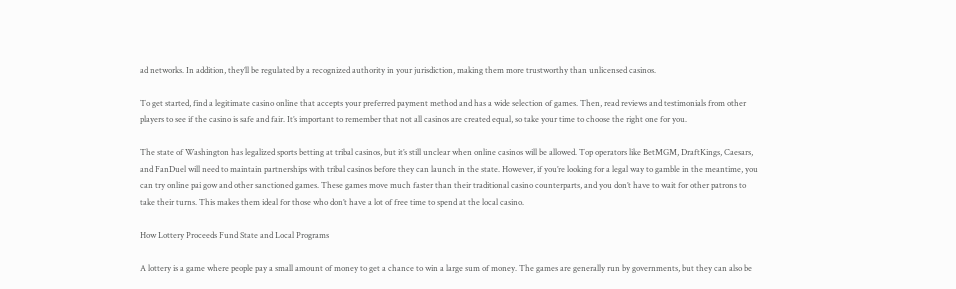ad networks. In addition, they’ll be regulated by a recognized authority in your jurisdiction, making them more trustworthy than unlicensed casinos.

To get started, find a legitimate casino online that accepts your preferred payment method and has a wide selection of games. Then, read reviews and testimonials from other players to see if the casino is safe and fair. It’s important to remember that not all casinos are created equal, so take your time to choose the right one for you.

The state of Washington has legalized sports betting at tribal casinos, but it’s still unclear when online casinos will be allowed. Top operators like BetMGM, DraftKings, Caesars, and FanDuel will need to maintain partnerships with tribal casinos before they can launch in the state. However, if you’re looking for a legal way to gamble in the meantime, you can try online pai gow and other sanctioned games. These games move much faster than their traditional casino counterparts, and you don’t have to wait for other patrons to take their turns. This makes them ideal for those who don’t have a lot of free time to spend at the local casino.

How Lottery Proceeds Fund State and Local Programs

A lottery is a game where people pay a small amount of money to get a chance to win a large sum of money. The games are generally run by governments, but they can also be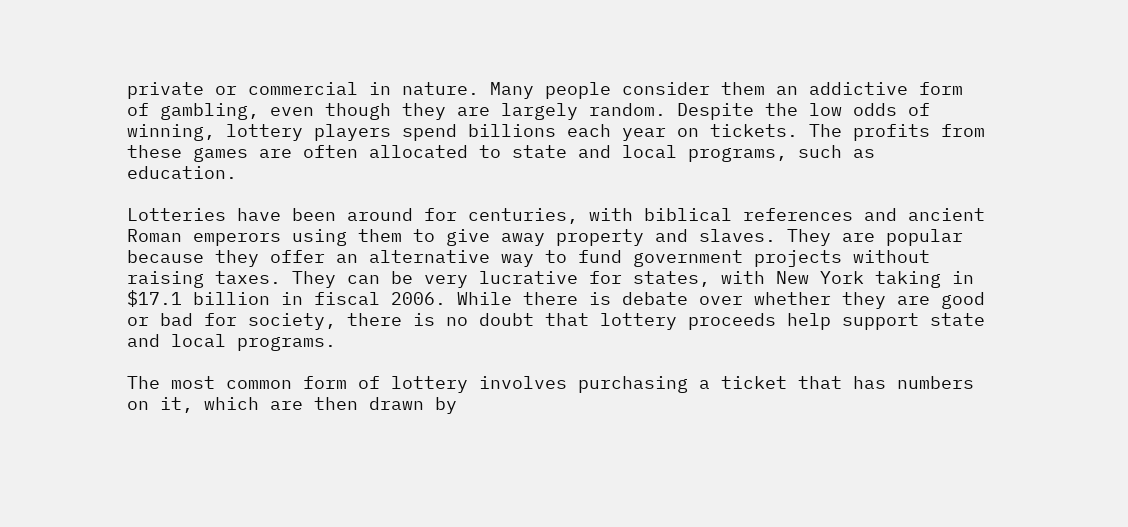private or commercial in nature. Many people consider them an addictive form of gambling, even though they are largely random. Despite the low odds of winning, lottery players spend billions each year on tickets. The profits from these games are often allocated to state and local programs, such as education.

Lotteries have been around for centuries, with biblical references and ancient Roman emperors using them to give away property and slaves. They are popular because they offer an alternative way to fund government projects without raising taxes. They can be very lucrative for states, with New York taking in $17.1 billion in fiscal 2006. While there is debate over whether they are good or bad for society, there is no doubt that lottery proceeds help support state and local programs.

The most common form of lottery involves purchasing a ticket that has numbers on it, which are then drawn by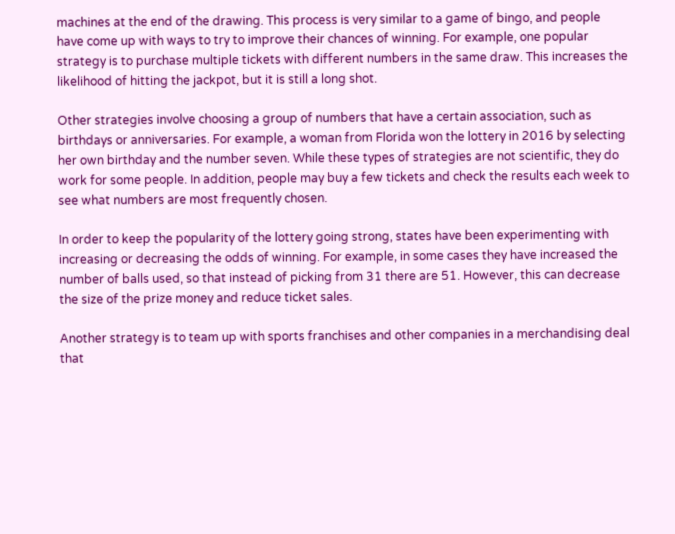machines at the end of the drawing. This process is very similar to a game of bingo, and people have come up with ways to try to improve their chances of winning. For example, one popular strategy is to purchase multiple tickets with different numbers in the same draw. This increases the likelihood of hitting the jackpot, but it is still a long shot.

Other strategies involve choosing a group of numbers that have a certain association, such as birthdays or anniversaries. For example, a woman from Florida won the lottery in 2016 by selecting her own birthday and the number seven. While these types of strategies are not scientific, they do work for some people. In addition, people may buy a few tickets and check the results each week to see what numbers are most frequently chosen.

In order to keep the popularity of the lottery going strong, states have been experimenting with increasing or decreasing the odds of winning. For example, in some cases they have increased the number of balls used, so that instead of picking from 31 there are 51. However, this can decrease the size of the prize money and reduce ticket sales.

Another strategy is to team up with sports franchises and other companies in a merchandising deal that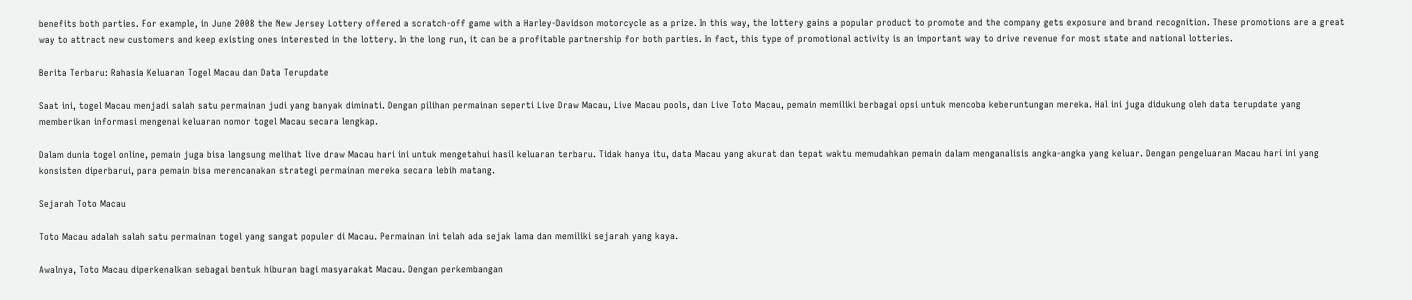benefits both parties. For example, in June 2008 the New Jersey Lottery offered a scratch-off game with a Harley-Davidson motorcycle as a prize. In this way, the lottery gains a popular product to promote and the company gets exposure and brand recognition. These promotions are a great way to attract new customers and keep existing ones interested in the lottery. In the long run, it can be a profitable partnership for both parties. In fact, this type of promotional activity is an important way to drive revenue for most state and national lotteries.

Berita Terbaru: Rahasia Keluaran Togel Macau dan Data Terupdate

Saat ini, togel Macau menjadi salah satu permainan judi yang banyak diminati. Dengan pilihan permainan seperti Live Draw Macau, Live Macau pools, dan Live Toto Macau, pemain memiliki berbagai opsi untuk mencoba keberuntungan mereka. Hal ini juga didukung oleh data terupdate yang memberikan informasi mengenai keluaran nomor togel Macau secara lengkap.

Dalam dunia togel online, pemain juga bisa langsung melihat live draw Macau hari ini untuk mengetahui hasil keluaran terbaru. Tidak hanya itu, data Macau yang akurat dan tepat waktu memudahkan pemain dalam menganalisis angka-angka yang keluar. Dengan pengeluaran Macau hari ini yang konsisten diperbarui, para pemain bisa merencanakan strategi permainan mereka secara lebih matang.

Sejarah Toto Macau

Toto Macau adalah salah satu permainan togel yang sangat populer di Macau. Permainan ini telah ada sejak lama dan memiliki sejarah yang kaya.

Awalnya, Toto Macau diperkenalkan sebagai bentuk hiburan bagi masyarakat Macau. Dengan perkembangan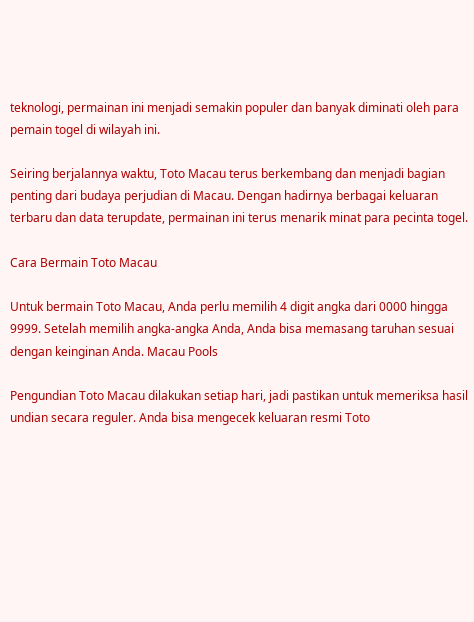teknologi, permainan ini menjadi semakin populer dan banyak diminati oleh para pemain togel di wilayah ini.

Seiring berjalannya waktu, Toto Macau terus berkembang dan menjadi bagian penting dari budaya perjudian di Macau. Dengan hadirnya berbagai keluaran terbaru dan data terupdate, permainan ini terus menarik minat para pecinta togel.

Cara Bermain Toto Macau

Untuk bermain Toto Macau, Anda perlu memilih 4 digit angka dari 0000 hingga 9999. Setelah memilih angka-angka Anda, Anda bisa memasang taruhan sesuai dengan keinginan Anda. Macau Pools

Pengundian Toto Macau dilakukan setiap hari, jadi pastikan untuk memeriksa hasil undian secara reguler. Anda bisa mengecek keluaran resmi Toto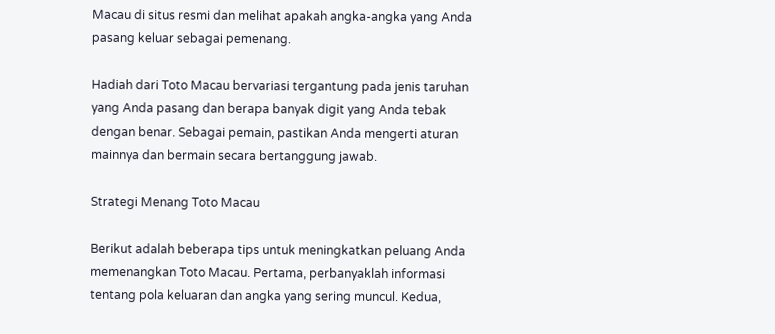Macau di situs resmi dan melihat apakah angka-angka yang Anda pasang keluar sebagai pemenang.

Hadiah dari Toto Macau bervariasi tergantung pada jenis taruhan yang Anda pasang dan berapa banyak digit yang Anda tebak dengan benar. Sebagai pemain, pastikan Anda mengerti aturan mainnya dan bermain secara bertanggung jawab.

Strategi Menang Toto Macau

Berikut adalah beberapa tips untuk meningkatkan peluang Anda memenangkan Toto Macau. Pertama, perbanyaklah informasi tentang pola keluaran dan angka yang sering muncul. Kedua,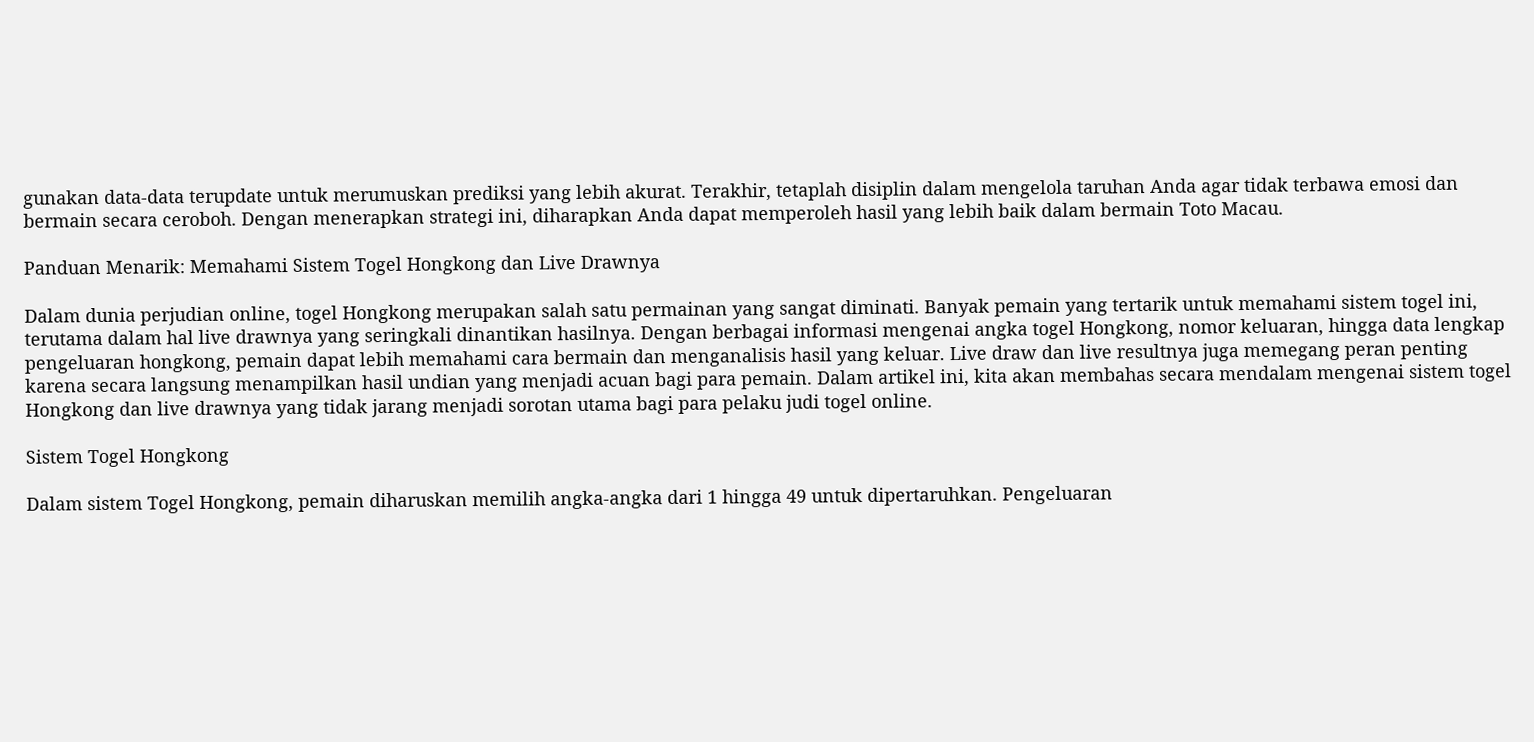gunakan data-data terupdate untuk merumuskan prediksi yang lebih akurat. Terakhir, tetaplah disiplin dalam mengelola taruhan Anda agar tidak terbawa emosi dan bermain secara ceroboh. Dengan menerapkan strategi ini, diharapkan Anda dapat memperoleh hasil yang lebih baik dalam bermain Toto Macau.

Panduan Menarik: Memahami Sistem Togel Hongkong dan Live Drawnya

Dalam dunia perjudian online, togel Hongkong merupakan salah satu permainan yang sangat diminati. Banyak pemain yang tertarik untuk memahami sistem togel ini, terutama dalam hal live drawnya yang seringkali dinantikan hasilnya. Dengan berbagai informasi mengenai angka togel Hongkong, nomor keluaran, hingga data lengkap pengeluaran hongkong, pemain dapat lebih memahami cara bermain dan menganalisis hasil yang keluar. Live draw dan live resultnya juga memegang peran penting karena secara langsung menampilkan hasil undian yang menjadi acuan bagi para pemain. Dalam artikel ini, kita akan membahas secara mendalam mengenai sistem togel Hongkong dan live drawnya yang tidak jarang menjadi sorotan utama bagi para pelaku judi togel online.

Sistem Togel Hongkong

Dalam sistem Togel Hongkong, pemain diharuskan memilih angka-angka dari 1 hingga 49 untuk dipertaruhkan. Pengeluaran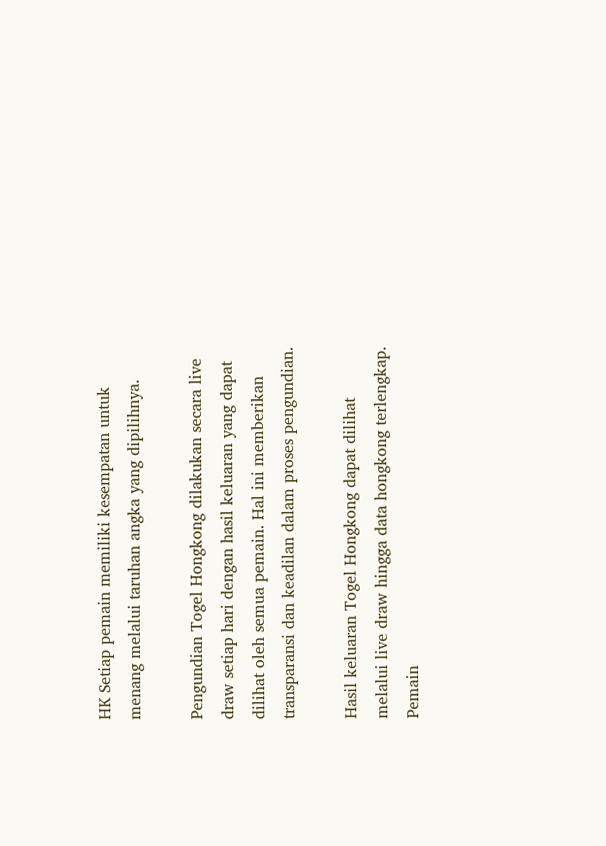HK Setiap pemain memiliki kesempatan untuk menang melalui taruhan angka yang dipilihnya.

Pengundian Togel Hongkong dilakukan secara live draw setiap hari dengan hasil keluaran yang dapat dilihat oleh semua pemain. Hal ini memberikan transparansi dan keadilan dalam proses pengundian.

Hasil keluaran Togel Hongkong dapat dilihat melalui live draw hingga data hongkong terlengkap. Pemain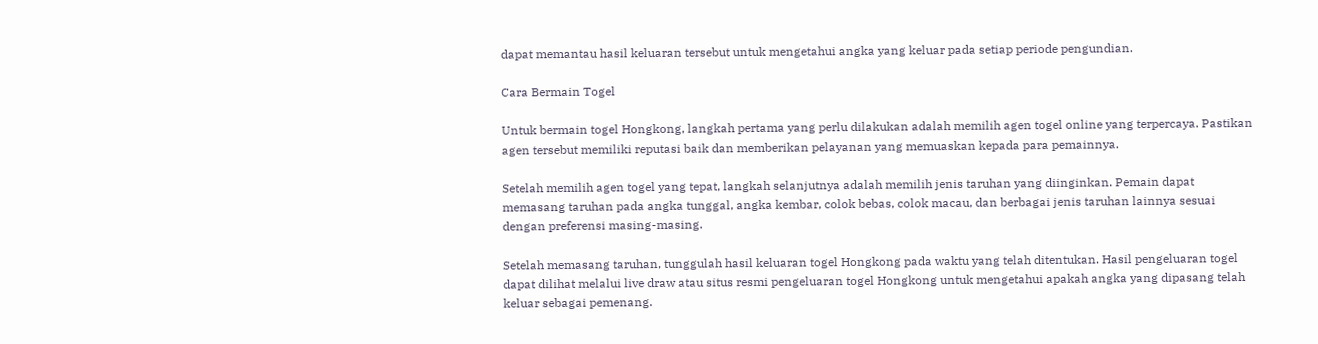dapat memantau hasil keluaran tersebut untuk mengetahui angka yang keluar pada setiap periode pengundian.

Cara Bermain Togel

Untuk bermain togel Hongkong, langkah pertama yang perlu dilakukan adalah memilih agen togel online yang terpercaya. Pastikan agen tersebut memiliki reputasi baik dan memberikan pelayanan yang memuaskan kepada para pemainnya.

Setelah memilih agen togel yang tepat, langkah selanjutnya adalah memilih jenis taruhan yang diinginkan. Pemain dapat memasang taruhan pada angka tunggal, angka kembar, colok bebas, colok macau, dan berbagai jenis taruhan lainnya sesuai dengan preferensi masing-masing.

Setelah memasang taruhan, tunggulah hasil keluaran togel Hongkong pada waktu yang telah ditentukan. Hasil pengeluaran togel dapat dilihat melalui live draw atau situs resmi pengeluaran togel Hongkong untuk mengetahui apakah angka yang dipasang telah keluar sebagai pemenang.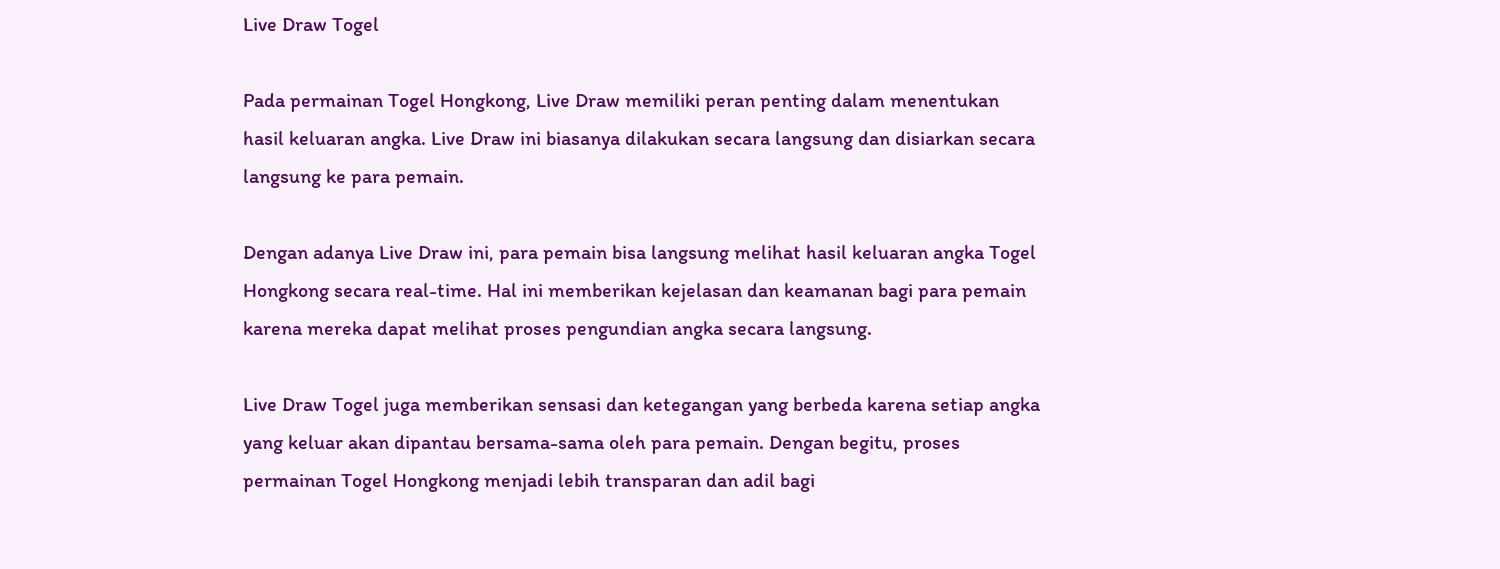Live Draw Togel

Pada permainan Togel Hongkong, Live Draw memiliki peran penting dalam menentukan hasil keluaran angka. Live Draw ini biasanya dilakukan secara langsung dan disiarkan secara langsung ke para pemain.

Dengan adanya Live Draw ini, para pemain bisa langsung melihat hasil keluaran angka Togel Hongkong secara real-time. Hal ini memberikan kejelasan dan keamanan bagi para pemain karena mereka dapat melihat proses pengundian angka secara langsung.

Live Draw Togel juga memberikan sensasi dan ketegangan yang berbeda karena setiap angka yang keluar akan dipantau bersama-sama oleh para pemain. Dengan begitu, proses permainan Togel Hongkong menjadi lebih transparan dan adil bagi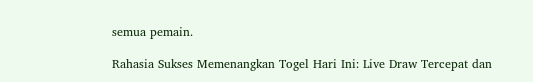semua pemain.

Rahasia Sukses Memenangkan Togel Hari Ini: Live Draw Tercepat dan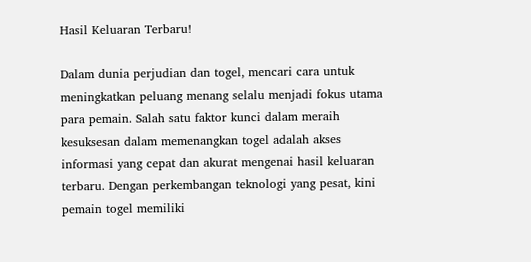Hasil Keluaran Terbaru!

Dalam dunia perjudian dan togel, mencari cara untuk meningkatkan peluang menang selalu menjadi fokus utama para pemain. Salah satu faktor kunci dalam meraih kesuksesan dalam memenangkan togel adalah akses informasi yang cepat dan akurat mengenai hasil keluaran terbaru. Dengan perkembangan teknologi yang pesat, kini pemain togel memiliki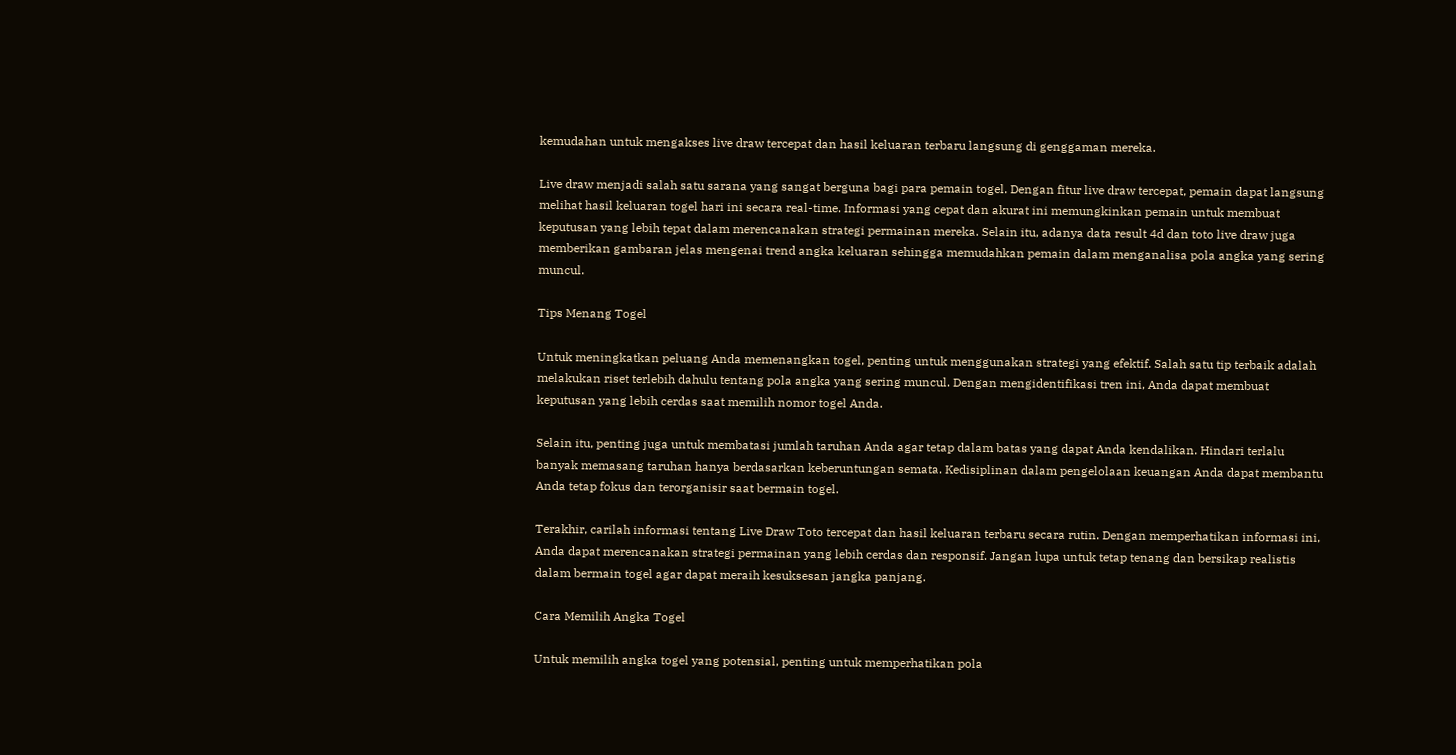kemudahan untuk mengakses live draw tercepat dan hasil keluaran terbaru langsung di genggaman mereka.

Live draw menjadi salah satu sarana yang sangat berguna bagi para pemain togel. Dengan fitur live draw tercepat, pemain dapat langsung melihat hasil keluaran togel hari ini secara real-time. Informasi yang cepat dan akurat ini memungkinkan pemain untuk membuat keputusan yang lebih tepat dalam merencanakan strategi permainan mereka. Selain itu, adanya data result 4d dan toto live draw juga memberikan gambaran jelas mengenai trend angka keluaran sehingga memudahkan pemain dalam menganalisa pola angka yang sering muncul.

Tips Menang Togel

Untuk meningkatkan peluang Anda memenangkan togel, penting untuk menggunakan strategi yang efektif. Salah satu tip terbaik adalah melakukan riset terlebih dahulu tentang pola angka yang sering muncul. Dengan mengidentifikasi tren ini, Anda dapat membuat keputusan yang lebih cerdas saat memilih nomor togel Anda.

Selain itu, penting juga untuk membatasi jumlah taruhan Anda agar tetap dalam batas yang dapat Anda kendalikan. Hindari terlalu banyak memasang taruhan hanya berdasarkan keberuntungan semata. Kedisiplinan dalam pengelolaan keuangan Anda dapat membantu Anda tetap fokus dan terorganisir saat bermain togel.

Terakhir, carilah informasi tentang Live Draw Toto tercepat dan hasil keluaran terbaru secara rutin. Dengan memperhatikan informasi ini, Anda dapat merencanakan strategi permainan yang lebih cerdas dan responsif. Jangan lupa untuk tetap tenang dan bersikap realistis dalam bermain togel agar dapat meraih kesuksesan jangka panjang.

Cara Memilih Angka Togel

Untuk memilih angka togel yang potensial, penting untuk memperhatikan pola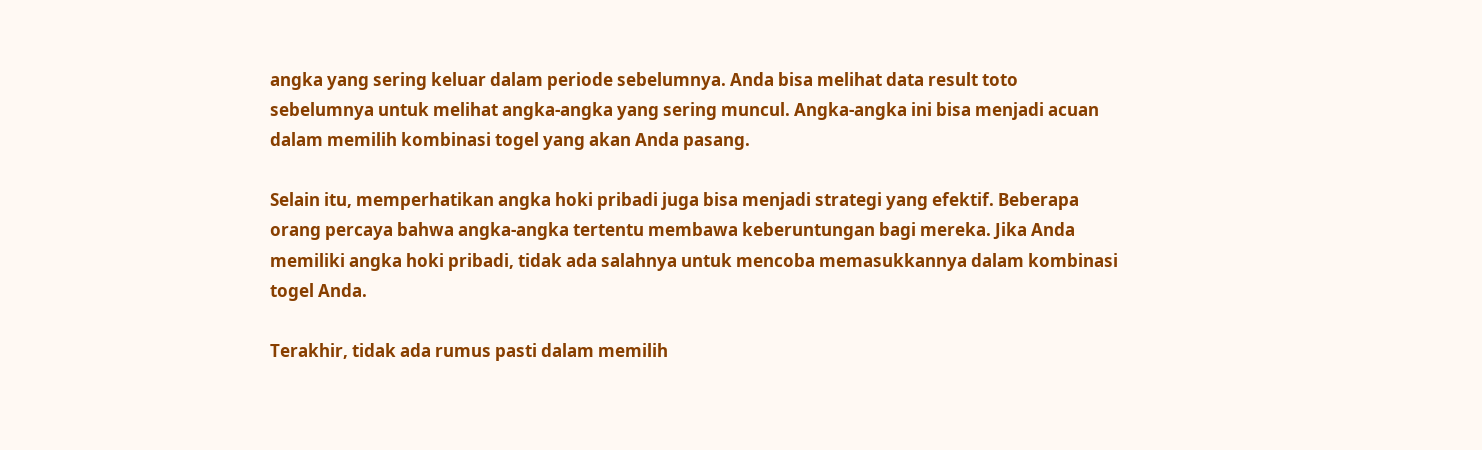angka yang sering keluar dalam periode sebelumnya. Anda bisa melihat data result toto sebelumnya untuk melihat angka-angka yang sering muncul. Angka-angka ini bisa menjadi acuan dalam memilih kombinasi togel yang akan Anda pasang.

Selain itu, memperhatikan angka hoki pribadi juga bisa menjadi strategi yang efektif. Beberapa orang percaya bahwa angka-angka tertentu membawa keberuntungan bagi mereka. Jika Anda memiliki angka hoki pribadi, tidak ada salahnya untuk mencoba memasukkannya dalam kombinasi togel Anda.

Terakhir, tidak ada rumus pasti dalam memilih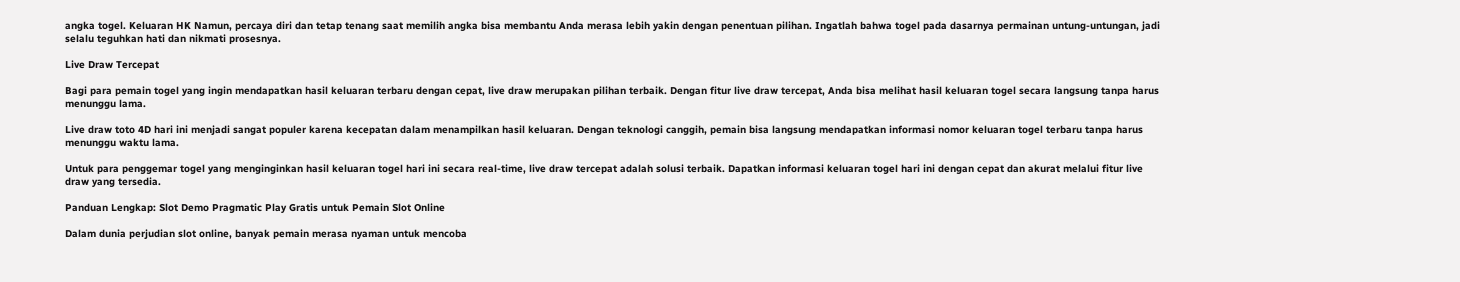angka togel. Keluaran HK Namun, percaya diri dan tetap tenang saat memilih angka bisa membantu Anda merasa lebih yakin dengan penentuan pilihan. Ingatlah bahwa togel pada dasarnya permainan untung-untungan, jadi selalu teguhkan hati dan nikmati prosesnya.

Live Draw Tercepat

Bagi para pemain togel yang ingin mendapatkan hasil keluaran terbaru dengan cepat, live draw merupakan pilihan terbaik. Dengan fitur live draw tercepat, Anda bisa melihat hasil keluaran togel secara langsung tanpa harus menunggu lama.

Live draw toto 4D hari ini menjadi sangat populer karena kecepatan dalam menampilkan hasil keluaran. Dengan teknologi canggih, pemain bisa langsung mendapatkan informasi nomor keluaran togel terbaru tanpa harus menunggu waktu lama.

Untuk para penggemar togel yang menginginkan hasil keluaran togel hari ini secara real-time, live draw tercepat adalah solusi terbaik. Dapatkan informasi keluaran togel hari ini dengan cepat dan akurat melalui fitur live draw yang tersedia.

Panduan Lengkap: Slot Demo Pragmatic Play Gratis untuk Pemain Slot Online

Dalam dunia perjudian slot online, banyak pemain merasa nyaman untuk mencoba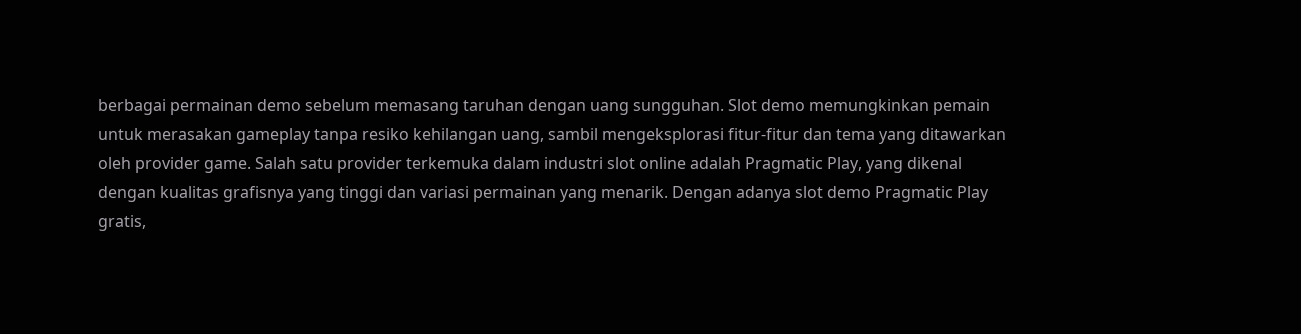berbagai permainan demo sebelum memasang taruhan dengan uang sungguhan. Slot demo memungkinkan pemain untuk merasakan gameplay tanpa resiko kehilangan uang, sambil mengeksplorasi fitur-fitur dan tema yang ditawarkan oleh provider game. Salah satu provider terkemuka dalam industri slot online adalah Pragmatic Play, yang dikenal dengan kualitas grafisnya yang tinggi dan variasi permainan yang menarik. Dengan adanya slot demo Pragmatic Play gratis,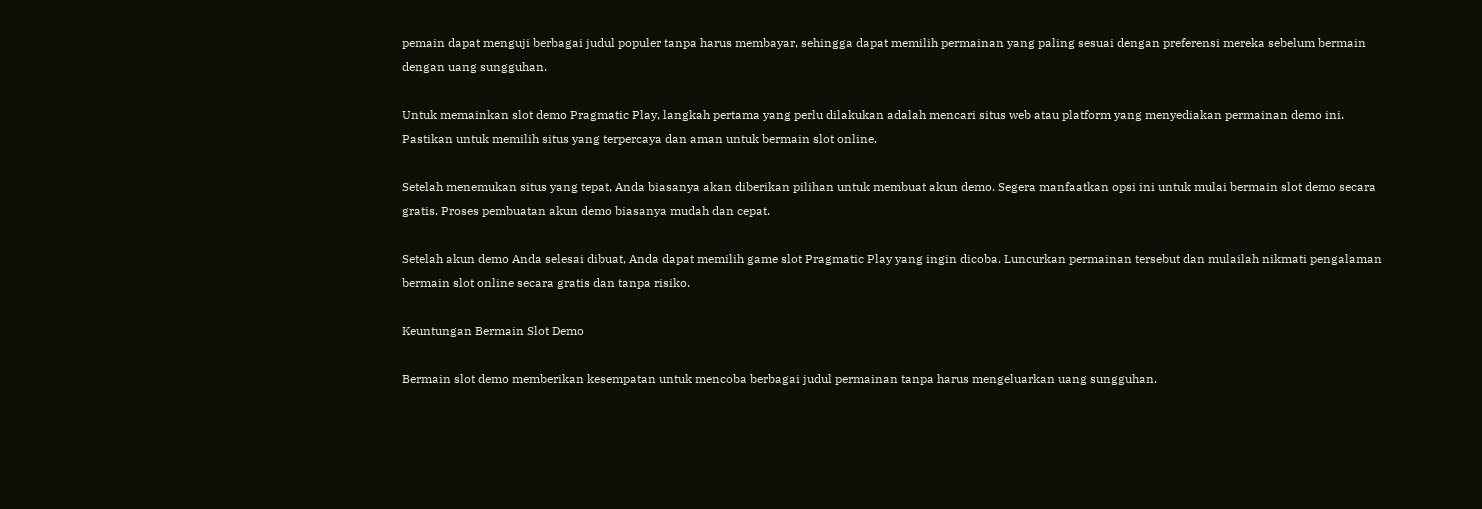pemain dapat menguji berbagai judul populer tanpa harus membayar, sehingga dapat memilih permainan yang paling sesuai dengan preferensi mereka sebelum bermain dengan uang sungguhan.

Untuk memainkan slot demo Pragmatic Play, langkah pertama yang perlu dilakukan adalah mencari situs web atau platform yang menyediakan permainan demo ini. Pastikan untuk memilih situs yang terpercaya dan aman untuk bermain slot online.

Setelah menemukan situs yang tepat, Anda biasanya akan diberikan pilihan untuk membuat akun demo. Segera manfaatkan opsi ini untuk mulai bermain slot demo secara gratis. Proses pembuatan akun demo biasanya mudah dan cepat.

Setelah akun demo Anda selesai dibuat, Anda dapat memilih game slot Pragmatic Play yang ingin dicoba. Luncurkan permainan tersebut dan mulailah nikmati pengalaman bermain slot online secara gratis dan tanpa risiko.

Keuntungan Bermain Slot Demo

Bermain slot demo memberikan kesempatan untuk mencoba berbagai judul permainan tanpa harus mengeluarkan uang sungguhan.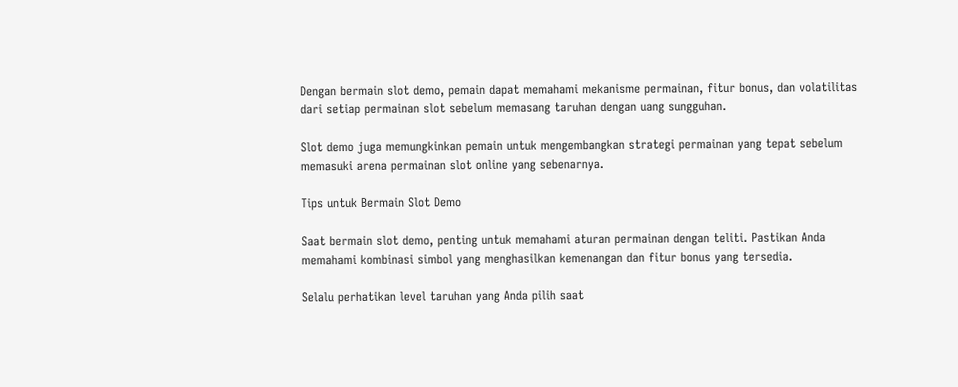Dengan bermain slot demo, pemain dapat memahami mekanisme permainan, fitur bonus, dan volatilitas dari setiap permainan slot sebelum memasang taruhan dengan uang sungguhan.

Slot demo juga memungkinkan pemain untuk mengembangkan strategi permainan yang tepat sebelum memasuki arena permainan slot online yang sebenarnya.

Tips untuk Bermain Slot Demo

Saat bermain slot demo, penting untuk memahami aturan permainan dengan teliti. Pastikan Anda memahami kombinasi simbol yang menghasilkan kemenangan dan fitur bonus yang tersedia.

Selalu perhatikan level taruhan yang Anda pilih saat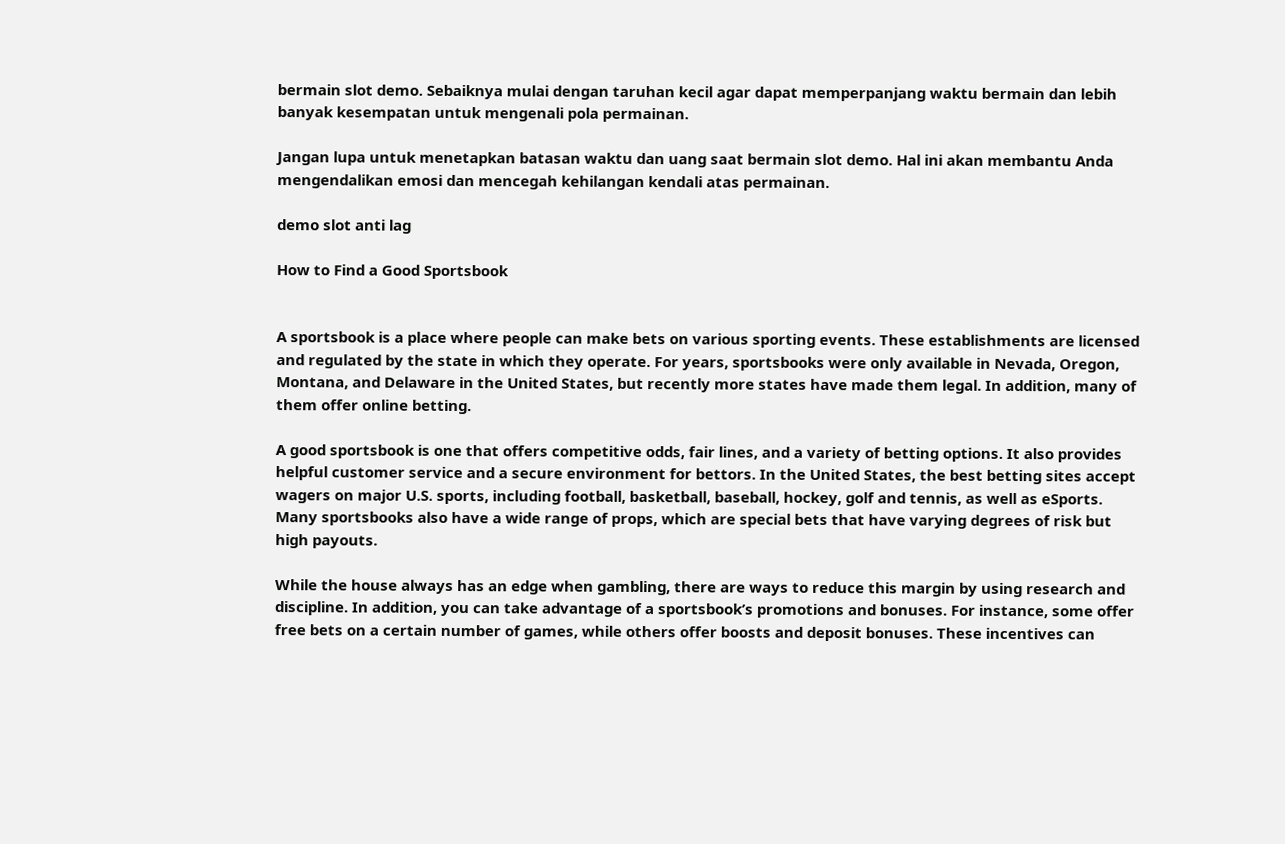bermain slot demo. Sebaiknya mulai dengan taruhan kecil agar dapat memperpanjang waktu bermain dan lebih banyak kesempatan untuk mengenali pola permainan.

Jangan lupa untuk menetapkan batasan waktu dan uang saat bermain slot demo. Hal ini akan membantu Anda mengendalikan emosi dan mencegah kehilangan kendali atas permainan.

demo slot anti lag

How to Find a Good Sportsbook


A sportsbook is a place where people can make bets on various sporting events. These establishments are licensed and regulated by the state in which they operate. For years, sportsbooks were only available in Nevada, Oregon, Montana, and Delaware in the United States, but recently more states have made them legal. In addition, many of them offer online betting.

A good sportsbook is one that offers competitive odds, fair lines, and a variety of betting options. It also provides helpful customer service and a secure environment for bettors. In the United States, the best betting sites accept wagers on major U.S. sports, including football, basketball, baseball, hockey, golf and tennis, as well as eSports. Many sportsbooks also have a wide range of props, which are special bets that have varying degrees of risk but high payouts.

While the house always has an edge when gambling, there are ways to reduce this margin by using research and discipline. In addition, you can take advantage of a sportsbook’s promotions and bonuses. For instance, some offer free bets on a certain number of games, while others offer boosts and deposit bonuses. These incentives can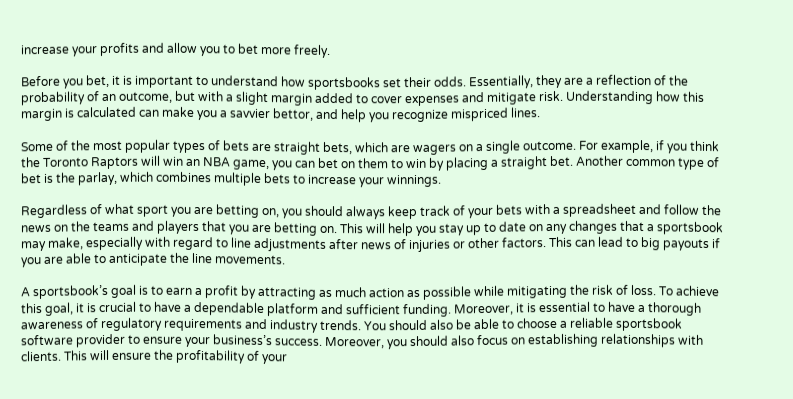increase your profits and allow you to bet more freely.

Before you bet, it is important to understand how sportsbooks set their odds. Essentially, they are a reflection of the probability of an outcome, but with a slight margin added to cover expenses and mitigate risk. Understanding how this margin is calculated can make you a savvier bettor, and help you recognize mispriced lines.

Some of the most popular types of bets are straight bets, which are wagers on a single outcome. For example, if you think the Toronto Raptors will win an NBA game, you can bet on them to win by placing a straight bet. Another common type of bet is the parlay, which combines multiple bets to increase your winnings.

Regardless of what sport you are betting on, you should always keep track of your bets with a spreadsheet and follow the news on the teams and players that you are betting on. This will help you stay up to date on any changes that a sportsbook may make, especially with regard to line adjustments after news of injuries or other factors. This can lead to big payouts if you are able to anticipate the line movements.

A sportsbook’s goal is to earn a profit by attracting as much action as possible while mitigating the risk of loss. To achieve this goal, it is crucial to have a dependable platform and sufficient funding. Moreover, it is essential to have a thorough awareness of regulatory requirements and industry trends. You should also be able to choose a reliable sportsbook software provider to ensure your business’s success. Moreover, you should also focus on establishing relationships with clients. This will ensure the profitability of your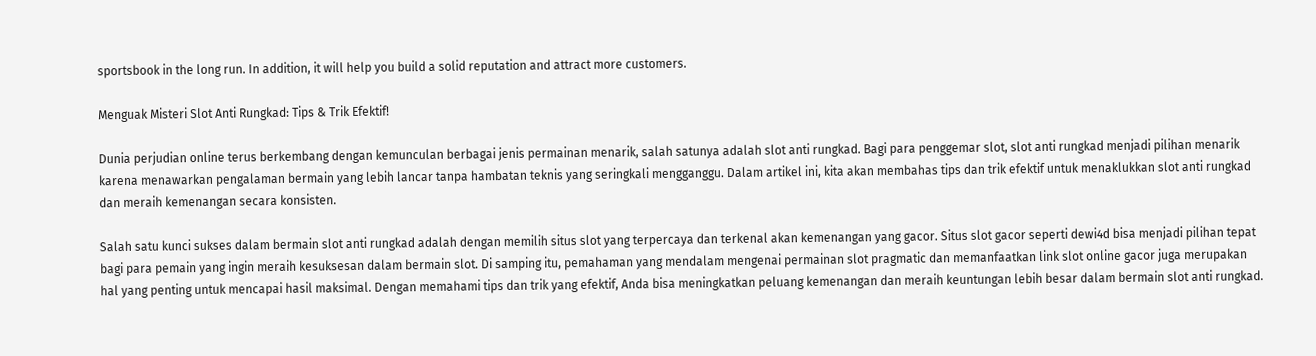sportsbook in the long run. In addition, it will help you build a solid reputation and attract more customers.

Menguak Misteri Slot Anti Rungkad: Tips & Trik Efektif!

Dunia perjudian online terus berkembang dengan kemunculan berbagai jenis permainan menarik, salah satunya adalah slot anti rungkad. Bagi para penggemar slot, slot anti rungkad menjadi pilihan menarik karena menawarkan pengalaman bermain yang lebih lancar tanpa hambatan teknis yang seringkali mengganggu. Dalam artikel ini, kita akan membahas tips dan trik efektif untuk menaklukkan slot anti rungkad dan meraih kemenangan secara konsisten.

Salah satu kunci sukses dalam bermain slot anti rungkad adalah dengan memilih situs slot yang terpercaya dan terkenal akan kemenangan yang gacor. Situs slot gacor seperti dewi4d bisa menjadi pilihan tepat bagi para pemain yang ingin meraih kesuksesan dalam bermain slot. Di samping itu, pemahaman yang mendalam mengenai permainan slot pragmatic dan memanfaatkan link slot online gacor juga merupakan hal yang penting untuk mencapai hasil maksimal. Dengan memahami tips dan trik yang efektif, Anda bisa meningkatkan peluang kemenangan dan meraih keuntungan lebih besar dalam bermain slot anti rungkad.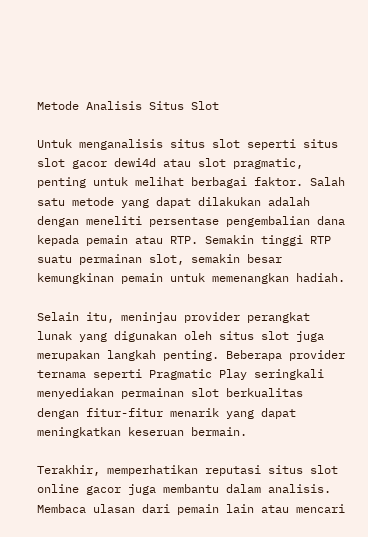Metode Analisis Situs Slot

Untuk menganalisis situs slot seperti situs slot gacor dewi4d atau slot pragmatic, penting untuk melihat berbagai faktor. Salah satu metode yang dapat dilakukan adalah dengan meneliti persentase pengembalian dana kepada pemain atau RTP. Semakin tinggi RTP suatu permainan slot, semakin besar kemungkinan pemain untuk memenangkan hadiah.

Selain itu, meninjau provider perangkat lunak yang digunakan oleh situs slot juga merupakan langkah penting. Beberapa provider ternama seperti Pragmatic Play seringkali menyediakan permainan slot berkualitas dengan fitur-fitur menarik yang dapat meningkatkan keseruan bermain.

Terakhir, memperhatikan reputasi situs slot online gacor juga membantu dalam analisis. Membaca ulasan dari pemain lain atau mencari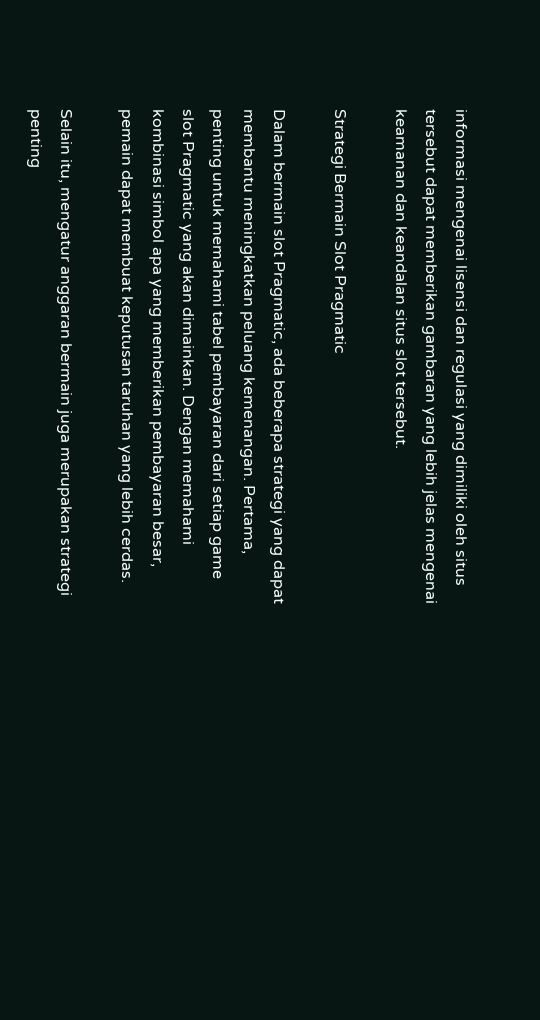informasi mengenai lisensi dan regulasi yang dimiliki oleh situs tersebut dapat memberikan gambaran yang lebih jelas mengenai keamanan dan keandalan situs slot tersebut.

Strategi Bermain Slot Pragmatic

Dalam bermain slot Pragmatic, ada beberapa strategi yang dapat membantu meningkatkan peluang kemenangan. Pertama, penting untuk memahami tabel pembayaran dari setiap game slot Pragmatic yang akan dimainkan. Dengan memahami kombinasi simbol apa yang memberikan pembayaran besar, pemain dapat membuat keputusan taruhan yang lebih cerdas.

Selain itu, mengatur anggaran bermain juga merupakan strategi penting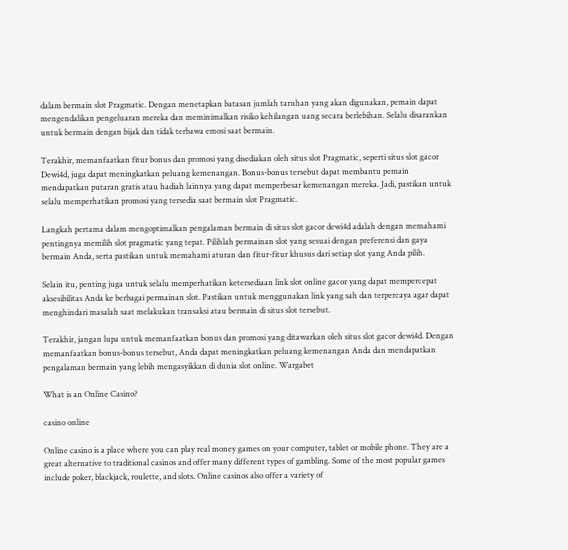dalam bermain slot Pragmatic. Dengan menetapkan batasan jumlah taruhan yang akan digunakan, pemain dapat mengendalikan pengeluaran mereka dan meminimalkan risiko kehilangan uang secara berlebihan. Selalu disarankan untuk bermain dengan bijak dan tidak terbawa emosi saat bermain.

Terakhir, memanfaatkan fitur bonus dan promosi yang disediakan oleh situs slot Pragmatic, seperti situs slot gacor Dewi4d, juga dapat meningkatkan peluang kemenangan. Bonus-bonus tersebut dapat membantu pemain mendapatkan putaran gratis atau hadiah lainnya yang dapat memperbesar kemenangan mereka. Jadi, pastikan untuk selalu memperhatikan promosi yang tersedia saat bermain slot Pragmatic.

Langkah pertama dalam mengoptimalkan pengalaman bermain di situs slot gacor dewi4d adalah dengan memahami pentingnya memilih slot pragmatic yang tepat. Pilihlah permainan slot yang sesuai dengan preferensi dan gaya bermain Anda, serta pastikan untuk memahami aturan dan fitur-fitur khusus dari setiap slot yang Anda pilih.

Selain itu, penting juga untuk selalu memperhatikan ketersediaan link slot online gacor yang dapat mempercepat aksesibilitas Anda ke berbagai permainan slot. Pastikan untuk menggunakan link yang sah dan terpercaya agar dapat menghindari masalah saat melakukan transaksi atau bermain di situs slot tersebut.

Terakhir, jangan lupa untuk memanfaatkan bonus dan promosi yang ditawarkan oleh situs slot gacor dewi4d. Dengan memanfaatkan bonus-bonus tersebut, Anda dapat meningkatkan peluang kemenangan Anda dan mendapatkan pengalaman bermain yang lebih mengasyikkan di dunia slot online. Wargabet

What is an Online Casino?

casino online

Online casino is a place where you can play real money games on your computer, tablet or mobile phone. They are a great alternative to traditional casinos and offer many different types of gambling. Some of the most popular games include poker, blackjack, roulette, and slots. Online casinos also offer a variety of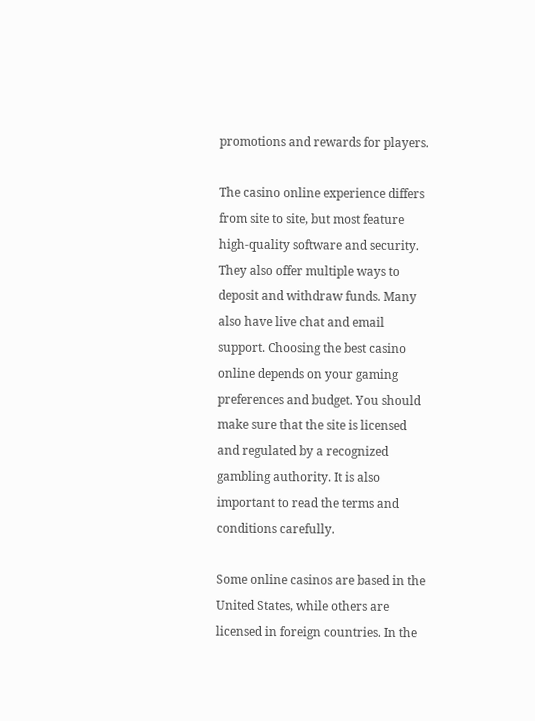promotions and rewards for players.

The casino online experience differs from site to site, but most feature high-quality software and security. They also offer multiple ways to deposit and withdraw funds. Many also have live chat and email support. Choosing the best casino online depends on your gaming preferences and budget. You should make sure that the site is licensed and regulated by a recognized gambling authority. It is also important to read the terms and conditions carefully.

Some online casinos are based in the United States, while others are licensed in foreign countries. In the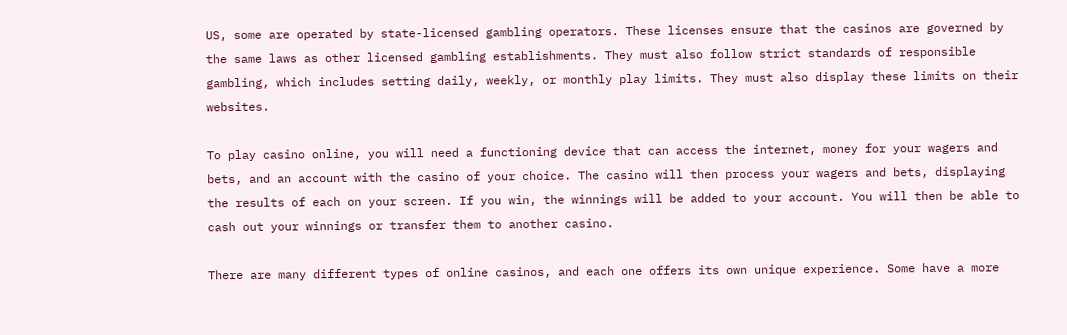US, some are operated by state-licensed gambling operators. These licenses ensure that the casinos are governed by the same laws as other licensed gambling establishments. They must also follow strict standards of responsible gambling, which includes setting daily, weekly, or monthly play limits. They must also display these limits on their websites.

To play casino online, you will need a functioning device that can access the internet, money for your wagers and bets, and an account with the casino of your choice. The casino will then process your wagers and bets, displaying the results of each on your screen. If you win, the winnings will be added to your account. You will then be able to cash out your winnings or transfer them to another casino.

There are many different types of online casinos, and each one offers its own unique experience. Some have a more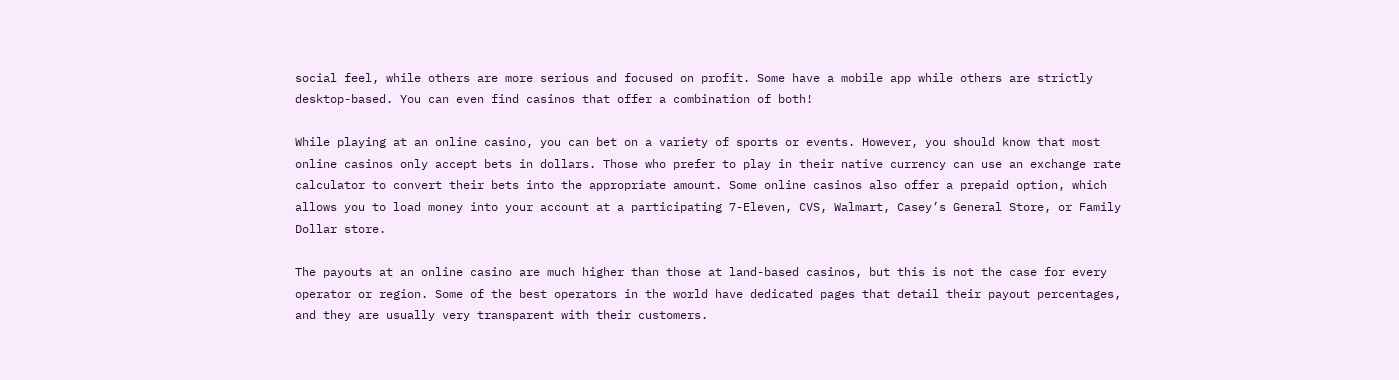social feel, while others are more serious and focused on profit. Some have a mobile app while others are strictly desktop-based. You can even find casinos that offer a combination of both!

While playing at an online casino, you can bet on a variety of sports or events. However, you should know that most online casinos only accept bets in dollars. Those who prefer to play in their native currency can use an exchange rate calculator to convert their bets into the appropriate amount. Some online casinos also offer a prepaid option, which allows you to load money into your account at a participating 7-Eleven, CVS, Walmart, Casey’s General Store, or Family Dollar store.

The payouts at an online casino are much higher than those at land-based casinos, but this is not the case for every operator or region. Some of the best operators in the world have dedicated pages that detail their payout percentages, and they are usually very transparent with their customers.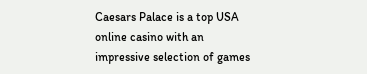Caesars Palace is a top USA online casino with an impressive selection of games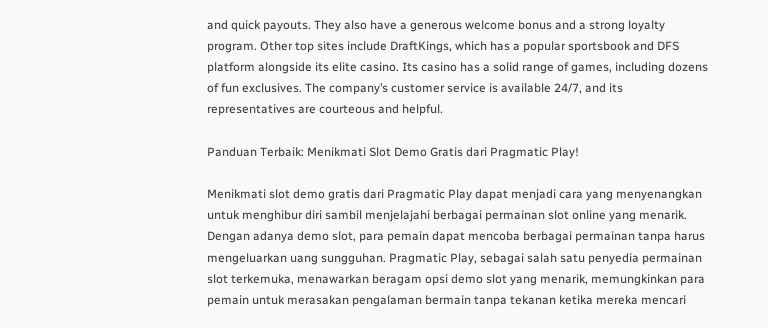and quick payouts. They also have a generous welcome bonus and a strong loyalty program. Other top sites include DraftKings, which has a popular sportsbook and DFS platform alongside its elite casino. Its casino has a solid range of games, including dozens of fun exclusives. The company’s customer service is available 24/7, and its representatives are courteous and helpful.

Panduan Terbaik: Menikmati Slot Demo Gratis dari Pragmatic Play!

Menikmati slot demo gratis dari Pragmatic Play dapat menjadi cara yang menyenangkan untuk menghibur diri sambil menjelajahi berbagai permainan slot online yang menarik. Dengan adanya demo slot, para pemain dapat mencoba berbagai permainan tanpa harus mengeluarkan uang sungguhan. Pragmatic Play, sebagai salah satu penyedia permainan slot terkemuka, menawarkan beragam opsi demo slot yang menarik, memungkinkan para pemain untuk merasakan pengalaman bermain tanpa tekanan ketika mereka mencari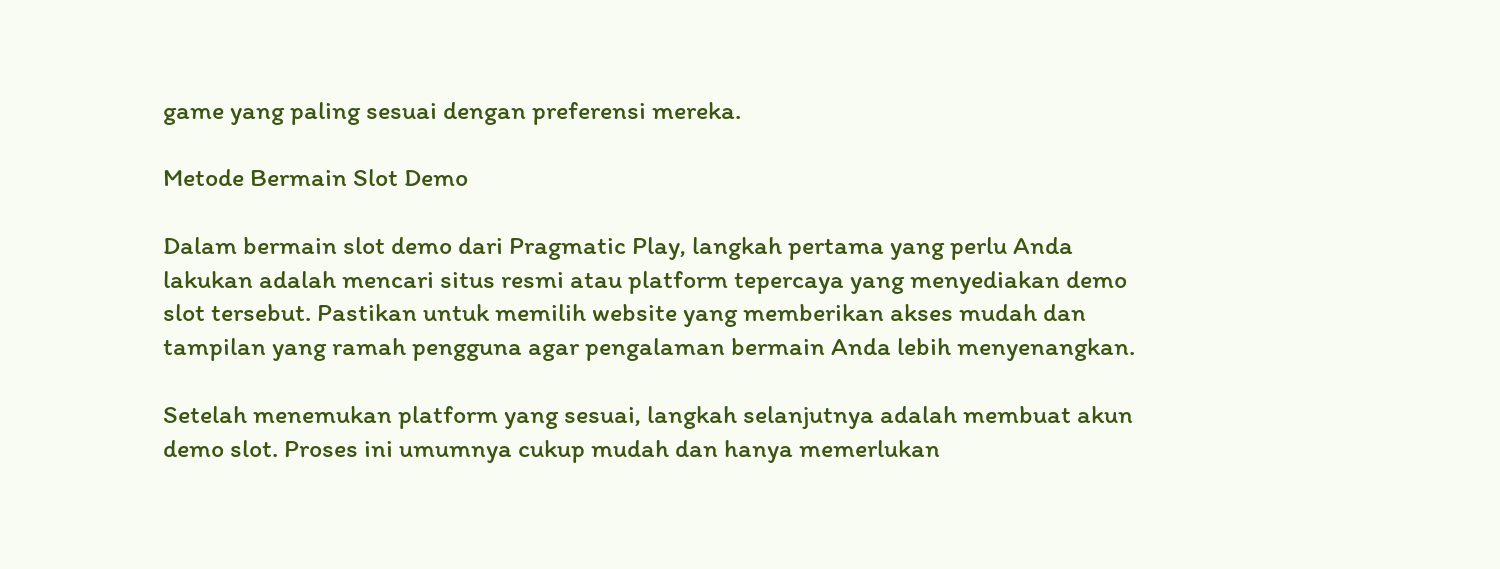game yang paling sesuai dengan preferensi mereka.

Metode Bermain Slot Demo

Dalam bermain slot demo dari Pragmatic Play, langkah pertama yang perlu Anda lakukan adalah mencari situs resmi atau platform tepercaya yang menyediakan demo slot tersebut. Pastikan untuk memilih website yang memberikan akses mudah dan tampilan yang ramah pengguna agar pengalaman bermain Anda lebih menyenangkan.

Setelah menemukan platform yang sesuai, langkah selanjutnya adalah membuat akun demo slot. Proses ini umumnya cukup mudah dan hanya memerlukan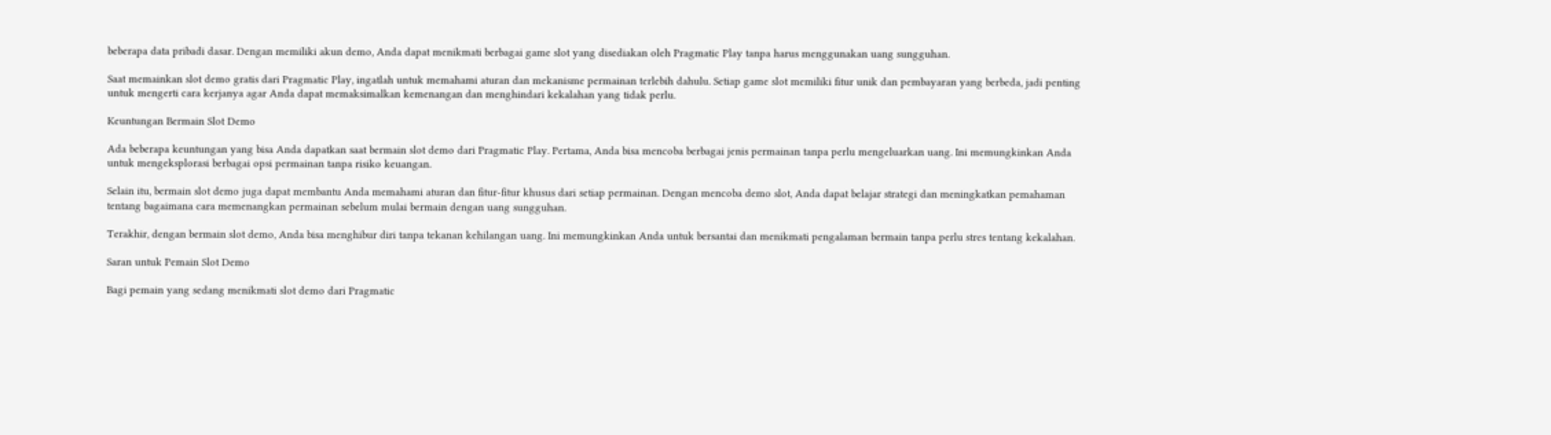beberapa data pribadi dasar. Dengan memiliki akun demo, Anda dapat menikmati berbagai game slot yang disediakan oleh Pragmatic Play tanpa harus menggunakan uang sungguhan.

Saat memainkan slot demo gratis dari Pragmatic Play, ingatlah untuk memahami aturan dan mekanisme permainan terlebih dahulu. Setiap game slot memiliki fitur unik dan pembayaran yang berbeda, jadi penting untuk mengerti cara kerjanya agar Anda dapat memaksimalkan kemenangan dan menghindari kekalahan yang tidak perlu.

Keuntungan Bermain Slot Demo

Ada beberapa keuntungan yang bisa Anda dapatkan saat bermain slot demo dari Pragmatic Play. Pertama, Anda bisa mencoba berbagai jenis permainan tanpa perlu mengeluarkan uang. Ini memungkinkan Anda untuk mengeksplorasi berbagai opsi permainan tanpa risiko keuangan.

Selain itu, bermain slot demo juga dapat membantu Anda memahami aturan dan fitur-fitur khusus dari setiap permainan. Dengan mencoba demo slot, Anda dapat belajar strategi dan meningkatkan pemahaman tentang bagaimana cara memenangkan permainan sebelum mulai bermain dengan uang sungguhan.

Terakhir, dengan bermain slot demo, Anda bisa menghibur diri tanpa tekanan kehilangan uang. Ini memungkinkan Anda untuk bersantai dan menikmati pengalaman bermain tanpa perlu stres tentang kekalahan.

Saran untuk Pemain Slot Demo

Bagi pemain yang sedang menikmati slot demo dari Pragmatic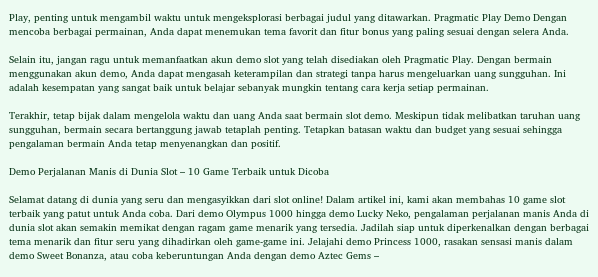Play, penting untuk mengambil waktu untuk mengeksplorasi berbagai judul yang ditawarkan. Pragmatic Play Demo Dengan mencoba berbagai permainan, Anda dapat menemukan tema favorit dan fitur bonus yang paling sesuai dengan selera Anda.

Selain itu, jangan ragu untuk memanfaatkan akun demo slot yang telah disediakan oleh Pragmatic Play. Dengan bermain menggunakan akun demo, Anda dapat mengasah keterampilan dan strategi tanpa harus mengeluarkan uang sungguhan. Ini adalah kesempatan yang sangat baik untuk belajar sebanyak mungkin tentang cara kerja setiap permainan.

Terakhir, tetap bijak dalam mengelola waktu dan uang Anda saat bermain slot demo. Meskipun tidak melibatkan taruhan uang sungguhan, bermain secara bertanggung jawab tetaplah penting. Tetapkan batasan waktu dan budget yang sesuai sehingga pengalaman bermain Anda tetap menyenangkan dan positif.

Demo Perjalanan Manis di Dunia Slot – 10 Game Terbaik untuk Dicoba

Selamat datang di dunia yang seru dan mengasyikkan dari slot online! Dalam artikel ini, kami akan membahas 10 game slot terbaik yang patut untuk Anda coba. Dari demo Olympus 1000 hingga demo Lucky Neko, pengalaman perjalanan manis Anda di dunia slot akan semakin memikat dengan ragam game menarik yang tersedia. Jadilah siap untuk diperkenalkan dengan berbagai tema menarik dan fitur seru yang dihadirkan oleh game-game ini. Jelajahi demo Princess 1000, rasakan sensasi manis dalam demo Sweet Bonanza, atau coba keberuntungan Anda dengan demo Aztec Gems –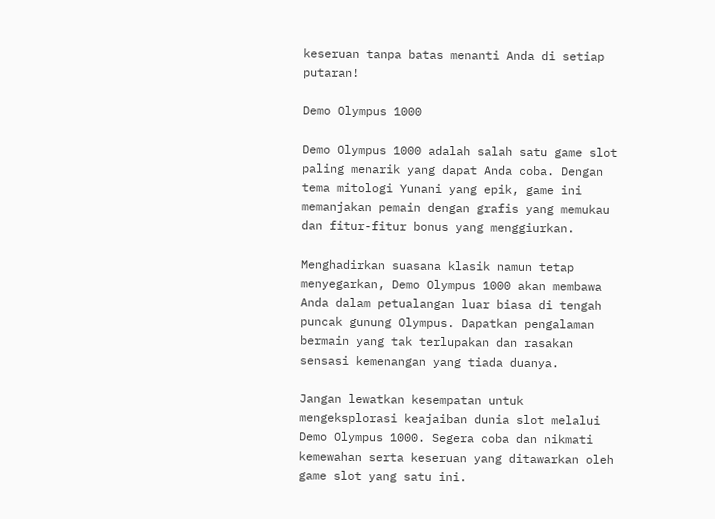keseruan tanpa batas menanti Anda di setiap putaran!

Demo Olympus 1000

Demo Olympus 1000 adalah salah satu game slot paling menarik yang dapat Anda coba. Dengan tema mitologi Yunani yang epik, game ini memanjakan pemain dengan grafis yang memukau dan fitur-fitur bonus yang menggiurkan.

Menghadirkan suasana klasik namun tetap menyegarkan, Demo Olympus 1000 akan membawa Anda dalam petualangan luar biasa di tengah puncak gunung Olympus. Dapatkan pengalaman bermain yang tak terlupakan dan rasakan sensasi kemenangan yang tiada duanya.

Jangan lewatkan kesempatan untuk mengeksplorasi keajaiban dunia slot melalui Demo Olympus 1000. Segera coba dan nikmati kemewahan serta keseruan yang ditawarkan oleh game slot yang satu ini.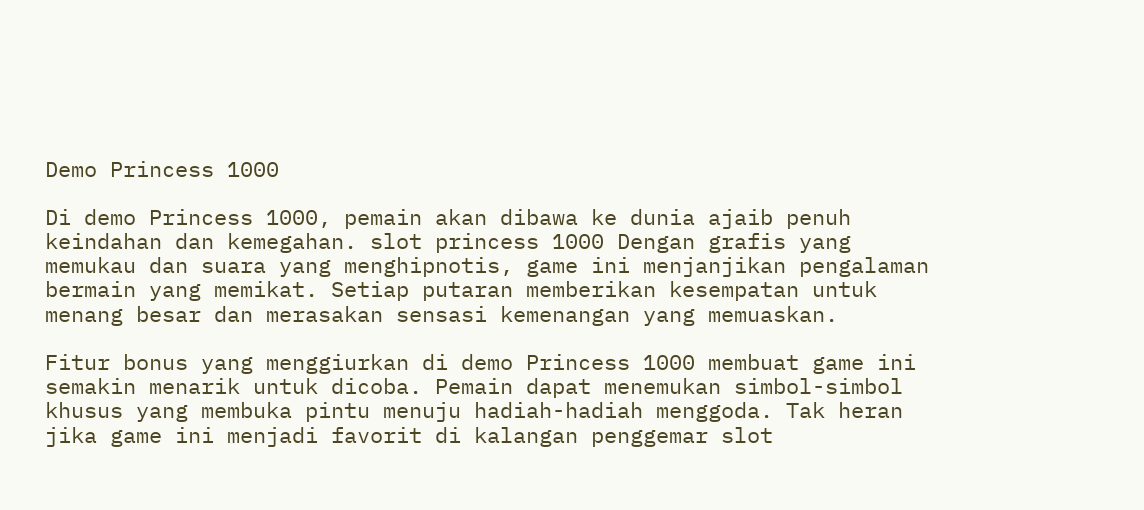Demo Princess 1000

Di demo Princess 1000, pemain akan dibawa ke dunia ajaib penuh keindahan dan kemegahan. slot princess 1000 Dengan grafis yang memukau dan suara yang menghipnotis, game ini menjanjikan pengalaman bermain yang memikat. Setiap putaran memberikan kesempatan untuk menang besar dan merasakan sensasi kemenangan yang memuaskan.

Fitur bonus yang menggiurkan di demo Princess 1000 membuat game ini semakin menarik untuk dicoba. Pemain dapat menemukan simbol-simbol khusus yang membuka pintu menuju hadiah-hadiah menggoda. Tak heran jika game ini menjadi favorit di kalangan penggemar slot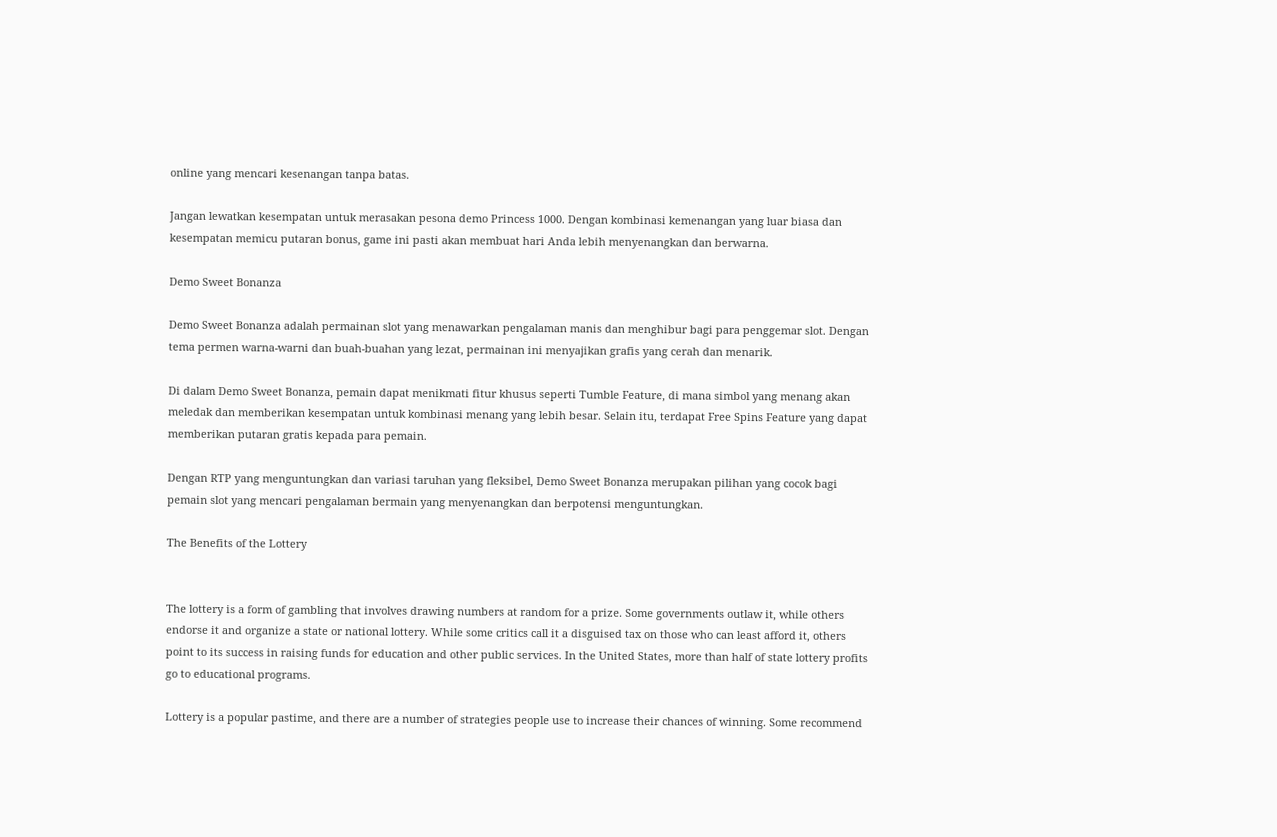online yang mencari kesenangan tanpa batas.

Jangan lewatkan kesempatan untuk merasakan pesona demo Princess 1000. Dengan kombinasi kemenangan yang luar biasa dan kesempatan memicu putaran bonus, game ini pasti akan membuat hari Anda lebih menyenangkan dan berwarna.

Demo Sweet Bonanza

Demo Sweet Bonanza adalah permainan slot yang menawarkan pengalaman manis dan menghibur bagi para penggemar slot. Dengan tema permen warna-warni dan buah-buahan yang lezat, permainan ini menyajikan grafis yang cerah dan menarik.

Di dalam Demo Sweet Bonanza, pemain dapat menikmati fitur khusus seperti Tumble Feature, di mana simbol yang menang akan meledak dan memberikan kesempatan untuk kombinasi menang yang lebih besar. Selain itu, terdapat Free Spins Feature yang dapat memberikan putaran gratis kepada para pemain.

Dengan RTP yang menguntungkan dan variasi taruhan yang fleksibel, Demo Sweet Bonanza merupakan pilihan yang cocok bagi pemain slot yang mencari pengalaman bermain yang menyenangkan dan berpotensi menguntungkan.

The Benefits of the Lottery


The lottery is a form of gambling that involves drawing numbers at random for a prize. Some governments outlaw it, while others endorse it and organize a state or national lottery. While some critics call it a disguised tax on those who can least afford it, others point to its success in raising funds for education and other public services. In the United States, more than half of state lottery profits go to educational programs.

Lottery is a popular pastime, and there are a number of strategies people use to increase their chances of winning. Some recommend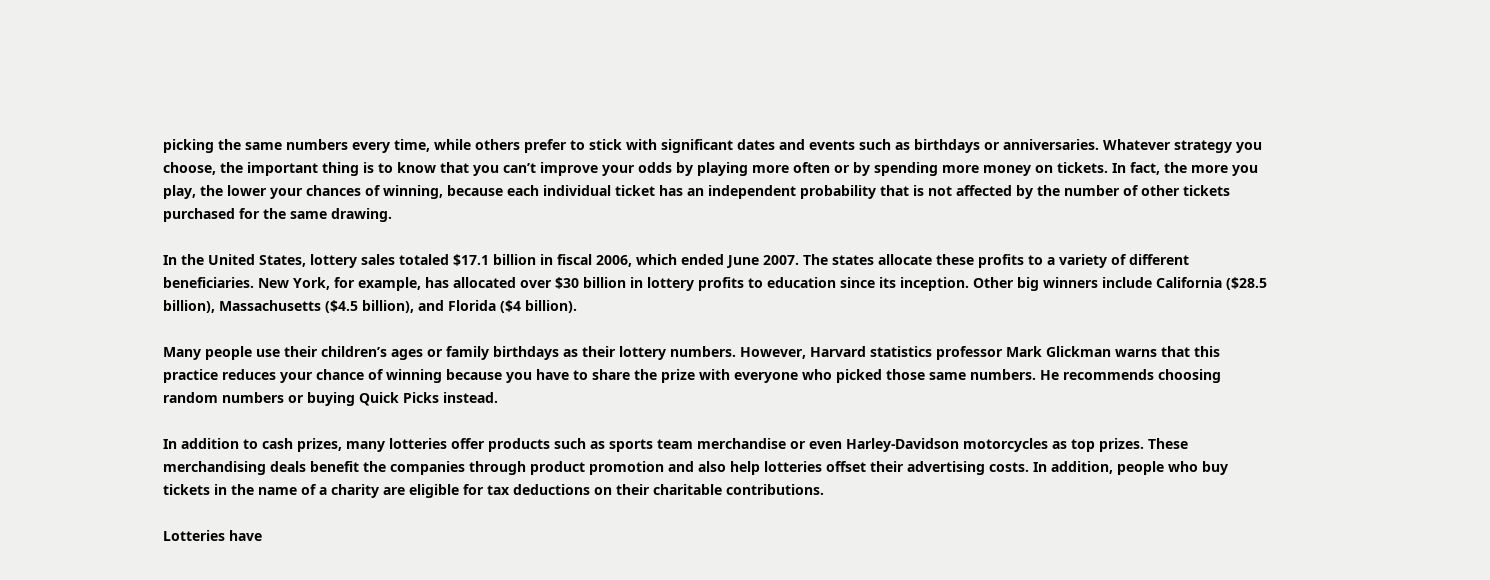picking the same numbers every time, while others prefer to stick with significant dates and events such as birthdays or anniversaries. Whatever strategy you choose, the important thing is to know that you can’t improve your odds by playing more often or by spending more money on tickets. In fact, the more you play, the lower your chances of winning, because each individual ticket has an independent probability that is not affected by the number of other tickets purchased for the same drawing.

In the United States, lottery sales totaled $17.1 billion in fiscal 2006, which ended June 2007. The states allocate these profits to a variety of different beneficiaries. New York, for example, has allocated over $30 billion in lottery profits to education since its inception. Other big winners include California ($28.5 billion), Massachusetts ($4.5 billion), and Florida ($4 billion).

Many people use their children’s ages or family birthdays as their lottery numbers. However, Harvard statistics professor Mark Glickman warns that this practice reduces your chance of winning because you have to share the prize with everyone who picked those same numbers. He recommends choosing random numbers or buying Quick Picks instead.

In addition to cash prizes, many lotteries offer products such as sports team merchandise or even Harley-Davidson motorcycles as top prizes. These merchandising deals benefit the companies through product promotion and also help lotteries offset their advertising costs. In addition, people who buy tickets in the name of a charity are eligible for tax deductions on their charitable contributions.

Lotteries have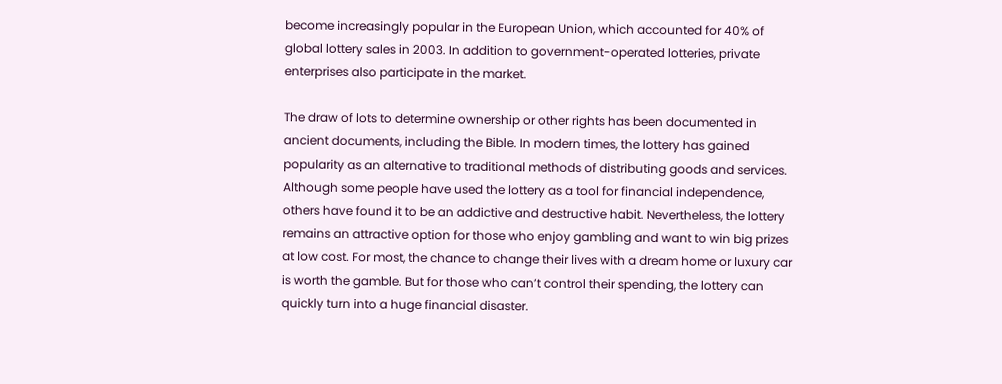become increasingly popular in the European Union, which accounted for 40% of global lottery sales in 2003. In addition to government-operated lotteries, private enterprises also participate in the market.

The draw of lots to determine ownership or other rights has been documented in ancient documents, including the Bible. In modern times, the lottery has gained popularity as an alternative to traditional methods of distributing goods and services. Although some people have used the lottery as a tool for financial independence, others have found it to be an addictive and destructive habit. Nevertheless, the lottery remains an attractive option for those who enjoy gambling and want to win big prizes at low cost. For most, the chance to change their lives with a dream home or luxury car is worth the gamble. But for those who can’t control their spending, the lottery can quickly turn into a huge financial disaster.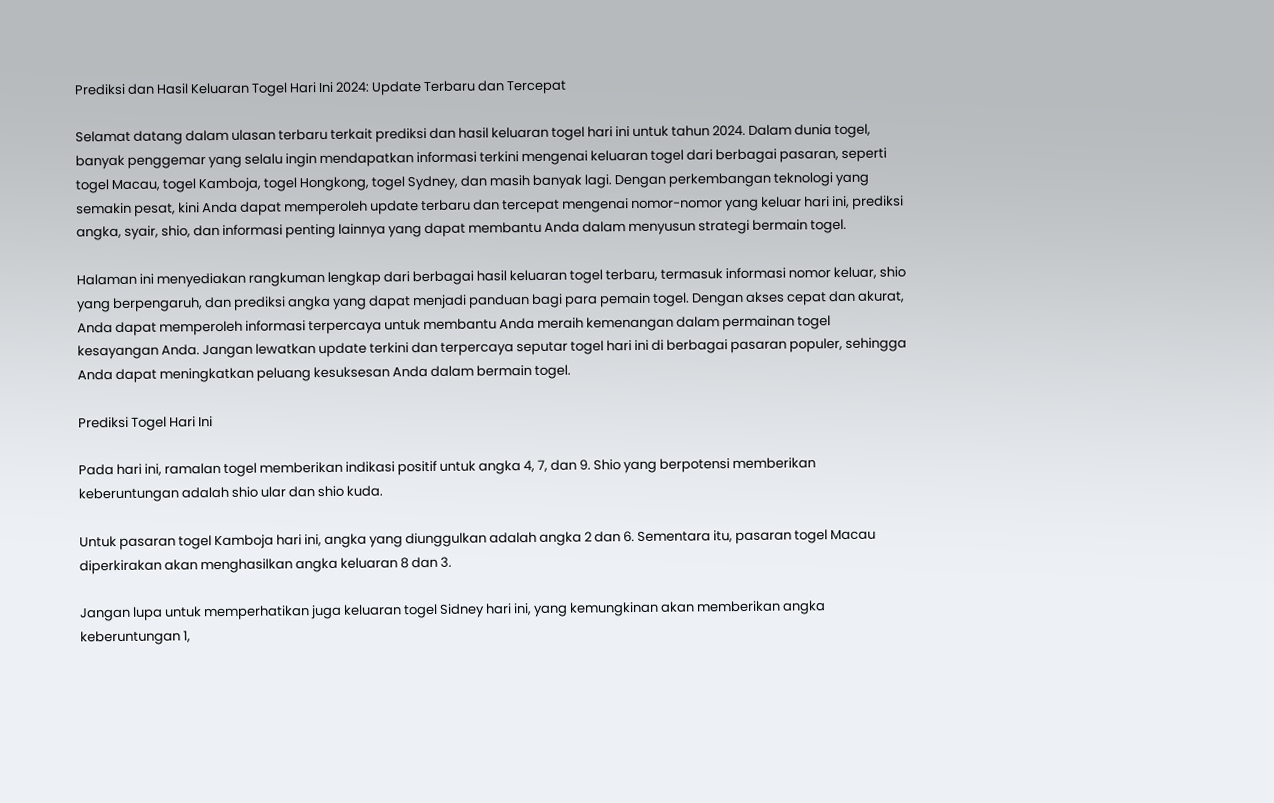Prediksi dan Hasil Keluaran Togel Hari Ini 2024: Update Terbaru dan Tercepat

Selamat datang dalam ulasan terbaru terkait prediksi dan hasil keluaran togel hari ini untuk tahun 2024. Dalam dunia togel, banyak penggemar yang selalu ingin mendapatkan informasi terkini mengenai keluaran togel dari berbagai pasaran, seperti togel Macau, togel Kamboja, togel Hongkong, togel Sydney, dan masih banyak lagi. Dengan perkembangan teknologi yang semakin pesat, kini Anda dapat memperoleh update terbaru dan tercepat mengenai nomor-nomor yang keluar hari ini, prediksi angka, syair, shio, dan informasi penting lainnya yang dapat membantu Anda dalam menyusun strategi bermain togel.

Halaman ini menyediakan rangkuman lengkap dari berbagai hasil keluaran togel terbaru, termasuk informasi nomor keluar, shio yang berpengaruh, dan prediksi angka yang dapat menjadi panduan bagi para pemain togel. Dengan akses cepat dan akurat, Anda dapat memperoleh informasi terpercaya untuk membantu Anda meraih kemenangan dalam permainan togel kesayangan Anda. Jangan lewatkan update terkini dan terpercaya seputar togel hari ini di berbagai pasaran populer, sehingga Anda dapat meningkatkan peluang kesuksesan Anda dalam bermain togel.

Prediksi Togel Hari Ini

Pada hari ini, ramalan togel memberikan indikasi positif untuk angka 4, 7, dan 9. Shio yang berpotensi memberikan keberuntungan adalah shio ular dan shio kuda.

Untuk pasaran togel Kamboja hari ini, angka yang diunggulkan adalah angka 2 dan 6. Sementara itu, pasaran togel Macau diperkirakan akan menghasilkan angka keluaran 8 dan 3.

Jangan lupa untuk memperhatikan juga keluaran togel Sidney hari ini, yang kemungkinan akan memberikan angka keberuntungan 1,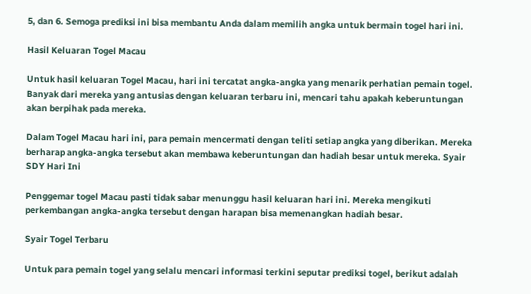5, dan 6. Semoga prediksi ini bisa membantu Anda dalam memilih angka untuk bermain togel hari ini.

Hasil Keluaran Togel Macau

Untuk hasil keluaran Togel Macau, hari ini tercatat angka-angka yang menarik perhatian pemain togel. Banyak dari mereka yang antusias dengan keluaran terbaru ini, mencari tahu apakah keberuntungan akan berpihak pada mereka.

Dalam Togel Macau hari ini, para pemain mencermati dengan teliti setiap angka yang diberikan. Mereka berharap angka-angka tersebut akan membawa keberuntungan dan hadiah besar untuk mereka. Syair SDY Hari Ini

Penggemar togel Macau pasti tidak sabar menunggu hasil keluaran hari ini. Mereka mengikuti perkembangan angka-angka tersebut dengan harapan bisa memenangkan hadiah besar.

Syair Togel Terbaru

Untuk para pemain togel yang selalu mencari informasi terkini seputar prediksi togel, berikut adalah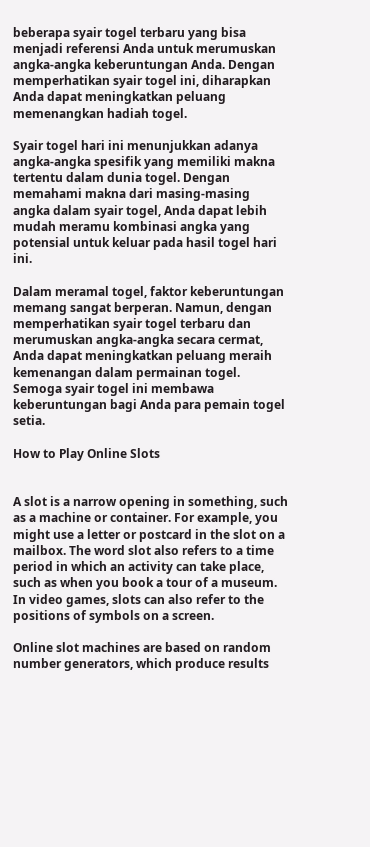beberapa syair togel terbaru yang bisa menjadi referensi Anda untuk merumuskan angka-angka keberuntungan Anda. Dengan memperhatikan syair togel ini, diharapkan Anda dapat meningkatkan peluang memenangkan hadiah togel.

Syair togel hari ini menunjukkan adanya angka-angka spesifik yang memiliki makna tertentu dalam dunia togel. Dengan memahami makna dari masing-masing angka dalam syair togel, Anda dapat lebih mudah meramu kombinasi angka yang potensial untuk keluar pada hasil togel hari ini.

Dalam meramal togel, faktor keberuntungan memang sangat berperan. Namun, dengan memperhatikan syair togel terbaru dan merumuskan angka-angka secara cermat, Anda dapat meningkatkan peluang meraih kemenangan dalam permainan togel. Semoga syair togel ini membawa keberuntungan bagi Anda para pemain togel setia.

How to Play Online Slots


A slot is a narrow opening in something, such as a machine or container. For example, you might use a letter or postcard in the slot on a mailbox. The word slot also refers to a time period in which an activity can take place, such as when you book a tour of a museum. In video games, slots can also refer to the positions of symbols on a screen.

Online slot machines are based on random number generators, which produce results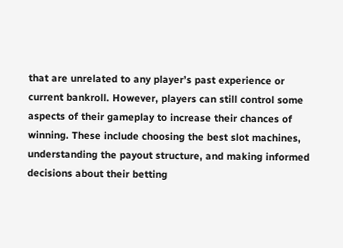that are unrelated to any player’s past experience or current bankroll. However, players can still control some aspects of their gameplay to increase their chances of winning. These include choosing the best slot machines, understanding the payout structure, and making informed decisions about their betting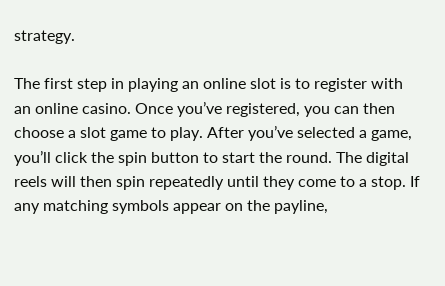strategy.

The first step in playing an online slot is to register with an online casino. Once you’ve registered, you can then choose a slot game to play. After you’ve selected a game, you’ll click the spin button to start the round. The digital reels will then spin repeatedly until they come to a stop. If any matching symbols appear on the payline,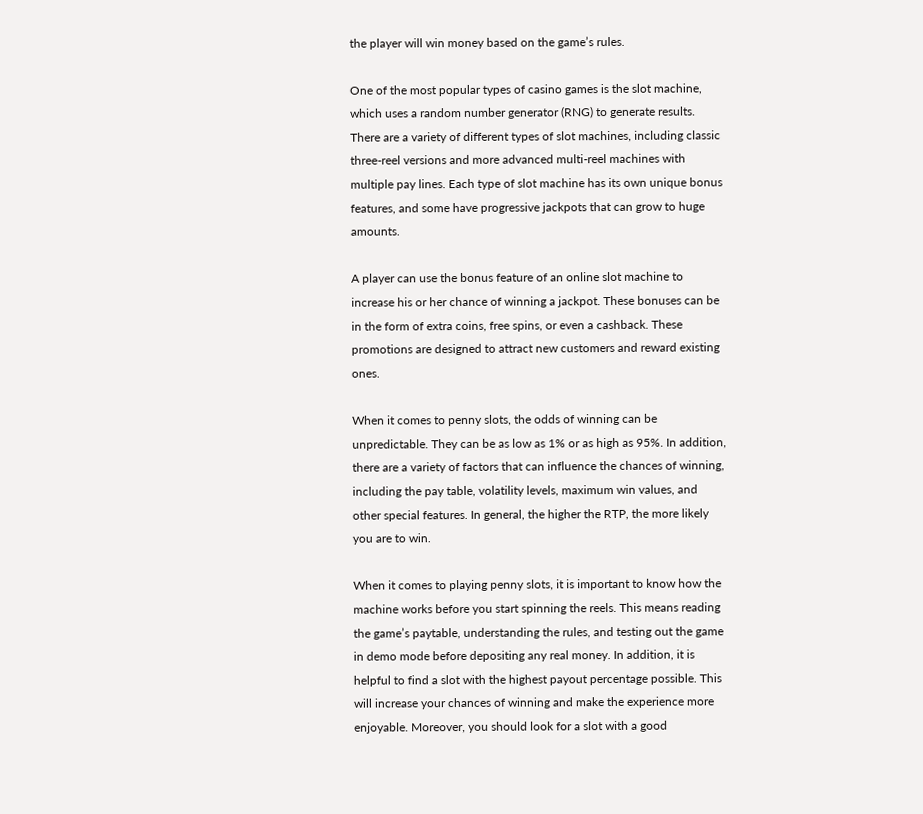the player will win money based on the game’s rules.

One of the most popular types of casino games is the slot machine, which uses a random number generator (RNG) to generate results. There are a variety of different types of slot machines, including classic three-reel versions and more advanced multi-reel machines with multiple pay lines. Each type of slot machine has its own unique bonus features, and some have progressive jackpots that can grow to huge amounts.

A player can use the bonus feature of an online slot machine to increase his or her chance of winning a jackpot. These bonuses can be in the form of extra coins, free spins, or even a cashback. These promotions are designed to attract new customers and reward existing ones.

When it comes to penny slots, the odds of winning can be unpredictable. They can be as low as 1% or as high as 95%. In addition, there are a variety of factors that can influence the chances of winning, including the pay table, volatility levels, maximum win values, and other special features. In general, the higher the RTP, the more likely you are to win.

When it comes to playing penny slots, it is important to know how the machine works before you start spinning the reels. This means reading the game’s paytable, understanding the rules, and testing out the game in demo mode before depositing any real money. In addition, it is helpful to find a slot with the highest payout percentage possible. This will increase your chances of winning and make the experience more enjoyable. Moreover, you should look for a slot with a good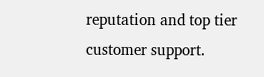reputation and top tier customer support.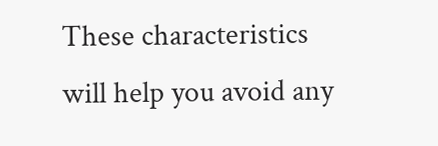These characteristics will help you avoid any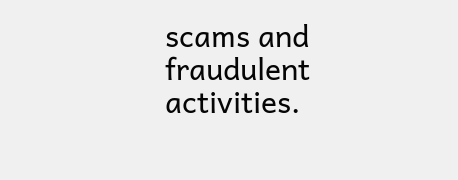scams and fraudulent activities.